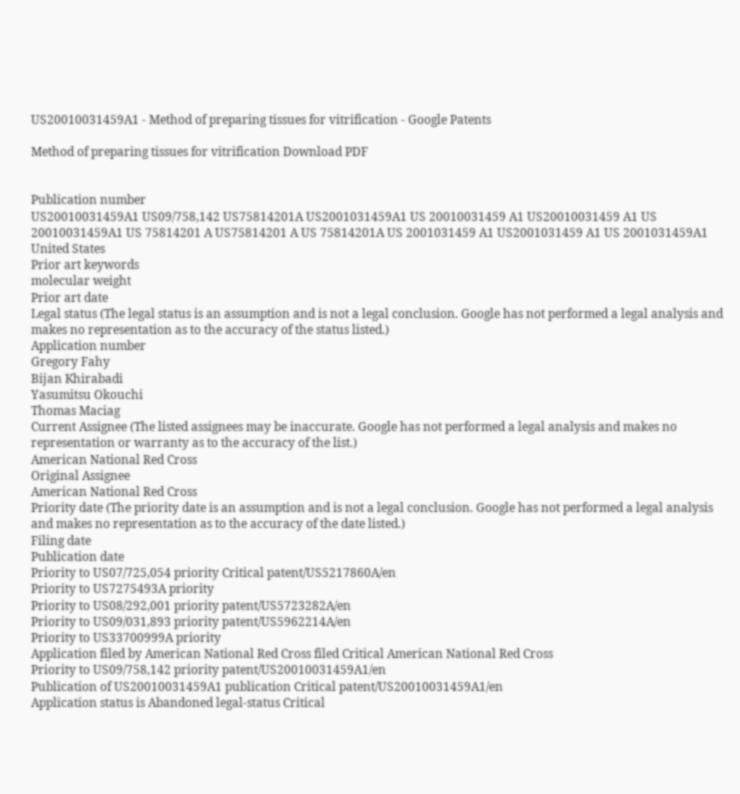US20010031459A1 - Method of preparing tissues for vitrification - Google Patents

Method of preparing tissues for vitrification Download PDF


Publication number
US20010031459A1 US09/758,142 US75814201A US2001031459A1 US 20010031459 A1 US20010031459 A1 US 20010031459A1 US 75814201 A US75814201 A US 75814201A US 2001031459 A1 US2001031459 A1 US 2001031459A1
United States
Prior art keywords
molecular weight
Prior art date
Legal status (The legal status is an assumption and is not a legal conclusion. Google has not performed a legal analysis and makes no representation as to the accuracy of the status listed.)
Application number
Gregory Fahy
Bijan Khirabadi
Yasumitsu Okouchi
Thomas Maciag
Current Assignee (The listed assignees may be inaccurate. Google has not performed a legal analysis and makes no representation or warranty as to the accuracy of the list.)
American National Red Cross
Original Assignee
American National Red Cross
Priority date (The priority date is an assumption and is not a legal conclusion. Google has not performed a legal analysis and makes no representation as to the accuracy of the date listed.)
Filing date
Publication date
Priority to US07/725,054 priority Critical patent/US5217860A/en
Priority to US7275493A priority
Priority to US08/292,001 priority patent/US5723282A/en
Priority to US09/031,893 priority patent/US5962214A/en
Priority to US33700999A priority
Application filed by American National Red Cross filed Critical American National Red Cross
Priority to US09/758,142 priority patent/US20010031459A1/en
Publication of US20010031459A1 publication Critical patent/US20010031459A1/en
Application status is Abandoned legal-status Critical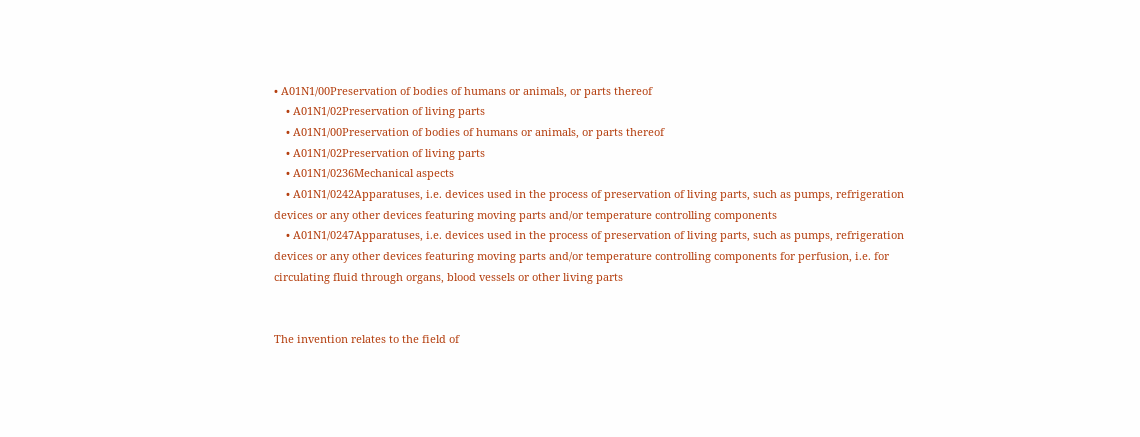• A01N1/00Preservation of bodies of humans or animals, or parts thereof
    • A01N1/02Preservation of living parts
    • A01N1/00Preservation of bodies of humans or animals, or parts thereof
    • A01N1/02Preservation of living parts
    • A01N1/0236Mechanical aspects
    • A01N1/0242Apparatuses, i.e. devices used in the process of preservation of living parts, such as pumps, refrigeration devices or any other devices featuring moving parts and/or temperature controlling components
    • A01N1/0247Apparatuses, i.e. devices used in the process of preservation of living parts, such as pumps, refrigeration devices or any other devices featuring moving parts and/or temperature controlling components for perfusion, i.e. for circulating fluid through organs, blood vessels or other living parts


The invention relates to the field of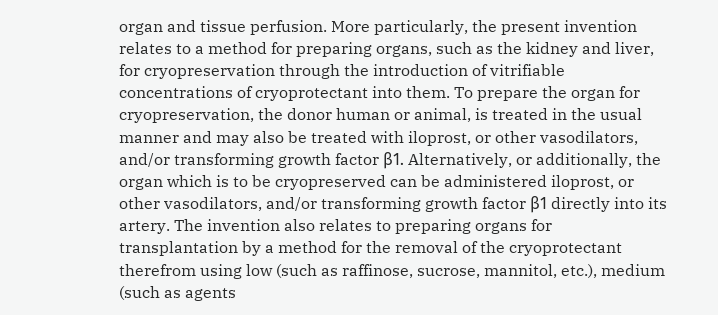organ and tissue perfusion. More particularly, the present invention relates to a method for preparing organs, such as the kidney and liver, for cryopreservation through the introduction of vitrifiable concentrations of cryoprotectant into them. To prepare the organ for cryopreservation, the donor human or animal, is treated in the usual manner and may also be treated with iloprost, or other vasodilators, and/or transforming growth factor β1. Alternatively, or additionally, the organ which is to be cryopreserved can be administered iloprost, or other vasodilators, and/or transforming growth factor β1 directly into its artery. The invention also relates to preparing organs for transplantation by a method for the removal of the cryoprotectant therefrom using low (such as raffinose, sucrose, mannitol, etc.), medium (such as agents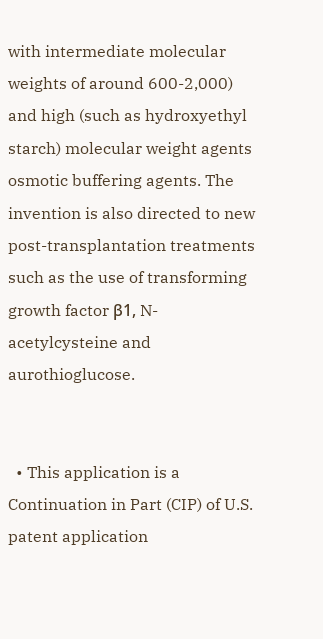with intermediate molecular weights of around 600-2,000) and high (such as hydroxyethyl starch) molecular weight agents osmotic buffering agents. The invention is also directed to new post-transplantation treatments such as the use of transforming growth factor β1, N-acetylcysteine and aurothioglucose.


  • This application is a Continuation in Part (CIP) of U.S. patent application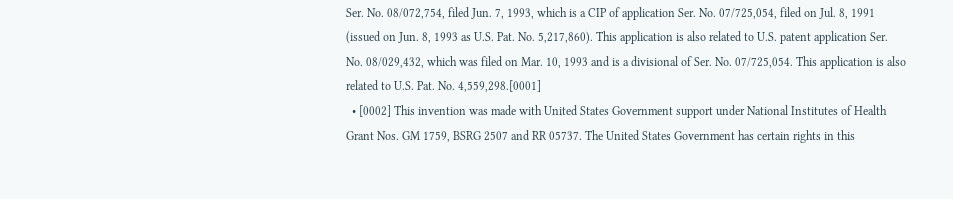Ser. No. 08/072,754, filed Jun. 7, 1993, which is a CIP of application Ser. No. 07/725,054, filed on Jul. 8, 1991 (issued on Jun. 8, 1993 as U.S. Pat. No. 5,217,860). This application is also related to U.S. patent application Ser. No. 08/029,432, which was filed on Mar. 10, 1993 and is a divisional of Ser. No. 07/725,054. This application is also related to U.S. Pat. No. 4,559,298.[0001]
  • [0002] This invention was made with United States Government support under National Institutes of Health Grant Nos. GM 1759, BSRG 2507 and RR 05737. The United States Government has certain rights in this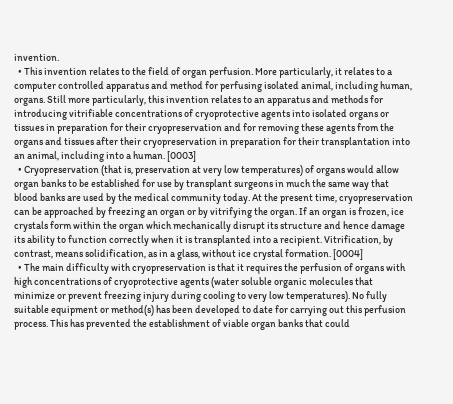invention.
  • This invention relates to the field of organ perfusion. More particularly, it relates to a computer controlled apparatus and method for perfusing isolated animal, including human, organs. Still more particularly, this invention relates to an apparatus and methods for introducing vitrifiable concentrations of cryoprotective agents into isolated organs or tissues in preparation for their cryopreservation and for removing these agents from the organs and tissues after their cryopreservation in preparation for their transplantation into an animal, including into a human. [0003]
  • Cryopreservation (that is, preservation at very low temperatures) of organs would allow organ banks to be established for use by transplant surgeons in much the same way that blood banks are used by the medical community today. At the present time, cryopreservation can be approached by freezing an organ or by vitrifying the organ. If an organ is frozen, ice crystals form within the organ which mechanically disrupt its structure and hence damage its ability to function correctly when it is transplanted into a recipient. Vitrification, by contrast, means solidification, as in a glass, without ice crystal formation. [0004]
  • The main difficulty with cryopreservation is that it requires the perfusion of organs with high concentrations of cryoprotective agents (water soluble organic molecules that minimize or prevent freezing injury during cooling to very low temperatures). No fully suitable equipment or method(s) has been developed to date for carrying out this perfusion process. This has prevented the establishment of viable organ banks that could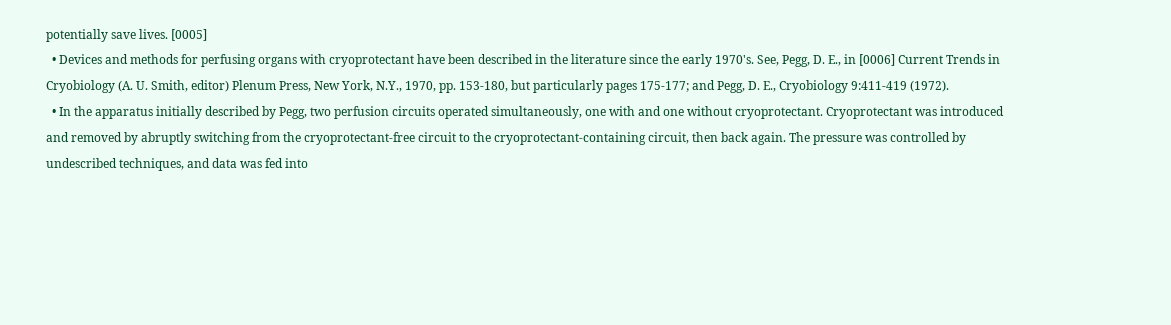potentially save lives. [0005]
  • Devices and methods for perfusing organs with cryoprotectant have been described in the literature since the early 1970's. See, Pegg, D. E., in [0006] Current Trends in Cryobiology (A. U. Smith, editor) Plenum Press, New York, N.Y., 1970, pp. 153-180, but particularly pages 175-177; and Pegg, D. E., Cryobiology 9:411-419 (1972).
  • In the apparatus initially described by Pegg, two perfusion circuits operated simultaneously, one with and one without cryoprotectant. Cryoprotectant was introduced and removed by abruptly switching from the cryoprotectant-free circuit to the cryoprotectant-containing circuit, then back again. The pressure was controlled by undescribed techniques, and data was fed into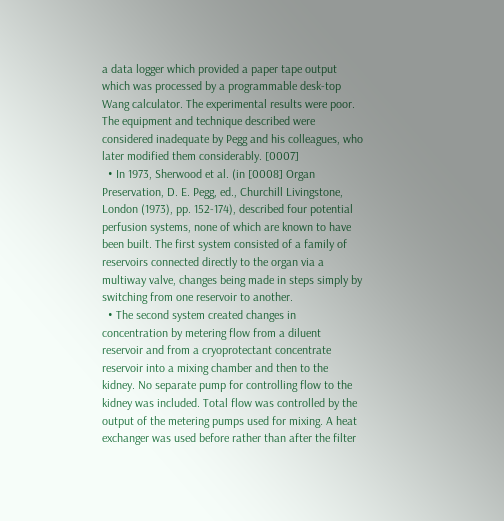a data logger which provided a paper tape output which was processed by a programmable desk-top Wang calculator. The experimental results were poor. The equipment and technique described were considered inadequate by Pegg and his colleagues, who later modified them considerably. [0007]
  • In 1973, Sherwood et al. (in [0008] Organ Preservation, D. E. Pegg, ed., Churchill Livingstone, London (1973), pp. 152-174), described four potential perfusion systems, none of which are known to have been built. The first system consisted of a family of reservoirs connected directly to the organ via a multiway valve, changes being made in steps simply by switching from one reservoir to another.
  • The second system created changes in concentration by metering flow from a diluent reservoir and from a cryoprotectant concentrate reservoir into a mixing chamber and then to the kidney. No separate pump for controlling flow to the kidney was included. Total flow was controlled by the output of the metering pumps used for mixing. A heat exchanger was used before rather than after the filter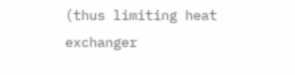(thus limiting heat exchanger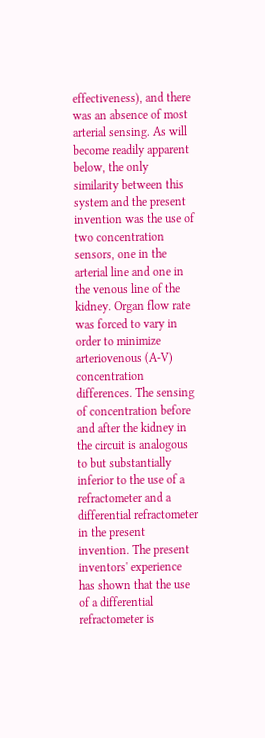effectiveness), and there was an absence of most arterial sensing. As will become readily apparent below, the only similarity between this system and the present invention was the use of two concentration sensors, one in the arterial line and one in the venous line of the kidney. Organ flow rate was forced to vary in order to minimize arteriovenous (A-V) concentration differences. The sensing of concentration before and after the kidney in the circuit is analogous to but substantially inferior to the use of a refractometer and a differential refractometer in the present invention. The present inventors' experience has shown that the use of a differential refractometer is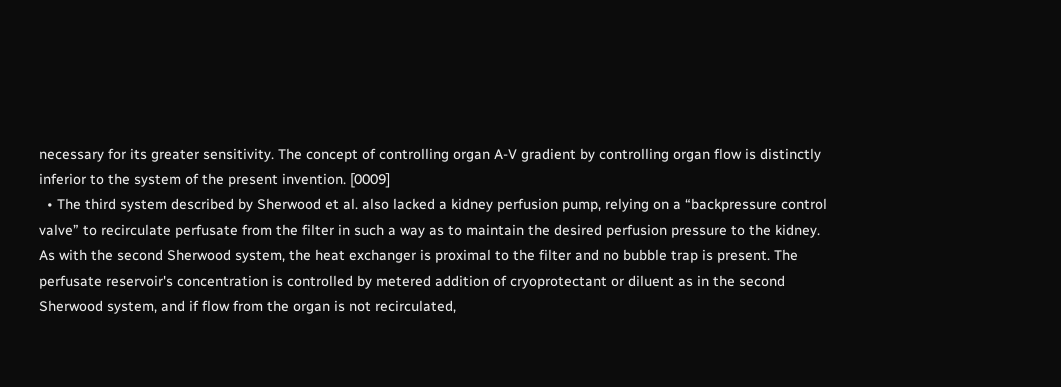necessary for its greater sensitivity. The concept of controlling organ A-V gradient by controlling organ flow is distinctly inferior to the system of the present invention. [0009]
  • The third system described by Sherwood et al. also lacked a kidney perfusion pump, relying on a “backpressure control valve” to recirculate perfusate from the filter in such a way as to maintain the desired perfusion pressure to the kidney. As with the second Sherwood system, the heat exchanger is proximal to the filter and no bubble trap is present. The perfusate reservoir's concentration is controlled by metered addition of cryoprotectant or diluent as in the second Sherwood system, and if flow from the organ is not recirculated,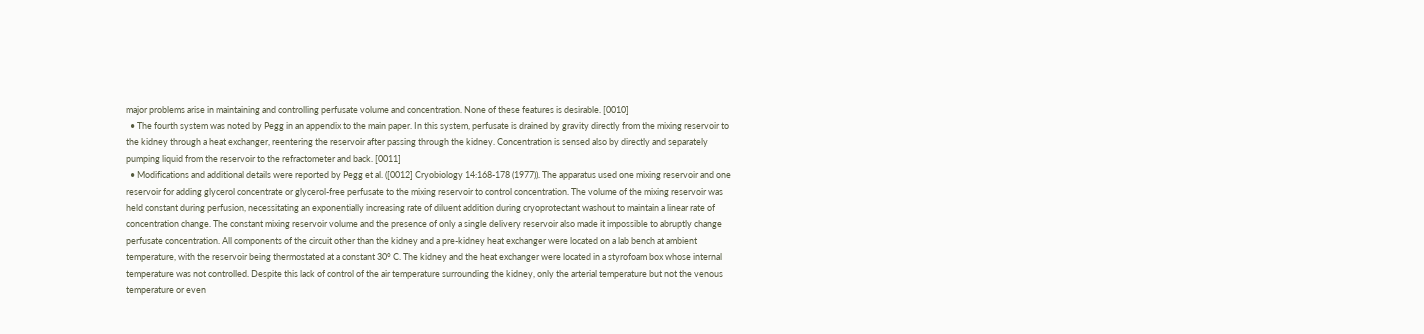major problems arise in maintaining and controlling perfusate volume and concentration. None of these features is desirable. [0010]
  • The fourth system was noted by Pegg in an appendix to the main paper. In this system, perfusate is drained by gravity directly from the mixing reservoir to the kidney through a heat exchanger, reentering the reservoir after passing through the kidney. Concentration is sensed also by directly and separately pumping liquid from the reservoir to the refractometer and back. [0011]
  • Modifications and additional details were reported by Pegg et al. ([0012] Cryobiology 14:168-178 (1977)). The apparatus used one mixing reservoir and one reservoir for adding glycerol concentrate or glycerol-free perfusate to the mixing reservoir to control concentration. The volume of the mixing reservoir was held constant during perfusion, necessitating an exponentially increasing rate of diluent addition during cryoprotectant washout to maintain a linear rate of concentration change. The constant mixing reservoir volume and the presence of only a single delivery reservoir also made it impossible to abruptly change perfusate concentration. All components of the circuit other than the kidney and a pre-kidney heat exchanger were located on a lab bench at ambient temperature, with the reservoir being thermostated at a constant 30° C. The kidney and the heat exchanger were located in a styrofoam box whose internal temperature was not controlled. Despite this lack of control of the air temperature surrounding the kidney, only the arterial temperature but not the venous temperature or even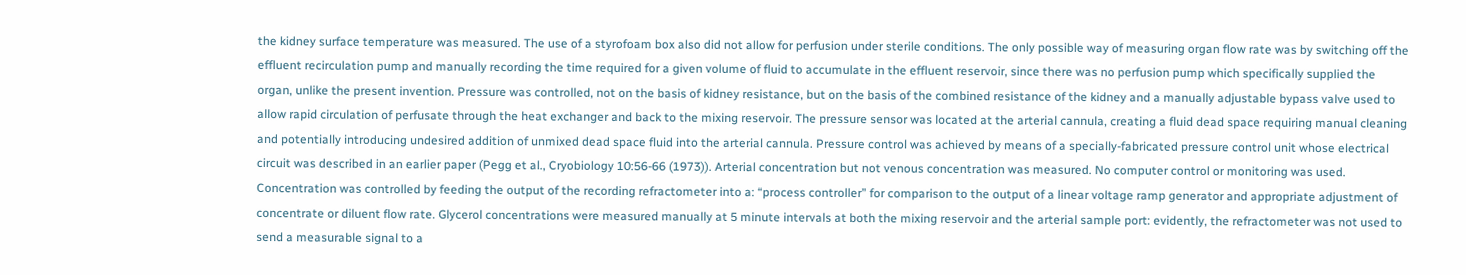the kidney surface temperature was measured. The use of a styrofoam box also did not allow for perfusion under sterile conditions. The only possible way of measuring organ flow rate was by switching off the effluent recirculation pump and manually recording the time required for a given volume of fluid to accumulate in the effluent reservoir, since there was no perfusion pump which specifically supplied the organ, unlike the present invention. Pressure was controlled, not on the basis of kidney resistance, but on the basis of the combined resistance of the kidney and a manually adjustable bypass valve used to allow rapid circulation of perfusate through the heat exchanger and back to the mixing reservoir. The pressure sensor was located at the arterial cannula, creating a fluid dead space requiring manual cleaning and potentially introducing undesired addition of unmixed dead space fluid into the arterial cannula. Pressure control was achieved by means of a specially-fabricated pressure control unit whose electrical circuit was described in an earlier paper (Pegg et al., Cryobiology 10:56-66 (1973)). Arterial concentration but not venous concentration was measured. No computer control or monitoring was used. Concentration was controlled by feeding the output of the recording refractometer into a: “process controller” for comparison to the output of a linear voltage ramp generator and appropriate adjustment of concentrate or diluent flow rate. Glycerol concentrations were measured manually at 5 minute intervals at both the mixing reservoir and the arterial sample port: evidently, the refractometer was not used to send a measurable signal to a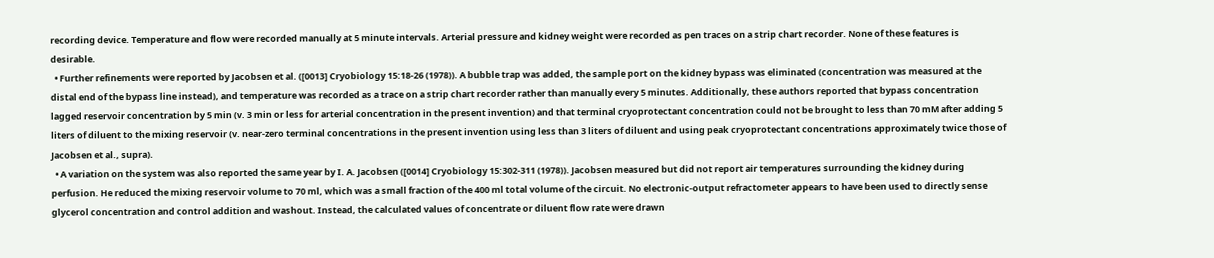recording device. Temperature and flow were recorded manually at 5 minute intervals. Arterial pressure and kidney weight were recorded as pen traces on a strip chart recorder. None of these features is desirable.
  • Further refinements were reported by Jacobsen et al. ([0013] Cryobiology 15:18-26 (1978)). A bubble trap was added, the sample port on the kidney bypass was eliminated (concentration was measured at the distal end of the bypass line instead), and temperature was recorded as a trace on a strip chart recorder rather than manually every 5 minutes. Additionally, these authors reported that bypass concentration lagged reservoir concentration by 5 min (v. 3 min or less for arterial concentration in the present invention) and that terminal cryoprotectant concentration could not be brought to less than 70 mM after adding 5 liters of diluent to the mixing reservoir (v. near-zero terminal concentrations in the present invention using less than 3 liters of diluent and using peak cryoprotectant concentrations approximately twice those of Jacobsen et al., supra).
  • A variation on the system was also reported the same year by I. A. Jacobsen ([0014] Cryobiology 15:302-311 (1978)). Jacobsen measured but did not report air temperatures surrounding the kidney during perfusion. He reduced the mixing reservoir volume to 70 ml, which was a small fraction of the 400 ml total volume of the circuit. No electronic-output refractometer appears to have been used to directly sense glycerol concentration and control addition and washout. Instead, the calculated values of concentrate or diluent flow rate were drawn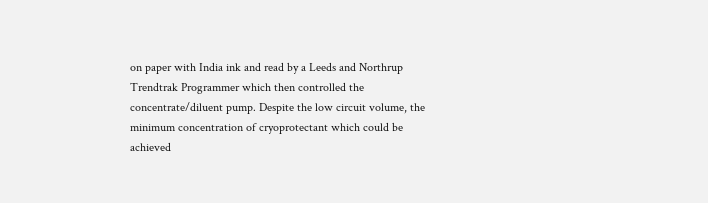on paper with India ink and read by a Leeds and Northrup Trendtrak Programmer which then controlled the concentrate/diluent pump. Despite the low circuit volume, the minimum concentration of cryoprotectant which could be achieved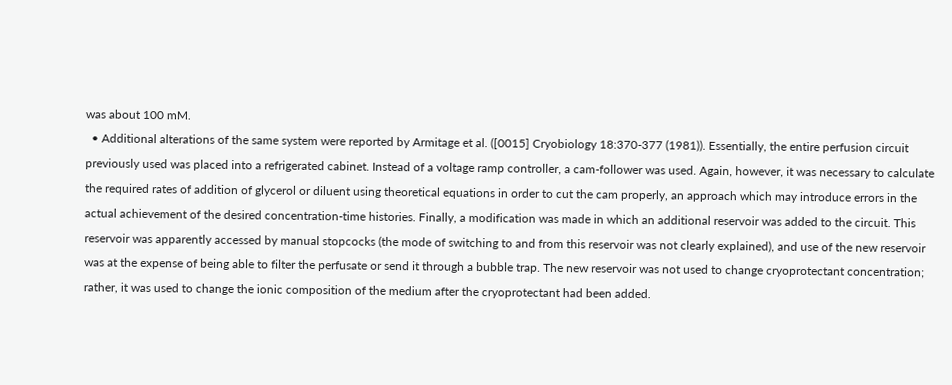was about 100 mM.
  • Additional alterations of the same system were reported by Armitage et al. ([0015] Cryobiology 18:370-377 (1981)). Essentially, the entire perfusion circuit previously used was placed into a refrigerated cabinet. Instead of a voltage ramp controller, a cam-follower was used. Again, however, it was necessary to calculate the required rates of addition of glycerol or diluent using theoretical equations in order to cut the cam properly, an approach which may introduce errors in the actual achievement of the desired concentration-time histories. Finally, a modification was made in which an additional reservoir was added to the circuit. This reservoir was apparently accessed by manual stopcocks (the mode of switching to and from this reservoir was not clearly explained), and use of the new reservoir was at the expense of being able to filter the perfusate or send it through a bubble trap. The new reservoir was not used to change cryoprotectant concentration; rather, it was used to change the ionic composition of the medium after the cryoprotectant had been added.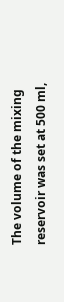The volume of the mixing reservoir was set at 500 ml,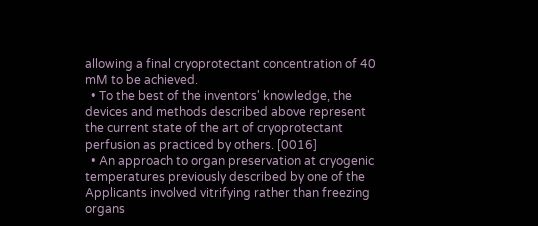allowing a final cryoprotectant concentration of 40 mM to be achieved.
  • To the best of the inventors' knowledge, the devices and methods described above represent the current state of the art of cryoprotectant perfusion as practiced by others. [0016]
  • An approach to organ preservation at cryogenic temperatures previously described by one of the Applicants involved vitrifying rather than freezing organs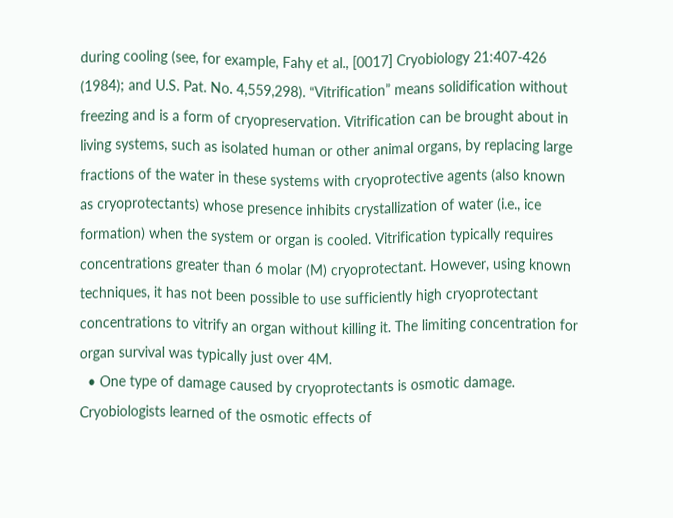during cooling (see, for example, Fahy et al., [0017] Cryobiology 21:407-426 (1984); and U.S. Pat. No. 4,559,298). “Vitrification” means solidification without freezing and is a form of cryopreservation. Vitrification can be brought about in living systems, such as isolated human or other animal organs, by replacing large fractions of the water in these systems with cryoprotective agents (also known as cryoprotectants) whose presence inhibits crystallization of water (i.e., ice formation) when the system or organ is cooled. Vitrification typically requires concentrations greater than 6 molar (M) cryoprotectant. However, using known techniques, it has not been possible to use sufficiently high cryoprotectant concentrations to vitrify an organ without killing it. The limiting concentration for organ survival was typically just over 4M.
  • One type of damage caused by cryoprotectants is osmotic damage. Cryobiologists learned of the osmotic effects of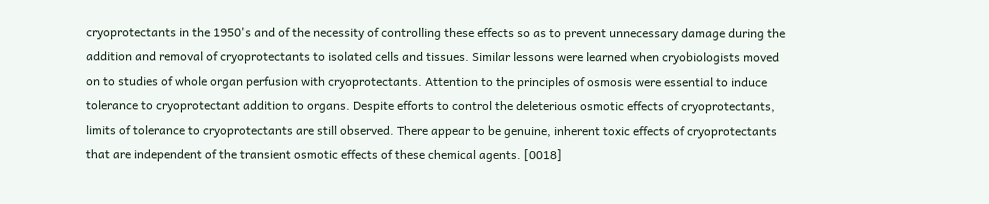cryoprotectants in the 1950's and of the necessity of controlling these effects so as to prevent unnecessary damage during the addition and removal of cryoprotectants to isolated cells and tissues. Similar lessons were learned when cryobiologists moved on to studies of whole organ perfusion with cryoprotectants. Attention to the principles of osmosis were essential to induce tolerance to cryoprotectant addition to organs. Despite efforts to control the deleterious osmotic effects of cryoprotectants, limits of tolerance to cryoprotectants are still observed. There appear to be genuine, inherent toxic effects of cryoprotectants that are independent of the transient osmotic effects of these chemical agents. [0018]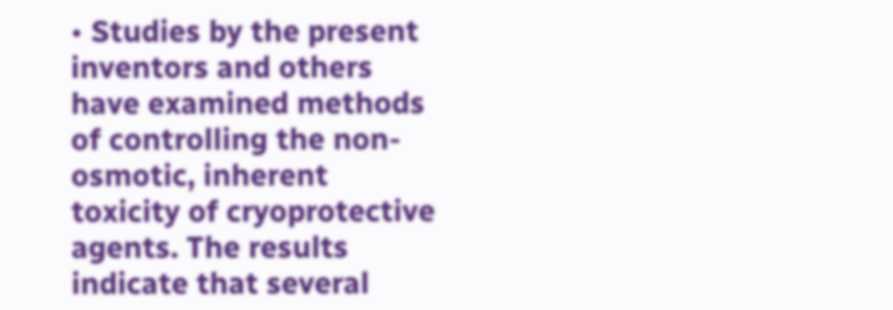• Studies by the present inventors and others have examined methods of controlling the non-osmotic, inherent toxicity of cryoprotective agents. The results indicate that several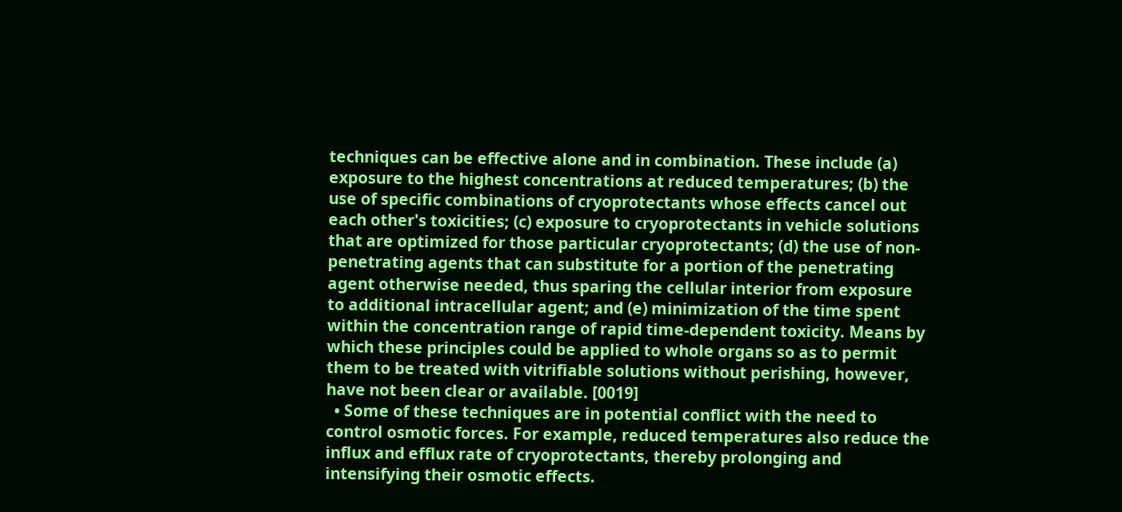techniques can be effective alone and in combination. These include (a) exposure to the highest concentrations at reduced temperatures; (b) the use of specific combinations of cryoprotectants whose effects cancel out each other's toxicities; (c) exposure to cryoprotectants in vehicle solutions that are optimized for those particular cryoprotectants; (d) the use of non-penetrating agents that can substitute for a portion of the penetrating agent otherwise needed, thus sparing the cellular interior from exposure to additional intracellular agent; and (e) minimization of the time spent within the concentration range of rapid time-dependent toxicity. Means by which these principles could be applied to whole organs so as to permit them to be treated with vitrifiable solutions without perishing, however, have not been clear or available. [0019]
  • Some of these techniques are in potential conflict with the need to control osmotic forces. For example, reduced temperatures also reduce the influx and efflux rate of cryoprotectants, thereby prolonging and intensifying their osmotic effects.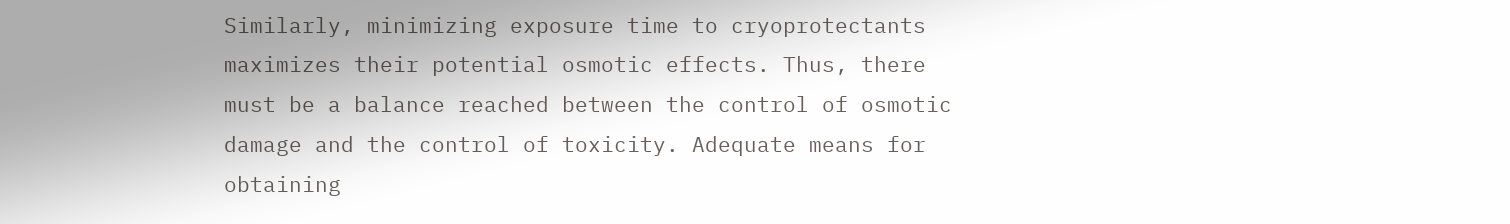Similarly, minimizing exposure time to cryoprotectants maximizes their potential osmotic effects. Thus, there must be a balance reached between the control of osmotic damage and the control of toxicity. Adequate means for obtaining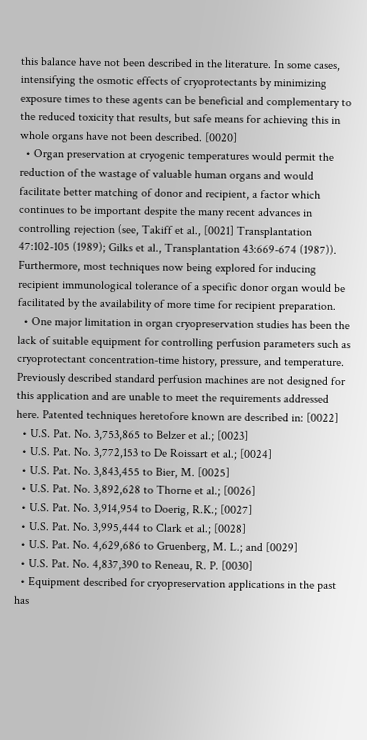this balance have not been described in the literature. In some cases, intensifying the osmotic effects of cryoprotectants by minimizing exposure times to these agents can be beneficial and complementary to the reduced toxicity that results, but safe means for achieving this in whole organs have not been described. [0020]
  • Organ preservation at cryogenic temperatures would permit the reduction of the wastage of valuable human organs and would facilitate better matching of donor and recipient, a factor which continues to be important despite the many recent advances in controlling rejection (see, Takiff et al., [0021] Transplantation 47:102-105 (1989); Gilks et al., Transplantation 43:669-674 (1987)). Furthermore, most techniques now being explored for inducing recipient immunological tolerance of a specific donor organ would be facilitated by the availability of more time for recipient preparation.
  • One major limitation in organ cryopreservation studies has been the lack of suitable equipment for controlling perfusion parameters such as cryoprotectant concentration-time history, pressure, and temperature. Previously described standard perfusion machines are not designed for this application and are unable to meet the requirements addressed here. Patented techniques heretofore known are described in: [0022]
  • U.S. Pat. No. 3,753,865 to Belzer et al.; [0023]
  • U.S. Pat. No. 3,772,153 to De Roissart et al.; [0024]
  • U.S. Pat. No. 3,843,455 to Bier, M. [0025]
  • U.S. Pat. No. 3,892,628 to Thorne et al.; [0026]
  • U.S. Pat. No. 3,914,954 to Doerig, R.K.; [0027]
  • U.S. Pat. No. 3,995,444 to Clark et al.; [0028]
  • U.S. Pat. No. 4,629,686 to Gruenberg, M. L.; and [0029]
  • U.S. Pat. No. 4,837,390 to Reneau, R. P. [0030]
  • Equipment described for cryopreservation applications in the past has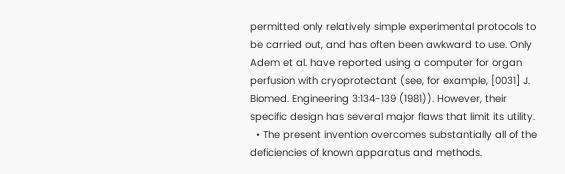permitted only relatively simple experimental protocols to be carried out, and has often been awkward to use. Only Adem et al. have reported using a computer for organ perfusion with cryoprotectant (see, for example, [0031] J. Biomed. Engineering 3:134-139 (1981)). However, their specific design has several major flaws that limit its utility.
  • The present invention overcomes substantially all of the deficiencies of known apparatus and methods.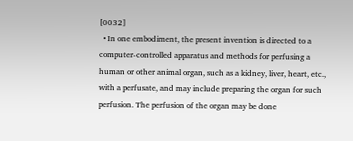[0032]
  • In one embodiment, the present invention is directed to a computer-controlled apparatus and methods for perfusing a human or other animal organ, such as a kidney, liver, heart, etc., with a perfusate, and may include preparing the organ for such perfusion. The perfusion of the organ may be done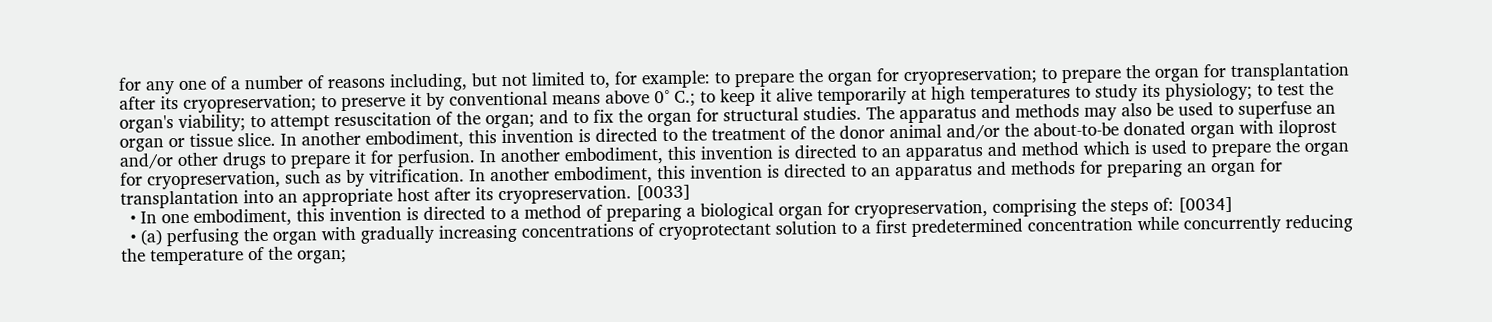for any one of a number of reasons including, but not limited to, for example: to prepare the organ for cryopreservation; to prepare the organ for transplantation after its cryopreservation; to preserve it by conventional means above 0° C.; to keep it alive temporarily at high temperatures to study its physiology; to test the organ's viability; to attempt resuscitation of the organ; and to fix the organ for structural studies. The apparatus and methods may also be used to superfuse an organ or tissue slice. In another embodiment, this invention is directed to the treatment of the donor animal and/or the about-to-be donated organ with iloprost and/or other drugs to prepare it for perfusion. In another embodiment, this invention is directed to an apparatus and method which is used to prepare the organ for cryopreservation, such as by vitrification. In another embodiment, this invention is directed to an apparatus and methods for preparing an organ for transplantation into an appropriate host after its cryopreservation. [0033]
  • In one embodiment, this invention is directed to a method of preparing a biological organ for cryopreservation, comprising the steps of: [0034]
  • (a) perfusing the organ with gradually increasing concentrations of cryoprotectant solution to a first predetermined concentration while concurrently reducing the temperature of the organ;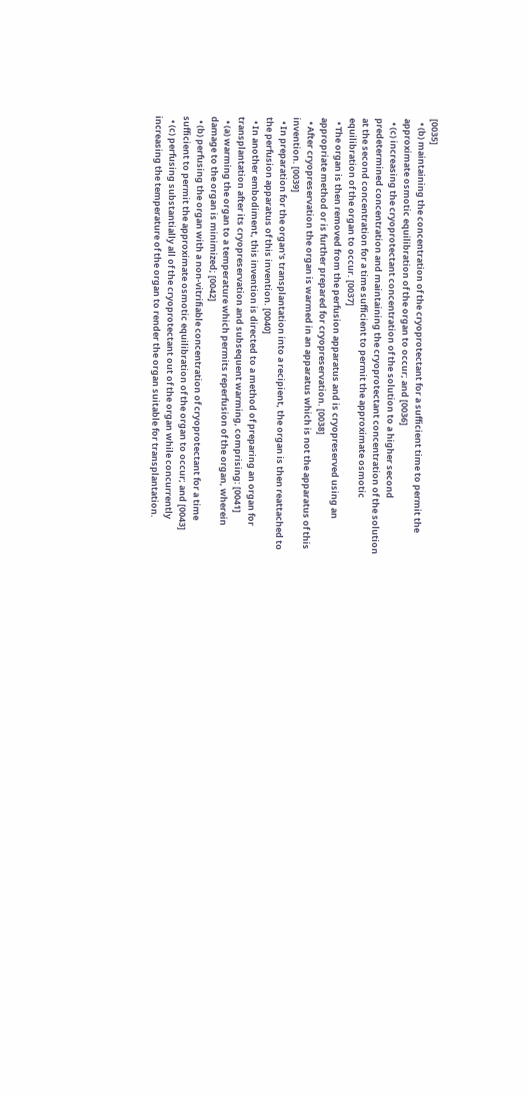[0035]
  • (b) maintaining the concentration of the cryoprotectant for a sufficient time to permit the approximate osmotic equilibration of the organ to occur; and [0036]
  • (c) increasing the cryoprotectant concentration of the solution to a higher second predetermined concentration and maintaining the cryoprotectant concentration of the solution at the second concentration for a time sufficient to permit the approximate osmotic equilibration of the organ to occur. [0037]
  • The organ is then removed from the perfusion apparatus and is cryopreserved using an appropriate method or is further prepared for cryopreservation. [0038]
  • After cryopreservation the organ is warmed in an apparatus which is not the apparatus of this invention. [0039]
  • In preparation for the organ's transplantation into a recipient, the organ is then reattached to the perfusion apparatus of this invention. [0040]
  • In another embodiment, this invention is directed to a method of preparing an organ for transplantation after its cryopreservation and subsequent warming, comprising: [0041]
  • (a) warming the organ to a temperature which permits reperfusion of the organ, wherein damage to the organ is minimized; [0042]
  • (b) perfusing the organ with a non-vitrifiable concentration of cryoprotectant for a time sufficient to permit the approximate osmotic equilibration of the organ to occur; and [0043]
  • (c) perfusing substantially all of the cryoprotectant out of the organ while concurrently increasing the temperature of the organ to render the organ suitable for transplantation.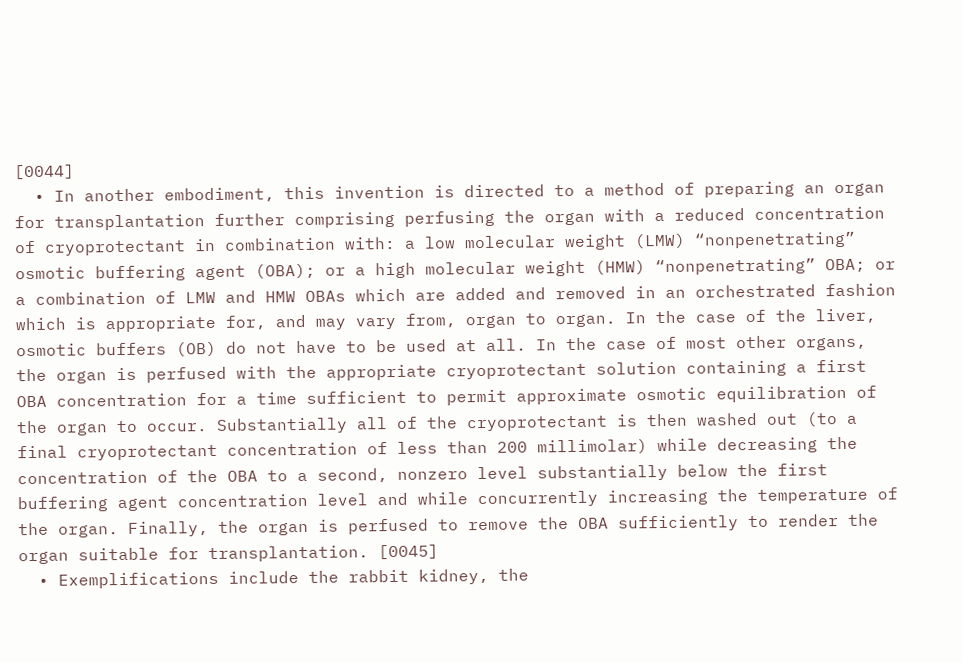[0044]
  • In another embodiment, this invention is directed to a method of preparing an organ for transplantation further comprising perfusing the organ with a reduced concentration of cryoprotectant in combination with: a low molecular weight (LMW) “nonpenetrating” osmotic buffering agent (OBA); or a high molecular weight (HMW) “nonpenetrating” OBA; or a combination of LMW and HMW OBAs which are added and removed in an orchestrated fashion which is appropriate for, and may vary from, organ to organ. In the case of the liver, osmotic buffers (OB) do not have to be used at all. In the case of most other organs, the organ is perfused with the appropriate cryoprotectant solution containing a first OBA concentration for a time sufficient to permit approximate osmotic equilibration of the organ to occur. Substantially all of the cryoprotectant is then washed out (to a final cryoprotectant concentration of less than 200 millimolar) while decreasing the concentration of the OBA to a second, nonzero level substantially below the first buffering agent concentration level and while concurrently increasing the temperature of the organ. Finally, the organ is perfused to remove the OBA sufficiently to render the organ suitable for transplantation. [0045]
  • Exemplifications include the rabbit kidney, the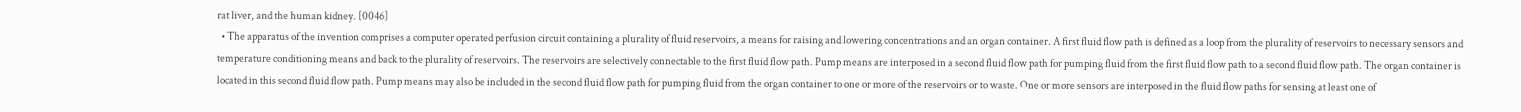rat liver, and the human kidney. [0046]
  • The apparatus of the invention comprises a computer operated perfusion circuit containing a plurality of fluid reservoirs, a means for raising and lowering concentrations and an organ container. A first fluid flow path is defined as a loop from the plurality of reservoirs to necessary sensors and temperature conditioning means and back to the plurality of reservoirs. The reservoirs are selectively connectable to the first fluid flow path. Pump means are interposed in a second fluid flow path for pumping fluid from the first fluid flow path to a second fluid flow path. The organ container is located in this second fluid flow path. Pump means may also be included in the second fluid flow path for pumping fluid from the organ container to one or more of the reservoirs or to waste. One or more sensors are interposed in the fluid flow paths for sensing at least one of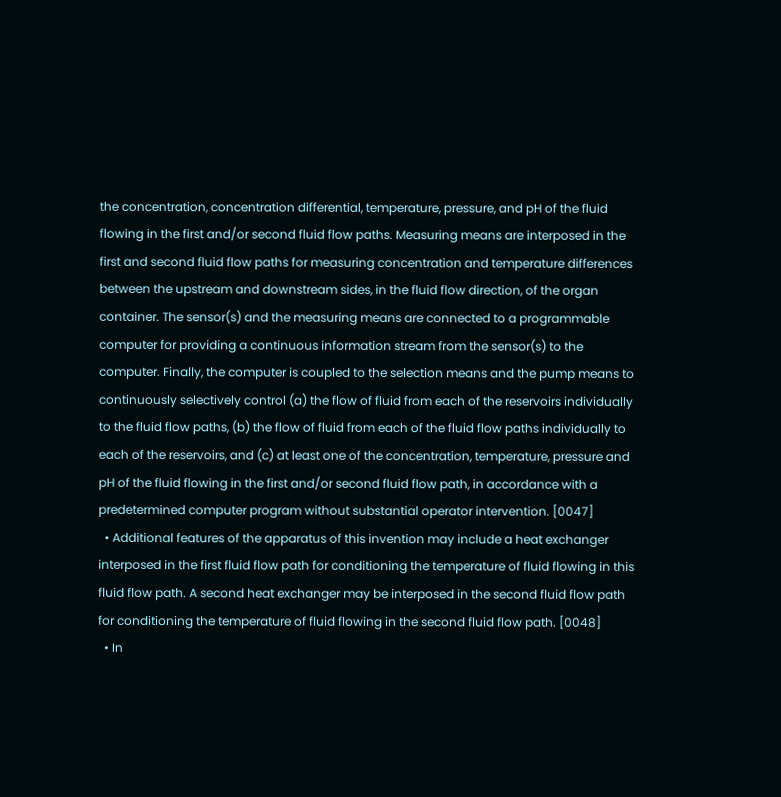the concentration, concentration differential, temperature, pressure, and pH of the fluid flowing in the first and/or second fluid flow paths. Measuring means are interposed in the first and second fluid flow paths for measuring concentration and temperature differences between the upstream and downstream sides, in the fluid flow direction, of the organ container. The sensor(s) and the measuring means are connected to a programmable computer for providing a continuous information stream from the sensor(s) to the computer. Finally, the computer is coupled to the selection means and the pump means to continuously selectively control (a) the flow of fluid from each of the reservoirs individually to the fluid flow paths, (b) the flow of fluid from each of the fluid flow paths individually to each of the reservoirs, and (c) at least one of the concentration, temperature, pressure and pH of the fluid flowing in the first and/or second fluid flow path, in accordance with a predetermined computer program without substantial operator intervention. [0047]
  • Additional features of the apparatus of this invention may include a heat exchanger interposed in the first fluid flow path for conditioning the temperature of fluid flowing in this fluid flow path. A second heat exchanger may be interposed in the second fluid flow path for conditioning the temperature of fluid flowing in the second fluid flow path. [0048]
  • In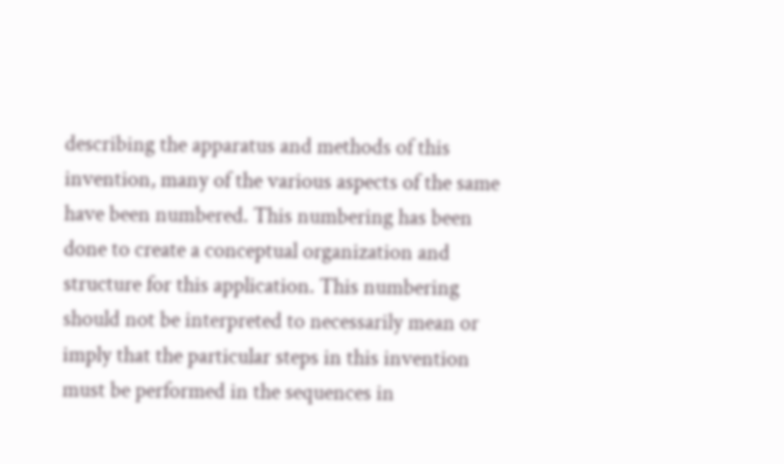describing the apparatus and methods of this invention, many of the various aspects of the same have been numbered. This numbering has been done to create a conceptual organization and structure for this application. This numbering should not be interpreted to necessarily mean or imply that the particular steps in this invention must be performed in the sequences in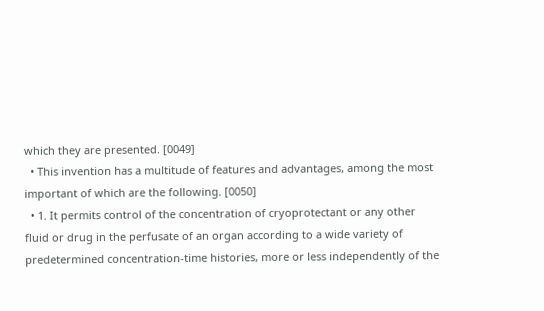which they are presented. [0049]
  • This invention has a multitude of features and advantages, among the most important of which are the following. [0050]
  • 1. It permits control of the concentration of cryoprotectant or any other fluid or drug in the perfusate of an organ according to a wide variety of predetermined concentration-time histories, more or less independently of the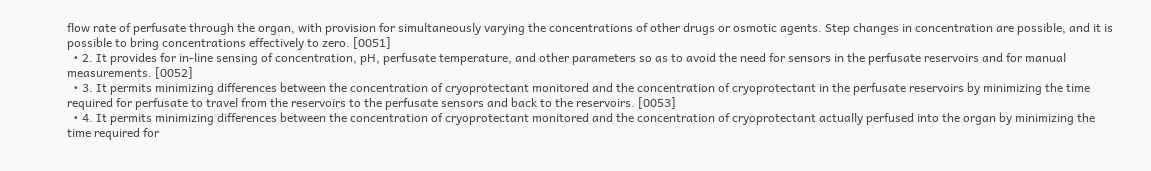flow rate of perfusate through the organ, with provision for simultaneously varying the concentrations of other drugs or osmotic agents. Step changes in concentration are possible, and it is possible to bring concentrations effectively to zero. [0051]
  • 2. It provides for in-line sensing of concentration, pH, perfusate temperature, and other parameters so as to avoid the need for sensors in the perfusate reservoirs and for manual measurements. [0052]
  • 3. It permits minimizing differences between the concentration of cryoprotectant monitored and the concentration of cryoprotectant in the perfusate reservoirs by minimizing the time required for perfusate to travel from the reservoirs to the perfusate sensors and back to the reservoirs. [0053]
  • 4. It permits minimizing differences between the concentration of cryoprotectant monitored and the concentration of cryoprotectant actually perfused into the organ by minimizing the time required for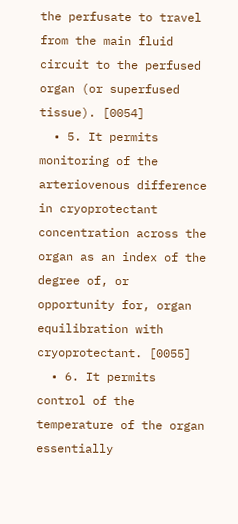the perfusate to travel from the main fluid circuit to the perfused organ (or superfused tissue). [0054]
  • 5. It permits monitoring of the arteriovenous difference in cryoprotectant concentration across the organ as an index of the degree of, or opportunity for, organ equilibration with cryoprotectant. [0055]
  • 6. It permits control of the temperature of the organ essentially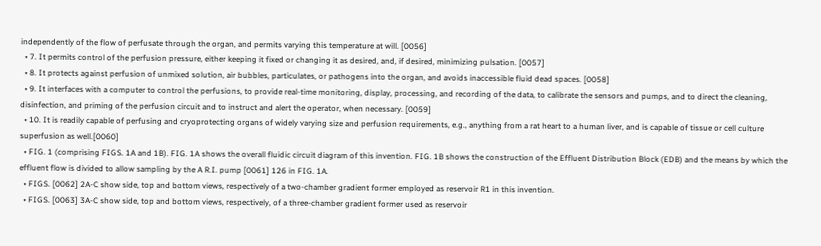independently of the flow of perfusate through the organ, and permits varying this temperature at will. [0056]
  • 7. It permits control of the perfusion pressure, either keeping it fixed or changing it as desired, and, if desired, minimizing pulsation. [0057]
  • 8. It protects against perfusion of unmixed solution, air bubbles, particulates, or pathogens into the organ, and avoids inaccessible fluid dead spaces. [0058]
  • 9. It interfaces with a computer to control the perfusions, to provide real-time monitoring, display, processing, and recording of the data, to calibrate the sensors and pumps, and to direct the cleaning, disinfection, and priming of the perfusion circuit and to instruct and alert the operator, when necessary. [0059]
  • 10. It is readily capable of perfusing and cryoprotecting organs of widely varying size and perfusion requirements, e.g., anything from a rat heart to a human liver, and is capable of tissue or cell culture superfusion as well.[0060]
  • FIG. 1 (comprising FIGS. 1A and 1B). FIG. 1A shows the overall fluidic circuit diagram of this invention. FIG. 1B shows the construction of the Effluent Distribution Block (EDB) and the means by which the effluent flow is divided to allow sampling by the A R.I. pump [0061] 126 in FIG. 1A.
  • FIGS. [0062] 2A-C show side, top and bottom views, respectively of a two-chamber gradient former employed as reservoir R1 in this invention.
  • FIGS. [0063] 3A-C show side, top and bottom views, respectively, of a three-chamber gradient former used as reservoir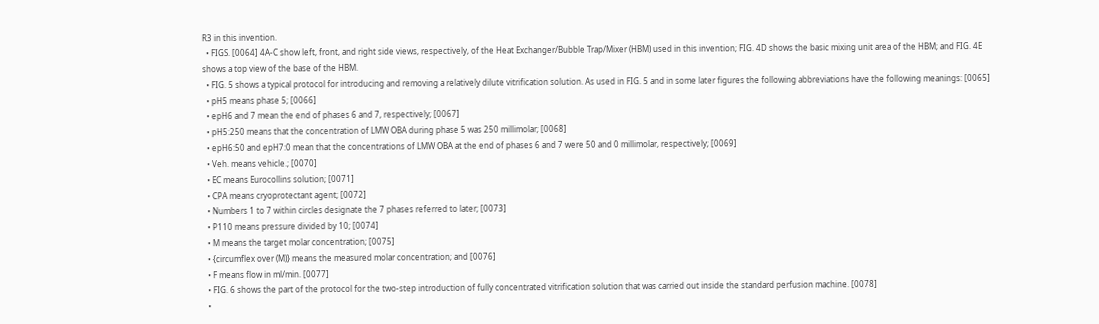R3 in this invention.
  • FIGS. [0064] 4A-C show left, front, and right side views, respectively, of the Heat Exchanger/Bubble Trap/Mixer (HBM) used in this invention; FIG. 4D shows the basic mixing unit area of the HBM; and FIG. 4E shows a top view of the base of the HBM.
  • FIG. 5 shows a typical protocol for introducing and removing a relatively dilute vitrification solution. As used in FIG. 5 and in some later figures the following abbreviations have the following meanings: [0065]
  • pH5 means phase 5; [0066]
  • epH6 and 7 mean the end of phases 6 and 7, respectively; [0067]
  • pH5:250 means that the concentration of LMW OBA during phase 5 was 250 millimolar; [0068]
  • epH6:50 and epH7:0 mean that the concentrations of LMW OBA at the end of phases 6 and 7 were 50 and 0 millimolar, respectively; [0069]
  • Veh. means vehicle.; [0070]
  • EC means Eurocollins solution; [0071]
  • CPA means cryoprotectant agent; [0072]
  • Numbers 1 to 7 within circles designate the 7 phases referred to later; [0073]
  • P110 means pressure divided by 10; [0074]
  • M means the target molar concentration; [0075]
  • {circumflex over (M)} means the measured molar concentration; and [0076]
  • F means flow in ml/min. [0077]
  • FIG. 6 shows the part of the protocol for the two-step introduction of fully concentrated vitrification solution that was carried out inside the standard perfusion machine. [0078]
  •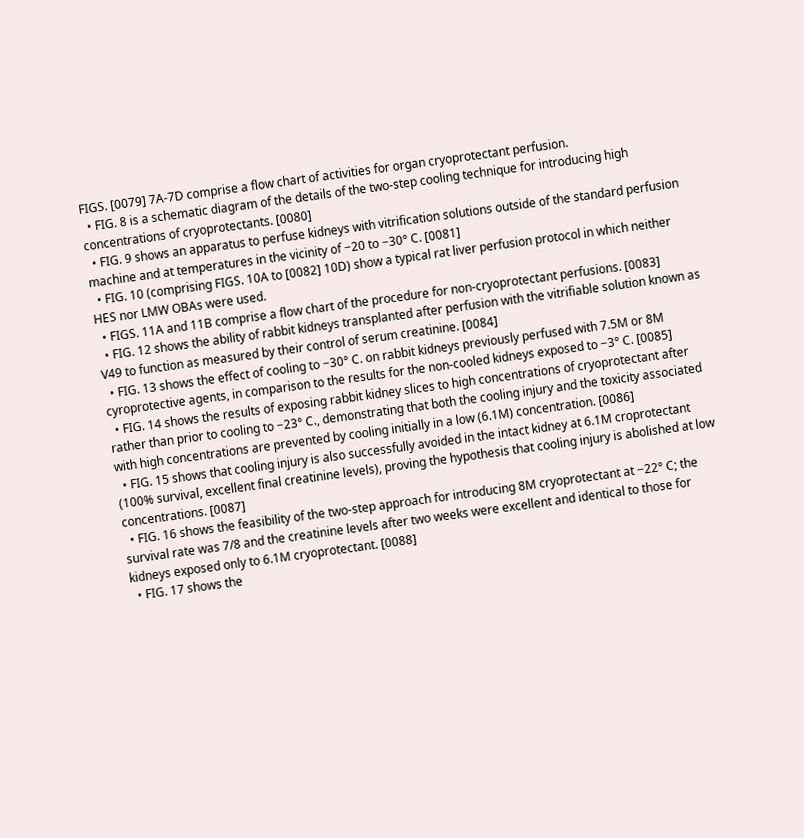FIGS. [0079] 7A-7D comprise a flow chart of activities for organ cryoprotectant perfusion.
  • FIG. 8 is a schematic diagram of the details of the two-step cooling technique for introducing high concentrations of cryoprotectants. [0080]
  • FIG. 9 shows an apparatus to perfuse kidneys with vitrification solutions outside of the standard perfusion machine and at temperatures in the vicinity of −20 to −30° C. [0081]
  • FIG. 10 (comprising FIGS. 10A to [0082] 10D) show a typical rat liver perfusion protocol in which neither HES nor LMW OBAs were used.
  • FIGS. 11A and 11B comprise a flow chart of the procedure for non-cryoprotectant perfusions. [0083]
  • FIG. 12 shows the ability of rabbit kidneys transplanted after perfusion with the vitrifiable solution known as V49 to function as measured by their control of serum creatinine. [0084]
  • FIG. 13 shows the effect of cooling to −30° C. on rabbit kidneys previously perfused with 7.5M or 8M cyroprotective agents, in comparison to the results for the non-cooled kidneys exposed to −3° C. [0085]
  • FIG. 14 shows the results of exposing rabbit kidney slices to high concentrations of cryoprotectant after rather than prior to cooling to −23° C., demonstrating that both the cooling injury and the toxicity associated with high concentrations are prevented by cooling initially in a low (6.1M) concentration. [0086]
  • FIG. 15 shows that cooling injury is also successfully avoided in the intact kidney at 6.1M croprotectant (100% survival, excellent final creatinine levels), proving the hypothesis that cooling injury is abolished at low concentrations. [0087]
  • FIG. 16 shows the feasibility of the two-step approach for introducing 8M cryoprotectant at −22° C; the survival rate was 7/8 and the creatinine levels after two weeks were excellent and identical to those for kidneys exposed only to 6.1M cryoprotectant. [0088]
  • FIG. 17 shows the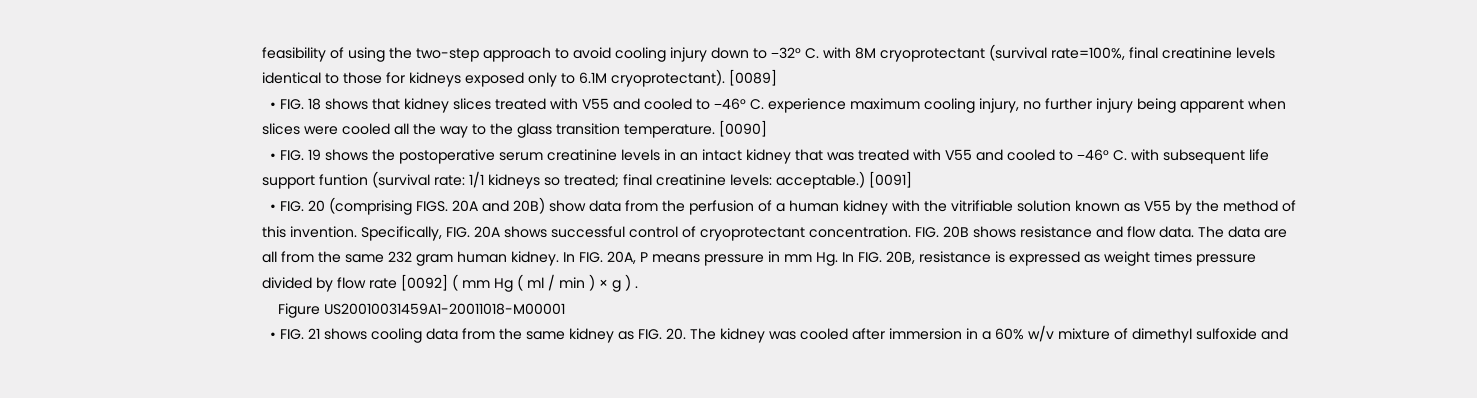feasibility of using the two-step approach to avoid cooling injury down to −32° C. with 8M cryoprotectant (survival rate=100%, final creatinine levels identical to those for kidneys exposed only to 6.1M cryoprotectant). [0089]
  • FIG. 18 shows that kidney slices treated with V55 and cooled to −46° C. experience maximum cooling injury, no further injury being apparent when slices were cooled all the way to the glass transition temperature. [0090]
  • FIG. 19 shows the postoperative serum creatinine levels in an intact kidney that was treated with V55 and cooled to −46° C. with subsequent life support funtion (survival rate: 1/1 kidneys so treated; final creatinine levels: acceptable.) [0091]
  • FIG. 20 (comprising FIGS. 20A and 20B) show data from the perfusion of a human kidney with the vitrifiable solution known as V55 by the method of this invention. Specifically, FIG. 20A shows successful control of cryoprotectant concentration. FIG. 20B shows resistance and flow data. The data are all from the same 232 gram human kidney. In FIG. 20A, P means pressure in mm Hg. In FIG. 20B, resistance is expressed as weight times pressure divided by flow rate [0092] ( mm Hg ( ml / min ) × g ) .
    Figure US20010031459A1-20011018-M00001
  • FIG. 21 shows cooling data from the same kidney as FIG. 20. The kidney was cooled after immersion in a 60% w/v mixture of dimethyl sulfoxide and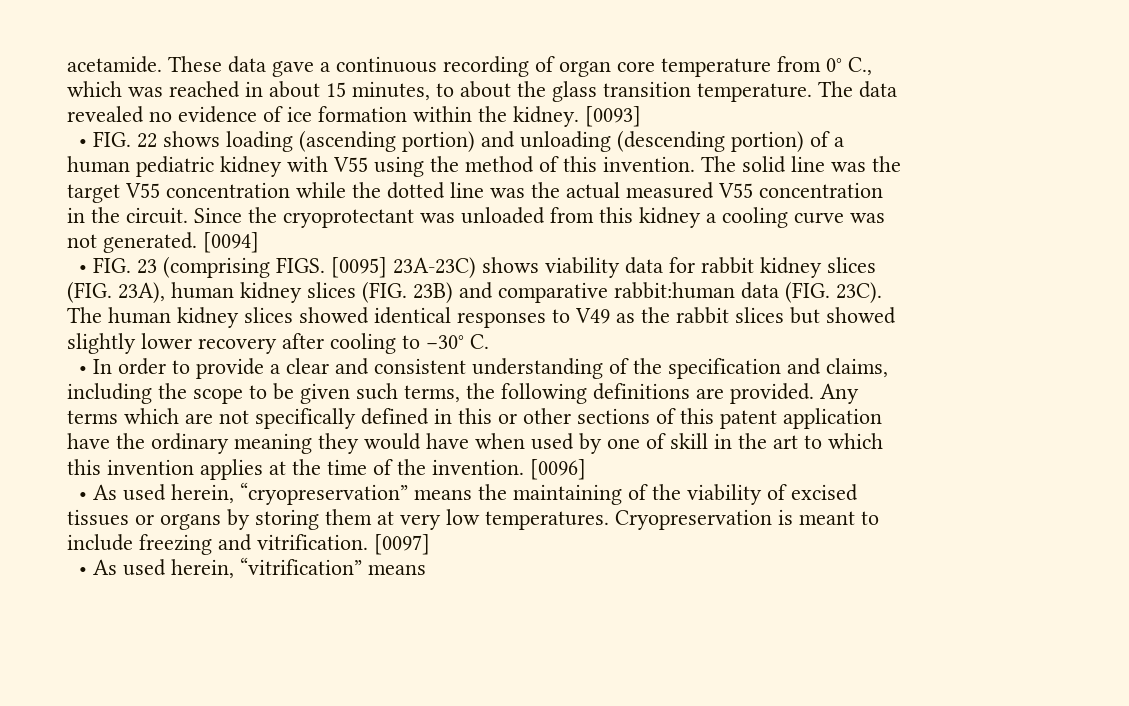acetamide. These data gave a continuous recording of organ core temperature from 0° C., which was reached in about 15 minutes, to about the glass transition temperature. The data revealed no evidence of ice formation within the kidney. [0093]
  • FIG. 22 shows loading (ascending portion) and unloading (descending portion) of a human pediatric kidney with V55 using the method of this invention. The solid line was the target V55 concentration while the dotted line was the actual measured V55 concentration in the circuit. Since the cryoprotectant was unloaded from this kidney a cooling curve was not generated. [0094]
  • FIG. 23 (comprising FIGS. [0095] 23A-23C) shows viability data for rabbit kidney slices (FIG. 23A), human kidney slices (FIG. 23B) and comparative rabbit:human data (FIG. 23C). The human kidney slices showed identical responses to V49 as the rabbit slices but showed slightly lower recovery after cooling to −30° C.
  • In order to provide a clear and consistent understanding of the specification and claims, including the scope to be given such terms, the following definitions are provided. Any terms which are not specifically defined in this or other sections of this patent application have the ordinary meaning they would have when used by one of skill in the art to which this invention applies at the time of the invention. [0096]
  • As used herein, “cryopreservation” means the maintaining of the viability of excised tissues or organs by storing them at very low temperatures. Cryopreservation is meant to include freezing and vitrification. [0097]
  • As used herein, “vitrification” means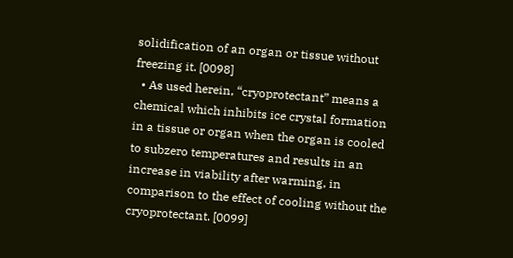solidification of an organ or tissue without freezing it. [0098]
  • As used herein, “cryoprotectant” means a chemical which inhibits ice crystal formation in a tissue or organ when the organ is cooled to subzero temperatures and results in an increase in viability after warming, in comparison to the effect of cooling without the cryoprotectant. [0099]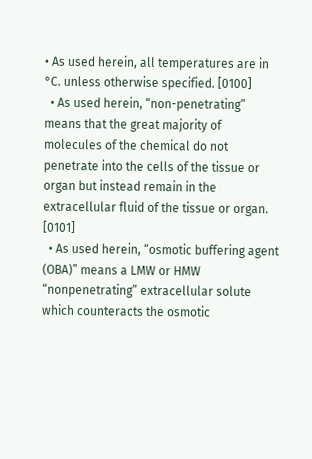• As used herein, all temperatures are in °C. unless otherwise specified. [0100]
  • As used herein, “non-penetrating” means that the great majority of molecules of the chemical do not penetrate into the cells of the tissue or organ but instead remain in the extracellular fluid of the tissue or organ. [0101]
  • As used herein, “osmotic buffering agent (OBA)” means a LMW or HMW “nonpenetrating” extracellular solute which counteracts the osmotic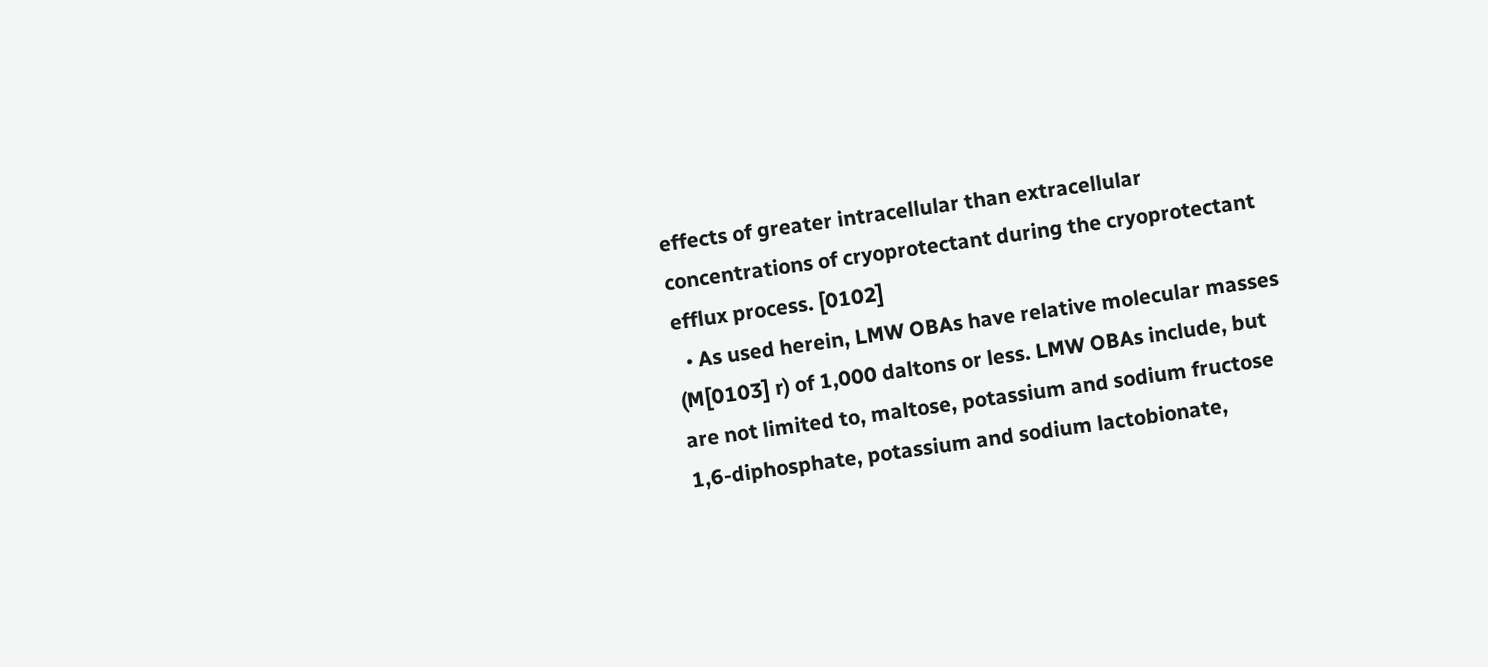effects of greater intracellular than extracellular concentrations of cryoprotectant during the cryoprotectant efflux process. [0102]
  • As used herein, LMW OBAs have relative molecular masses (M[0103] r) of 1,000 daltons or less. LMW OBAs include, but are not limited to, maltose, potassium and sodium fructose 1,6-diphosphate, potassium and sodium lactobionate,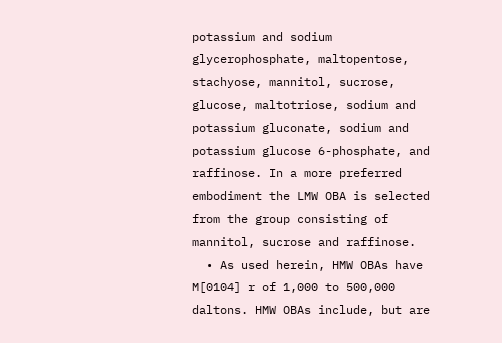potassium and sodium glycerophosphate, maltopentose, stachyose, mannitol, sucrose, glucose, maltotriose, sodium and potassium gluconate, sodium and potassium glucose 6-phosphate, and raffinose. In a more preferred embodiment the LMW OBA is selected from the group consisting of mannitol, sucrose and raffinose.
  • As used herein, HMW OBAs have M[0104] r of 1,000 to 500,000 daltons. HMW OBAs include, but are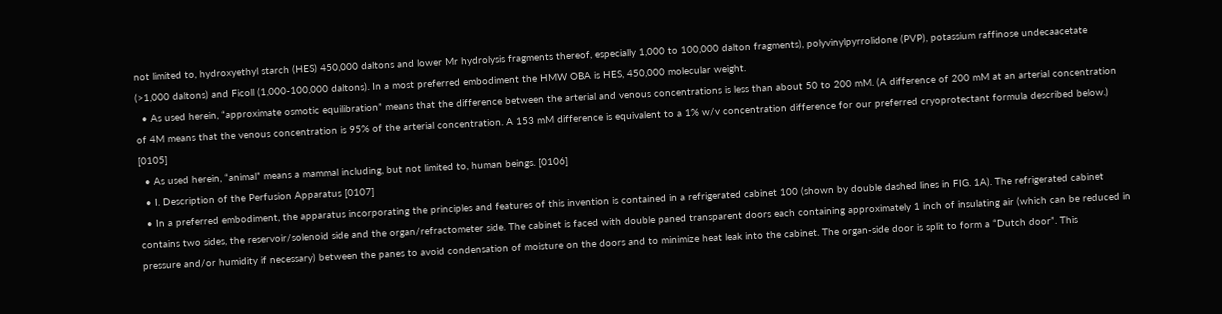not limited to, hydroxyethyl starch (HES) 450,000 daltons and lower Mr hydrolysis fragments thereof, especially 1,000 to 100,000 dalton fragments), polyvinylpyrrolidone (PVP), potassium raffinose undecaacetate (>1,000 daltons) and Ficoll (1,000-100,000 daltons). In a most preferred embodiment the HMW OBA is HES, 450,000 molecular weight.
  • As used herein, “approximate osmotic equilibration” means that the difference between the arterial and venous concentrations is less than about 50 to 200 mM. (A difference of 200 mM at an arterial concentration of 4M means that the venous concentration is 95% of the arterial concentration. A 153 mM difference is equivalent to a 1% w/v concentration difference for our preferred cryoprotectant formula described below.) [0105]
  • As used herein, “animal” means a mammal including, but not limited to, human beings. [0106]
  • I. Description of the Perfusion Apparatus [0107]
  • In a preferred embodiment, the apparatus incorporating the principles and features of this invention is contained in a refrigerated cabinet 100 (shown by double dashed lines in FIG. 1A). The refrigerated cabinet contains two sides, the reservoir/solenoid side and the organ/refractometer side. The cabinet is faced with double paned transparent doors each containing approximately 1 inch of insulating air (which can be reduced in pressure and/or humidity if necessary) between the panes to avoid condensation of moisture on the doors and to minimize heat leak into the cabinet. The organ-side door is split to form a “Dutch door”. This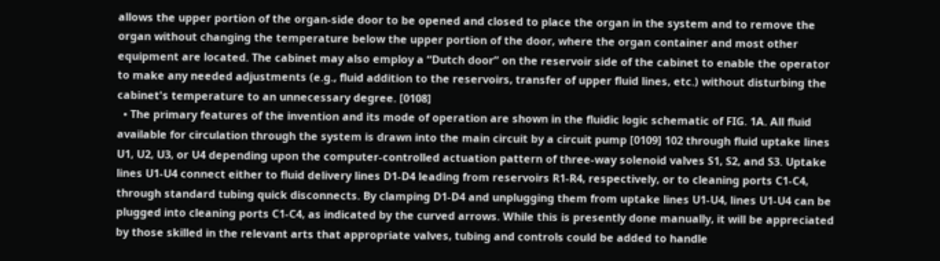allows the upper portion of the organ-side door to be opened and closed to place the organ in the system and to remove the organ without changing the temperature below the upper portion of the door, where the organ container and most other equipment are located. The cabinet may also employ a “Dutch door” on the reservoir side of the cabinet to enable the operator to make any needed adjustments (e.g., fluid addition to the reservoirs, transfer of upper fluid lines, etc.) without disturbing the cabinet's temperature to an unnecessary degree. [0108]
  • The primary features of the invention and its mode of operation are shown in the fluidic logic schematic of FIG. 1A. All fluid available for circulation through the system is drawn into the main circuit by a circuit pump [0109] 102 through fluid uptake lines U1, U2, U3, or U4 depending upon the computer-controlled actuation pattern of three-way solenoid valves S1, S2, and S3. Uptake lines U1-U4 connect either to fluid delivery lines D1-D4 leading from reservoirs R1-R4, respectively, or to cleaning ports C1-C4, through standard tubing quick disconnects. By clamping D1-D4 and unplugging them from uptake lines U1-U4, lines U1-U4 can be plugged into cleaning ports C1-C4, as indicated by the curved arrows. While this is presently done manually, it will be appreciated by those skilled in the relevant arts that appropriate valves, tubing and controls could be added to handle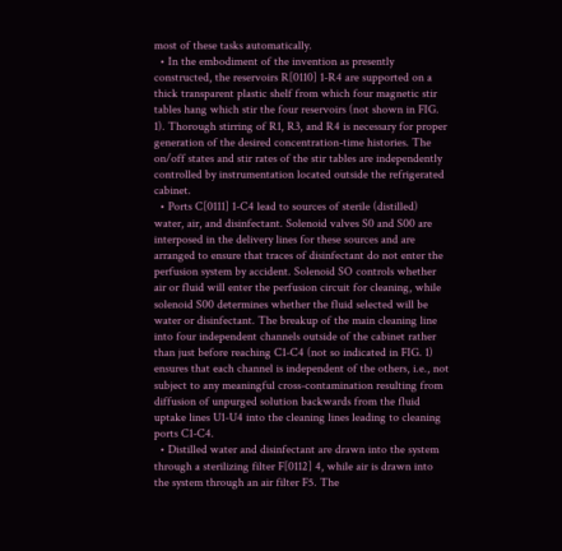most of these tasks automatically.
  • In the embodiment of the invention as presently constructed, the reservoirs R[0110] 1-R4 are supported on a thick transparent plastic shelf from which four magnetic stir tables hang which stir the four reservoirs (not shown in FIG. 1). Thorough stirring of R1, R3, and R4 is necessary for proper generation of the desired concentration-time histories. The on/off states and stir rates of the stir tables are independently controlled by instrumentation located outside the refrigerated cabinet.
  • Ports C[0111] 1-C4 lead to sources of sterile (distilled) water, air, and disinfectant. Solenoid valves S0 and S00 are interposed in the delivery lines for these sources and are arranged to ensure that traces of disinfectant do not enter the perfusion system by accident. Solenoid SO controls whether air or fluid will enter the perfusion circuit for cleaning, while solenoid S00 determines whether the fluid selected will be water or disinfectant. The breakup of the main cleaning line into four independent channels outside of the cabinet rather than just before reaching C1-C4 (not so indicated in FIG. 1) ensures that each channel is independent of the others, i.e., not subject to any meaningful cross-contamination resulting from diffusion of unpurged solution backwards from the fluid uptake lines U1-U4 into the cleaning lines leading to cleaning ports C1-C4.
  • Distilled water and disinfectant are drawn into the system through a sterilizing filter F[0112] 4, while air is drawn into the system through an air filter F5. The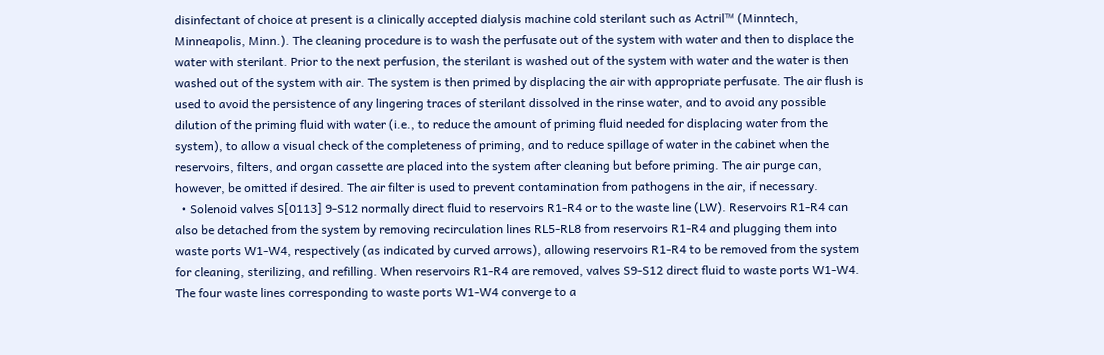disinfectant of choice at present is a clinically accepted dialysis machine cold sterilant such as Actril™ (Minntech, Minneapolis, Minn.). The cleaning procedure is to wash the perfusate out of the system with water and then to displace the water with sterilant. Prior to the next perfusion, the sterilant is washed out of the system with water and the water is then washed out of the system with air. The system is then primed by displacing the air with appropriate perfusate. The air flush is used to avoid the persistence of any lingering traces of sterilant dissolved in the rinse water, and to avoid any possible dilution of the priming fluid with water (i.e., to reduce the amount of priming fluid needed for displacing water from the system), to allow a visual check of the completeness of priming, and to reduce spillage of water in the cabinet when the reservoirs, filters, and organ cassette are placed into the system after cleaning but before priming. The air purge can, however, be omitted if desired. The air filter is used to prevent contamination from pathogens in the air, if necessary.
  • Solenoid valves S[0113] 9-S12 normally direct fluid to reservoirs R1-R4 or to the waste line (LW). Reservoirs R1-R4 can also be detached from the system by removing recirculation lines RL5-RL8 from reservoirs R1-R4 and plugging them into waste ports W1-W4, respectively (as indicated by curved arrows), allowing reservoirs R1-R4 to be removed from the system for cleaning, sterilizing, and refilling. When reservoirs R1-R4 are removed, valves S9-S12 direct fluid to waste ports W1-W4. The four waste lines corresponding to waste ports W1-W4 converge to a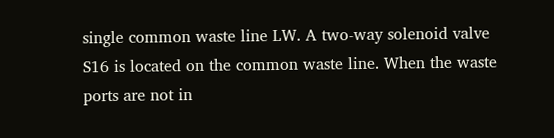single common waste line LW. A two-way solenoid valve S16 is located on the common waste line. When the waste ports are not in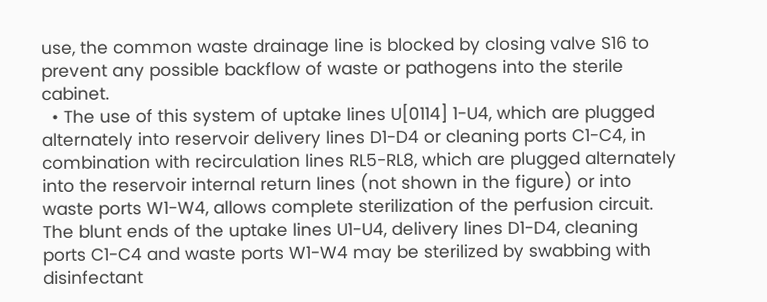use, the common waste drainage line is blocked by closing valve S16 to prevent any possible backflow of waste or pathogens into the sterile cabinet.
  • The use of this system of uptake lines U[0114] 1-U4, which are plugged alternately into reservoir delivery lines D1-D4 or cleaning ports C1-C4, in combination with recirculation lines RL5-RL8, which are plugged alternately into the reservoir internal return lines (not shown in the figure) or into waste ports W1-W4, allows complete sterilization of the perfusion circuit. The blunt ends of the uptake lines U1-U4, delivery lines D1-D4, cleaning ports C1-C4 and waste ports W1-W4 may be sterilized by swabbing with disinfectant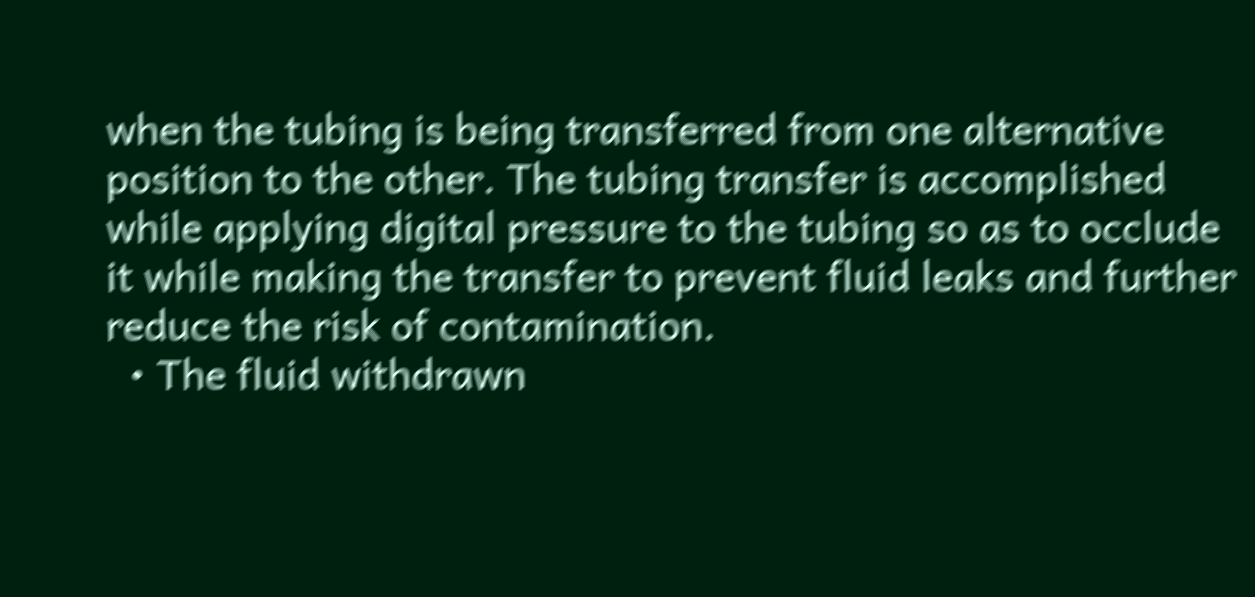when the tubing is being transferred from one alternative position to the other. The tubing transfer is accomplished while applying digital pressure to the tubing so as to occlude it while making the transfer to prevent fluid leaks and further reduce the risk of contamination.
  • The fluid withdrawn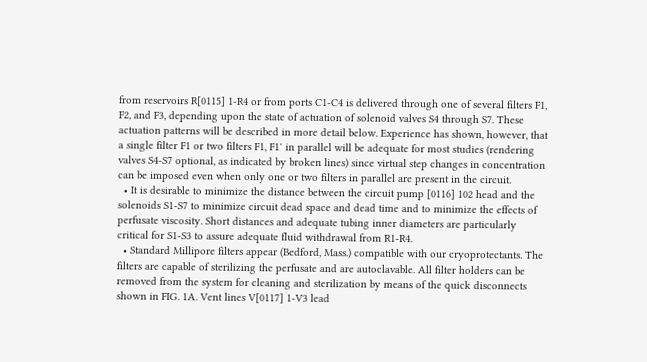from reservoirs R[0115] 1-R4 or from ports C1-C4 is delivered through one of several filters F1, F2, and F3, depending upon the state of actuation of solenoid valves S4 through S7. These actuation patterns will be described in more detail below. Experience has shown, however, that a single filter F1 or two filters F1, F1′ in parallel will be adequate for most studies (rendering valves S4-S7 optional, as indicated by broken lines) since virtual step changes in concentration can be imposed even when only one or two filters in parallel are present in the circuit.
  • It is desirable to minimize the distance between the circuit pump [0116] 102 head and the solenoids S1-S7 to minimize circuit dead space and dead time and to minimize the effects of perfusate viscosity. Short distances and adequate tubing inner diameters are particularly critical for S1-S3 to assure adequate fluid withdrawal from R1-R4.
  • Standard Millipore filters appear (Bedford, Mass.) compatible with our cryoprotectants. The filters are capable of sterilizing the perfusate and are autoclavable. All filter holders can be removed from the system for cleaning and sterilization by means of the quick disconnects shown in FIG. 1A. Vent lines V[0117] 1-V3 lead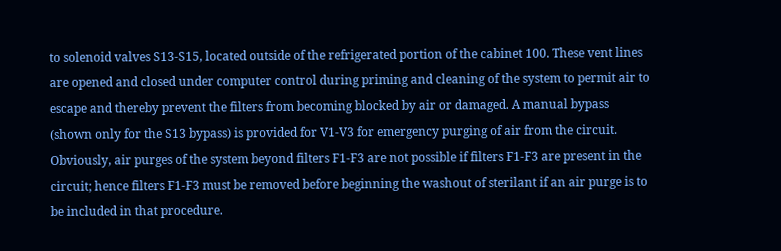to solenoid valves S13-S15, located outside of the refrigerated portion of the cabinet 100. These vent lines are opened and closed under computer control during priming and cleaning of the system to permit air to escape and thereby prevent the filters from becoming blocked by air or damaged. A manual bypass (shown only for the S13 bypass) is provided for V1-V3 for emergency purging of air from the circuit. Obviously, air purges of the system beyond filters F1-F3 are not possible if filters F1-F3 are present in the circuit; hence filters F1-F3 must be removed before beginning the washout of sterilant if an air purge is to be included in that procedure.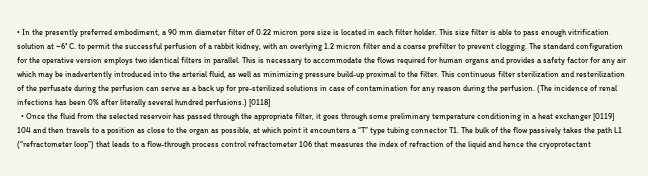• In the presently preferred embodiment, a 90 mm diameter filter of 0.22 micron pore size is located in each filter holder. This size filter is able to pass enough vitrification solution at −6° C. to permit the successful perfusion of a rabbit kidney, with an overlying 1.2 micron filter and a coarse prefilter to prevent clogging. The standard configuration for the operative version employs two identical filters in parallel. This is necessary to accommodate the flows required for human organs and provides a safety factor for any air which may be inadvertently introduced into the arterial fluid, as well as minimizing pressure build-up proximal to the filter. This continuous filter sterilization and resterilization of the perfusate during the perfusion can serve as a back up for pre-sterilized solutions in case of contamination for any reason during the perfusion. (The incidence of renal infections has been 0% after literally several hundred perfusions.) [0118]
  • Once the fluid from the selected reservoir has passed through the appropriate filter, it goes through some preliminary temperature conditioning in a heat exchanger [0119] 104 and then travels to a position as close to the organ as possible, at which point it encounters a “T” type tubing connector T1. The bulk of the flow passively takes the path L1 (“refractometer loop”) that leads to a flow-through process control refractometer 106 that measures the index of refraction of the liquid and hence the cryoprotectant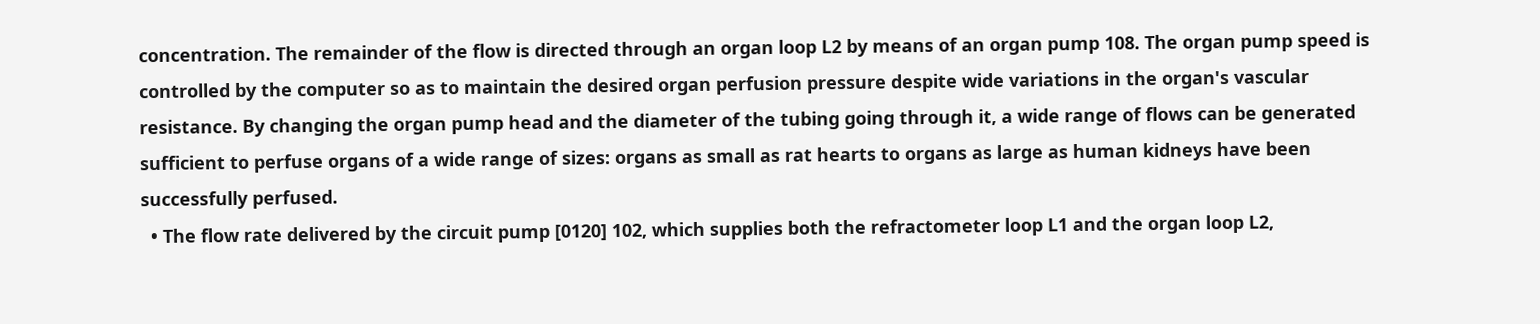concentration. The remainder of the flow is directed through an organ loop L2 by means of an organ pump 108. The organ pump speed is controlled by the computer so as to maintain the desired organ perfusion pressure despite wide variations in the organ's vascular resistance. By changing the organ pump head and the diameter of the tubing going through it, a wide range of flows can be generated sufficient to perfuse organs of a wide range of sizes: organs as small as rat hearts to organs as large as human kidneys have been successfully perfused.
  • The flow rate delivered by the circuit pump [0120] 102, which supplies both the refractometer loop L1 and the organ loop L2,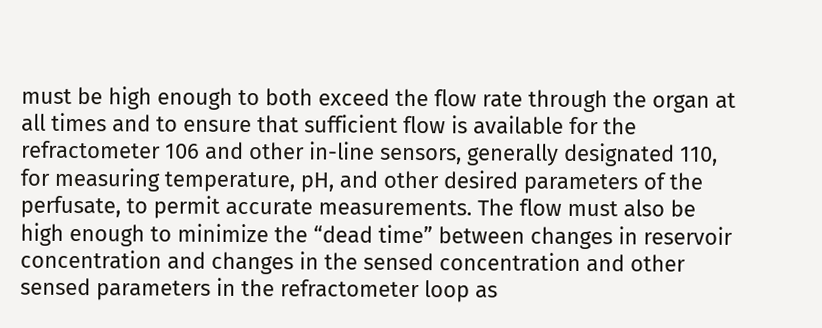must be high enough to both exceed the flow rate through the organ at all times and to ensure that sufficient flow is available for the refractometer 106 and other in-line sensors, generally designated 110, for measuring temperature, pH, and other desired parameters of the perfusate, to permit accurate measurements. The flow must also be high enough to minimize the “dead time” between changes in reservoir concentration and changes in the sensed concentration and other sensed parameters in the refractometer loop as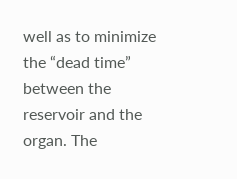well as to minimize the “dead time” between the reservoir and the organ. The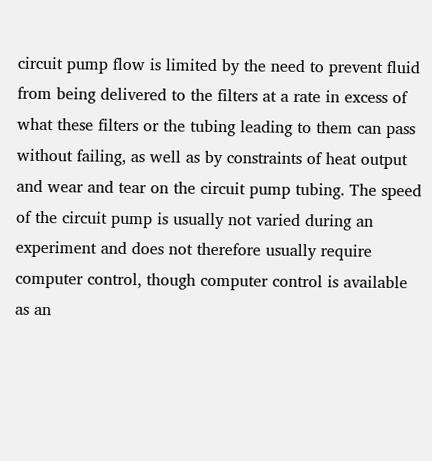circuit pump flow is limited by the need to prevent fluid from being delivered to the filters at a rate in excess of what these filters or the tubing leading to them can pass without failing, as well as by constraints of heat output and wear and tear on the circuit pump tubing. The speed of the circuit pump is usually not varied during an experiment and does not therefore usually require computer control, though computer control is available as an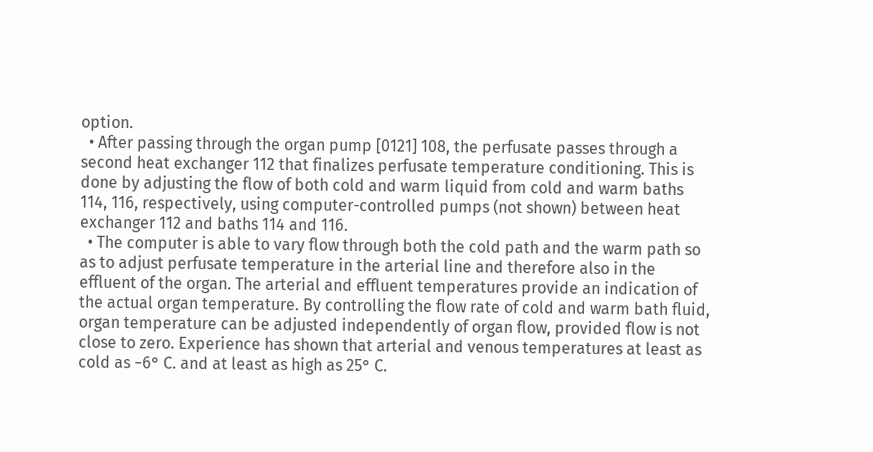option.
  • After passing through the organ pump [0121] 108, the perfusate passes through a second heat exchanger 112 that finalizes perfusate temperature conditioning. This is done by adjusting the flow of both cold and warm liquid from cold and warm baths 114, 116, respectively, using computer-controlled pumps (not shown) between heat exchanger 112 and baths 114 and 116.
  • The computer is able to vary flow through both the cold path and the warm path so as to adjust perfusate temperature in the arterial line and therefore also in the effluent of the organ. The arterial and effluent temperatures provide an indication of the actual organ temperature. By controlling the flow rate of cold and warm bath fluid, organ temperature can be adjusted independently of organ flow, provided flow is not close to zero. Experience has shown that arterial and venous temperatures at least as cold as −6° C. and at least as high as 25° C.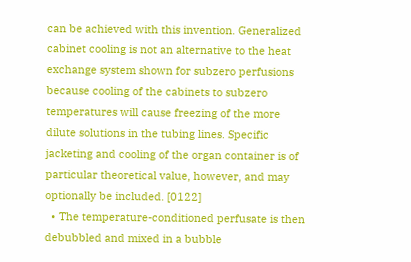can be achieved with this invention. Generalized cabinet cooling is not an alternative to the heat exchange system shown for subzero perfusions because cooling of the cabinets to subzero temperatures will cause freezing of the more dilute solutions in the tubing lines. Specific jacketing and cooling of the organ container is of particular theoretical value, however, and may optionally be included. [0122]
  • The temperature-conditioned perfusate is then debubbled and mixed in a bubble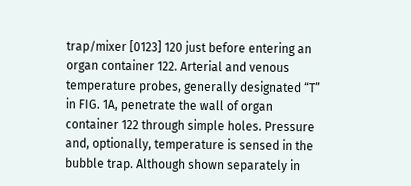trap/mixer [0123] 120 just before entering an organ container 122. Arterial and venous temperature probes, generally designated “T” in FIG. 1A, penetrate the wall of organ container 122 through simple holes. Pressure and, optionally, temperature is sensed in the bubble trap. Although shown separately in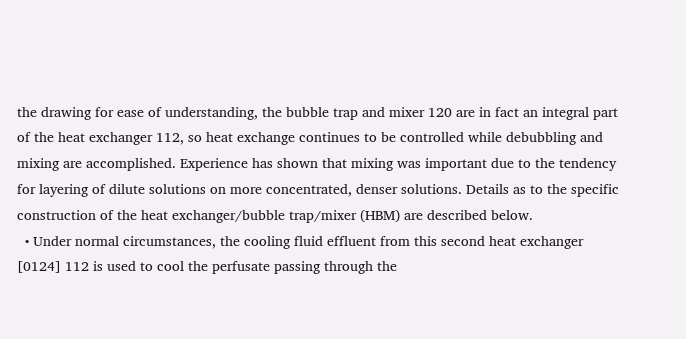the drawing for ease of understanding, the bubble trap and mixer 120 are in fact an integral part of the heat exchanger 112, so heat exchange continues to be controlled while debubbling and mixing are accomplished. Experience has shown that mixing was important due to the tendency for layering of dilute solutions on more concentrated, denser solutions. Details as to the specific construction of the heat exchanger/bubble trap/mixer (HBM) are described below.
  • Under normal circumstances, the cooling fluid effluent from this second heat exchanger [0124] 112 is used to cool the perfusate passing through the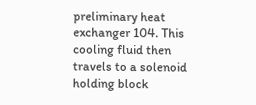preliminary heat exchanger 104. This cooling fluid then travels to a solenoid holding block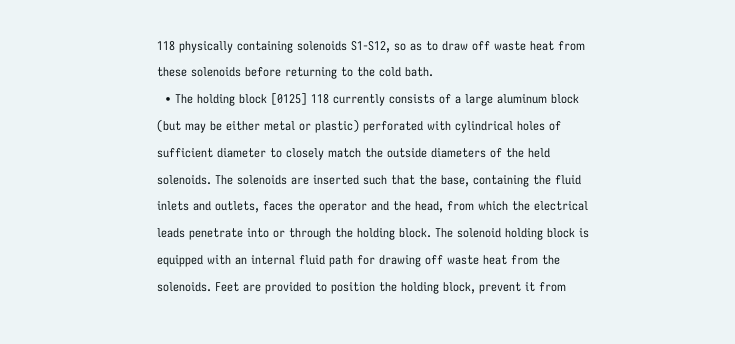118 physically containing solenoids S1-S12, so as to draw off waste heat from these solenoids before returning to the cold bath.
  • The holding block [0125] 118 currently consists of a large aluminum block (but may be either metal or plastic) perforated with cylindrical holes of sufficient diameter to closely match the outside diameters of the held solenoids. The solenoids are inserted such that the base, containing the fluid inlets and outlets, faces the operator and the head, from which the electrical leads penetrate into or through the holding block. The solenoid holding block is equipped with an internal fluid path for drawing off waste heat from the solenoids. Feet are provided to position the holding block, prevent it from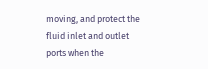moving, and protect the fluid inlet and outlet ports when the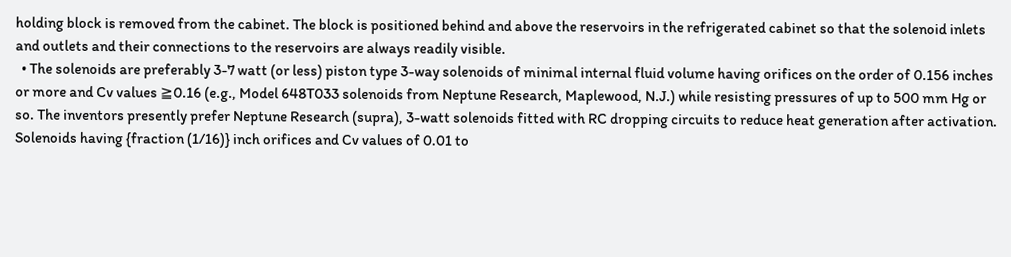holding block is removed from the cabinet. The block is positioned behind and above the reservoirs in the refrigerated cabinet so that the solenoid inlets and outlets and their connections to the reservoirs are always readily visible.
  • The solenoids are preferably 3-7 watt (or less) piston type 3-way solenoids of minimal internal fluid volume having orifices on the order of 0.156 inches or more and Cv values ≧0.16 (e.g., Model 648T033 solenoids from Neptune Research, Maplewood, N.J.) while resisting pressures of up to 500 mm Hg or so. The inventors presently prefer Neptune Research (supra), 3-watt solenoids fitted with RC dropping circuits to reduce heat generation after activation. Solenoids having {fraction (1/16)} inch orifices and Cv values of 0.01 to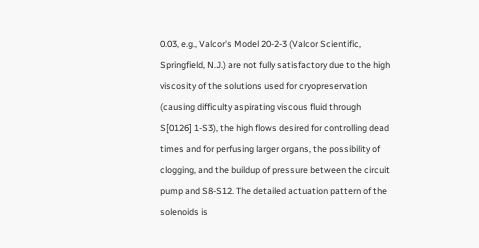0.03, e.g., Valcor's Model 20-2-3 (Valcor Scientific, Springfield, N.J.) are not fully satisfactory due to the high viscosity of the solutions used for cryopreservation (causing difficulty aspirating viscous fluid through S[0126] 1-S3), the high flows desired for controlling dead times and for perfusing larger organs, the possibility of clogging, and the buildup of pressure between the circuit pump and S8-S12. The detailed actuation pattern of the solenoids is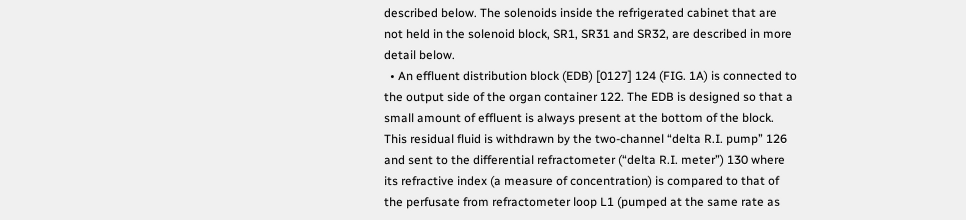described below. The solenoids inside the refrigerated cabinet that are not held in the solenoid block, SR1, SR31 and SR32, are described in more detail below.
  • An effluent distribution block (EDB) [0127] 124 (FIG. 1A) is connected to the output side of the organ container 122. The EDB is designed so that a small amount of effluent is always present at the bottom of the block. This residual fluid is withdrawn by the two-channel “delta R.I. pump” 126 and sent to the differential refractometer (“delta R.I. meter”) 130 where its refractive index (a measure of concentration) is compared to that of the perfusate from refractometer loop L1 (pumped at the same rate as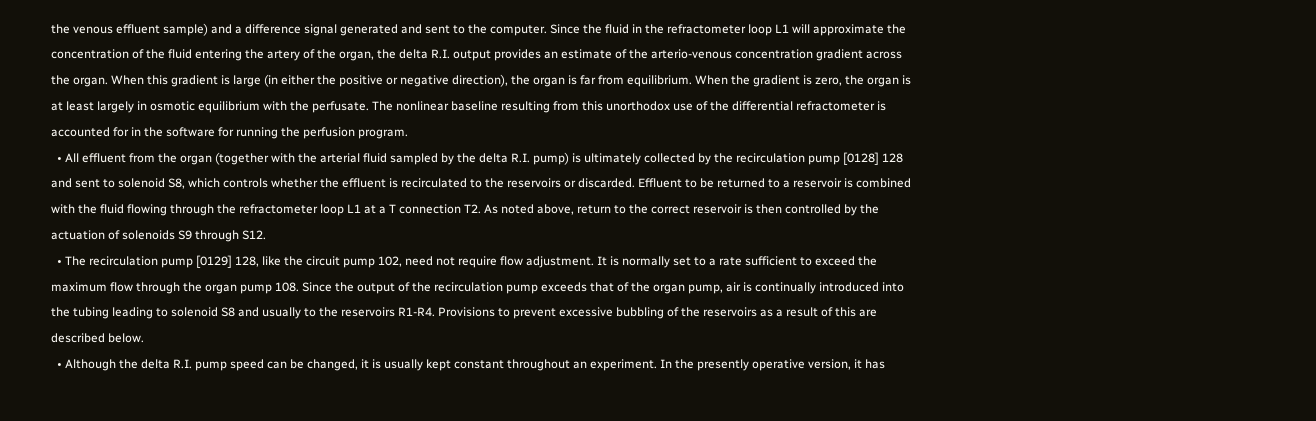the venous effluent sample) and a difference signal generated and sent to the computer. Since the fluid in the refractometer loop L1 will approximate the concentration of the fluid entering the artery of the organ, the delta R.I. output provides an estimate of the arterio-venous concentration gradient across the organ. When this gradient is large (in either the positive or negative direction), the organ is far from equilibrium. When the gradient is zero, the organ is at least largely in osmotic equilibrium with the perfusate. The nonlinear baseline resulting from this unorthodox use of the differential refractometer is accounted for in the software for running the perfusion program.
  • All effluent from the organ (together with the arterial fluid sampled by the delta R.I. pump) is ultimately collected by the recirculation pump [0128] 128 and sent to solenoid S8, which controls whether the effluent is recirculated to the reservoirs or discarded. Effluent to be returned to a reservoir is combined with the fluid flowing through the refractometer loop L1 at a T connection T2. As noted above, return to the correct reservoir is then controlled by the actuation of solenoids S9 through S12.
  • The recirculation pump [0129] 128, like the circuit pump 102, need not require flow adjustment. It is normally set to a rate sufficient to exceed the maximum flow through the organ pump 108. Since the output of the recirculation pump exceeds that of the organ pump, air is continually introduced into the tubing leading to solenoid S8 and usually to the reservoirs R1-R4. Provisions to prevent excessive bubbling of the reservoirs as a result of this are described below.
  • Although the delta R.I. pump speed can be changed, it is usually kept constant throughout an experiment. In the presently operative version, it has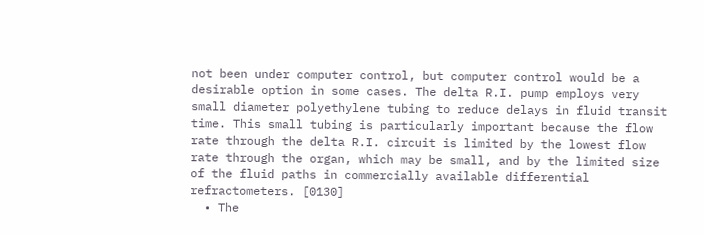not been under computer control, but computer control would be a desirable option in some cases. The delta R.I. pump employs very small diameter polyethylene tubing to reduce delays in fluid transit time. This small tubing is particularly important because the flow rate through the delta R.I. circuit is limited by the lowest flow rate through the organ, which may be small, and by the limited size of the fluid paths in commercially available differential refractometers. [0130]
  • The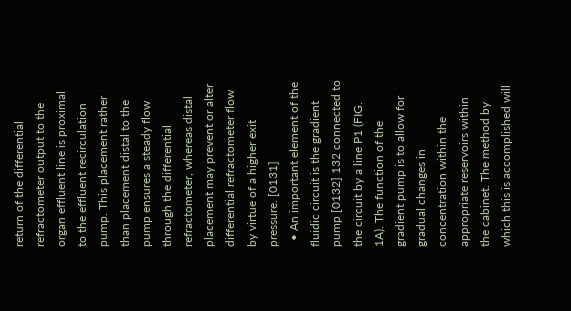return of the differential refractometer output to the organ effluent line is proximal to the effluent recirculation pump. This placement rather than placement distal to the pump ensures a steady flow through the differential refractometer, whereas distal placement may prevent or alter differential refractometer flow by virtue of a higher exit pressure. [0131]
  • An important element of the fluidic circuit is the gradient pump [0132] 132 connected to the circuit by a line P1 (FIG. 1A). The function of the gradient pump is to allow for gradual changes in concentration within the appropriate reservoirs within the cabinet. The method by which this is accomplished will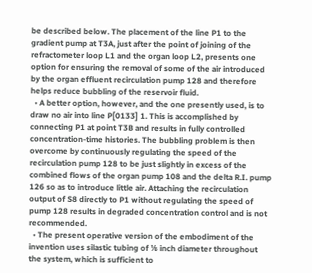be described below. The placement of the line P1 to the gradient pump at T3A, just after the point of joining of the refractometer loop L1 and the organ loop L2, presents one option for ensuring the removal of some of the air introduced by the organ effluent recirculation pump 128 and therefore helps reduce bubbling of the reservoir fluid.
  • A better option, however, and the one presently used, is to draw no air into line P[0133] 1. This is accomplished by connecting P1 at point T3B and results in fully controlled concentration-time histories. The bubbling problem is then overcome by continuously regulating the speed of the recirculation pump 128 to be just slightly in excess of the combined flows of the organ pump 108 and the delta R.I. pump 126 so as to introduce little air. Attaching the recirculation output of S8 directly to P1 without regulating the speed of pump 128 results in degraded concentration control and is not recommended.
  • The present operative version of the embodiment of the invention uses silastic tubing of ⅛ inch diameter throughout the system, which is sufficient to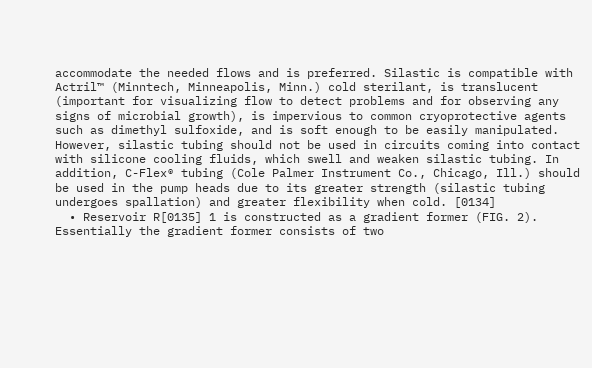accommodate the needed flows and is preferred. Silastic is compatible with Actril™ (Minntech, Minneapolis, Minn.) cold sterilant, is translucent (important for visualizing flow to detect problems and for observing any signs of microbial growth), is impervious to common cryoprotective agents such as dimethyl sulfoxide, and is soft enough to be easily manipulated. However, silastic tubing should not be used in circuits coming into contact with silicone cooling fluids, which swell and weaken silastic tubing. In addition, C-Flex® tubing (Cole Palmer Instrument Co., Chicago, Ill.) should be used in the pump heads due to its greater strength (silastic tubing undergoes spallation) and greater flexibility when cold. [0134]
  • Reservoir R[0135] 1 is constructed as a gradient former (FIG. 2). Essentially the gradient former consists of two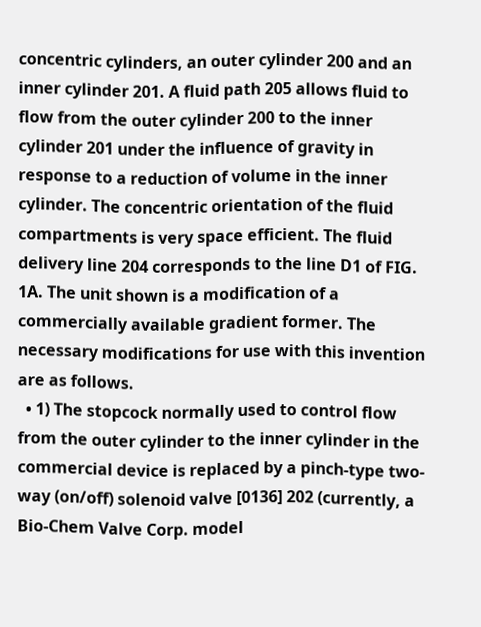concentric cylinders, an outer cylinder 200 and an inner cylinder 201. A fluid path 205 allows fluid to flow from the outer cylinder 200 to the inner cylinder 201 under the influence of gravity in response to a reduction of volume in the inner cylinder. The concentric orientation of the fluid compartments is very space efficient. The fluid delivery line 204 corresponds to the line D1 of FIG. 1A. The unit shown is a modification of a commercially available gradient former. The necessary modifications for use with this invention are as follows.
  • 1) The stopcock normally used to control flow from the outer cylinder to the inner cylinder in the commercial device is replaced by a pinch-type two-way (on/off) solenoid valve [0136] 202 (currently, a Bio-Chem Valve Corp. model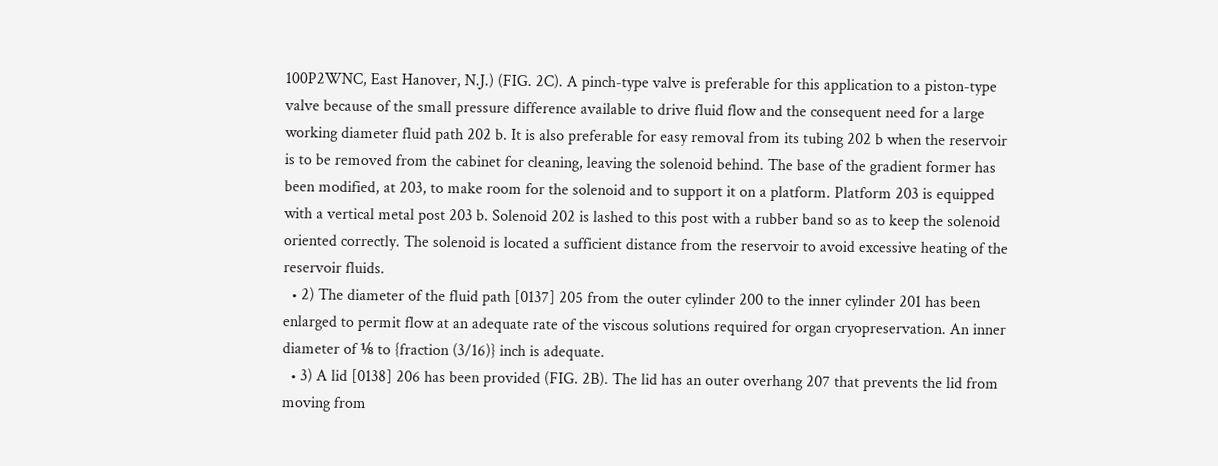100P2WNC, East Hanover, N.J.) (FIG. 2C). A pinch-type valve is preferable for this application to a piston-type valve because of the small pressure difference available to drive fluid flow and the consequent need for a large working diameter fluid path 202 b. It is also preferable for easy removal from its tubing 202 b when the reservoir is to be removed from the cabinet for cleaning, leaving the solenoid behind. The base of the gradient former has been modified, at 203, to make room for the solenoid and to support it on a platform. Platform 203 is equipped with a vertical metal post 203 b. Solenoid 202 is lashed to this post with a rubber band so as to keep the solenoid oriented correctly. The solenoid is located a sufficient distance from the reservoir to avoid excessive heating of the reservoir fluids.
  • 2) The diameter of the fluid path [0137] 205 from the outer cylinder 200 to the inner cylinder 201 has been enlarged to permit flow at an adequate rate of the viscous solutions required for organ cryopreservation. An inner diameter of ⅛ to {fraction (3/16)} inch is adequate.
  • 3) A lid [0138] 206 has been provided (FIG. 2B). The lid has an outer overhang 207 that prevents the lid from moving from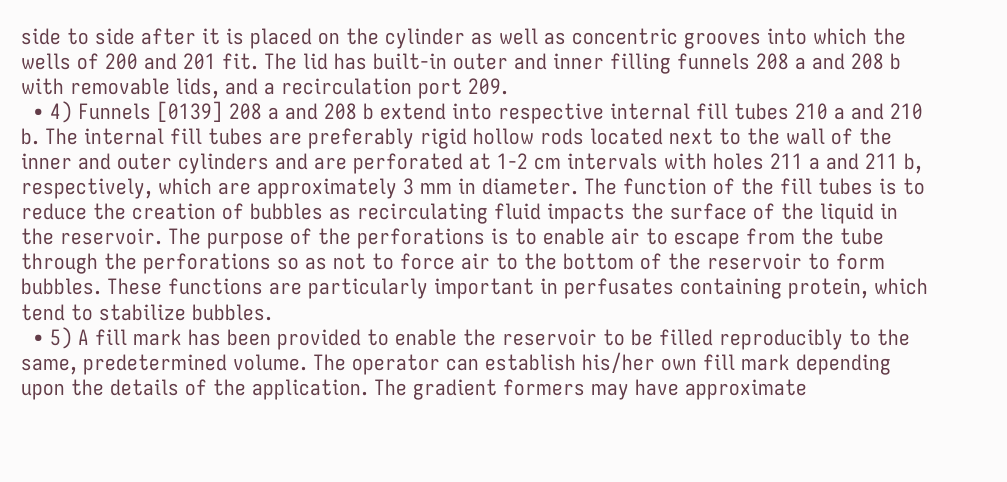side to side after it is placed on the cylinder as well as concentric grooves into which the wells of 200 and 201 fit. The lid has built-in outer and inner filling funnels 208 a and 208 b with removable lids, and a recirculation port 209.
  • 4) Funnels [0139] 208 a and 208 b extend into respective internal fill tubes 210 a and 210 b. The internal fill tubes are preferably rigid hollow rods located next to the wall of the inner and outer cylinders and are perforated at 1-2 cm intervals with holes 211 a and 211 b, respectively, which are approximately 3 mm in diameter. The function of the fill tubes is to reduce the creation of bubbles as recirculating fluid impacts the surface of the liquid in the reservoir. The purpose of the perforations is to enable air to escape from the tube through the perforations so as not to force air to the bottom of the reservoir to form bubbles. These functions are particularly important in perfusates containing protein, which tend to stabilize bubbles.
  • 5) A fill mark has been provided to enable the reservoir to be filled reproducibly to the same, predetermined volume. The operator can establish his/her own fill mark depending upon the details of the application. The gradient formers may have approximate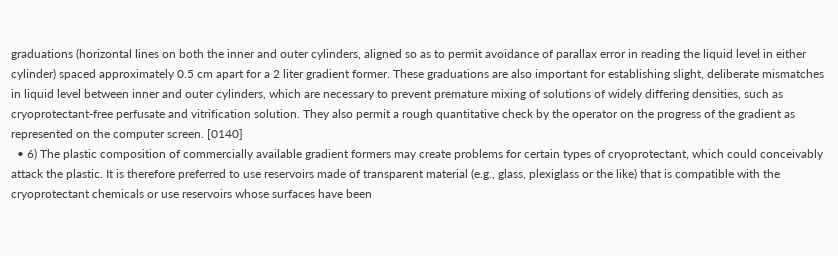graduations (horizontal lines on both the inner and outer cylinders, aligned so as to permit avoidance of parallax error in reading the liquid level in either cylinder) spaced approximately 0.5 cm apart for a 2 liter gradient former. These graduations are also important for establishing slight, deliberate mismatches in liquid level between inner and outer cylinders, which are necessary to prevent premature mixing of solutions of widely differing densities, such as cryoprotectant-free perfusate and vitrification solution. They also permit a rough quantitative check by the operator on the progress of the gradient as represented on the computer screen. [0140]
  • 6) The plastic composition of commercially available gradient formers may create problems for certain types of cryoprotectant, which could conceivably attack the plastic. It is therefore preferred to use reservoirs made of transparent material (e.g., glass, plexiglass or the like) that is compatible with the cryoprotectant chemicals or use reservoirs whose surfaces have been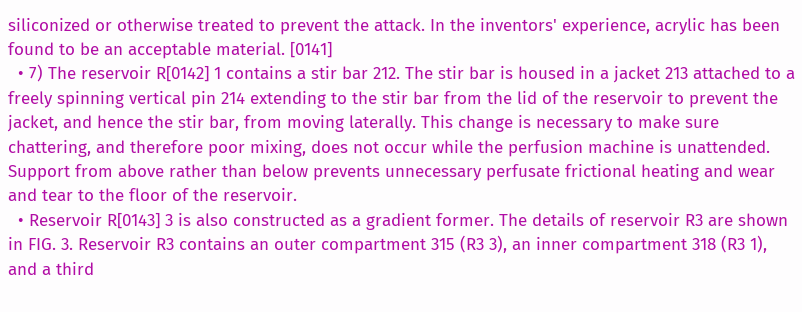siliconized or otherwise treated to prevent the attack. In the inventors' experience, acrylic has been found to be an acceptable material. [0141]
  • 7) The reservoir R[0142] 1 contains a stir bar 212. The stir bar is housed in a jacket 213 attached to a freely spinning vertical pin 214 extending to the stir bar from the lid of the reservoir to prevent the jacket, and hence the stir bar, from moving laterally. This change is necessary to make sure chattering, and therefore poor mixing, does not occur while the perfusion machine is unattended. Support from above rather than below prevents unnecessary perfusate frictional heating and wear and tear to the floor of the reservoir.
  • Reservoir R[0143] 3 is also constructed as a gradient former. The details of reservoir R3 are shown in FIG. 3. Reservoir R3 contains an outer compartment 315 (R3 3), an inner compartment 318 (R3 1), and a third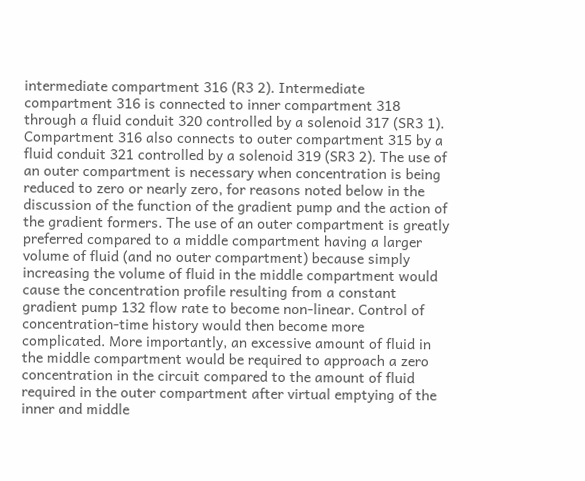intermediate compartment 316 (R3 2). Intermediate compartment 316 is connected to inner compartment 318 through a fluid conduit 320 controlled by a solenoid 317 (SR3 1). Compartment 316 also connects to outer compartment 315 by a fluid conduit 321 controlled by a solenoid 319 (SR3 2). The use of an outer compartment is necessary when concentration is being reduced to zero or nearly zero, for reasons noted below in the discussion of the function of the gradient pump and the action of the gradient formers. The use of an outer compartment is greatly preferred compared to a middle compartment having a larger volume of fluid (and no outer compartment) because simply increasing the volume of fluid in the middle compartment would cause the concentration profile resulting from a constant gradient pump 132 flow rate to become non-linear. Control of concentration-time history would then become more complicated. More importantly, an excessive amount of fluid in the middle compartment would be required to approach a zero concentration in the circuit compared to the amount of fluid required in the outer compartment after virtual emptying of the inner and middle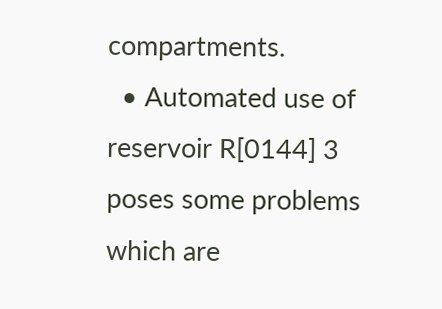compartments.
  • Automated use of reservoir R[0144] 3 poses some problems which are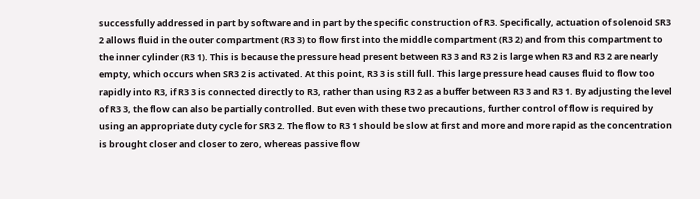successfully addressed in part by software and in part by the specific construction of R3. Specifically, actuation of solenoid SR3 2 allows fluid in the outer compartment (R3 3) to flow first into the middle compartment (R3 2) and from this compartment to the inner cylinder (R3 1). This is because the pressure head present between R3 3 and R3 2 is large when R3 and R3 2 are nearly empty, which occurs when SR3 2 is activated. At this point, R3 3 is still full. This large pressure head causes fluid to flow too rapidly into R3, if R3 3 is connected directly to R3, rather than using R3 2 as a buffer between R3 3 and R3 1. By adjusting the level of R3 3, the flow can also be partially controlled. But even with these two precautions, further control of flow is required by using an appropriate duty cycle for SR3 2. The flow to R3 1 should be slow at first and more and more rapid as the concentration is brought closer and closer to zero, whereas passive flow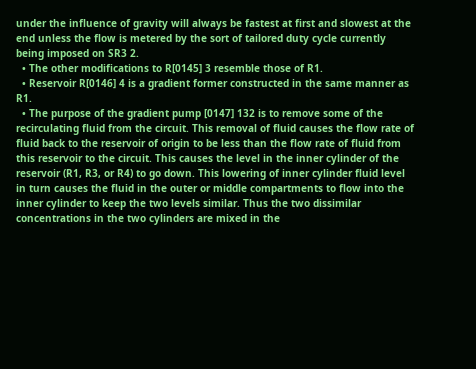under the influence of gravity will always be fastest at first and slowest at the end unless the flow is metered by the sort of tailored duty cycle currently being imposed on SR3 2.
  • The other modifications to R[0145] 3 resemble those of R1.
  • Reservoir R[0146] 4 is a gradient former constructed in the same manner as R1.
  • The purpose of the gradient pump [0147] 132 is to remove some of the recirculating fluid from the circuit. This removal of fluid causes the flow rate of fluid back to the reservoir of origin to be less than the flow rate of fluid from this reservoir to the circuit. This causes the level in the inner cylinder of the reservoir (R1, R3, or R4) to go down. This lowering of inner cylinder fluid level in turn causes the fluid in the outer or middle compartments to flow into the inner cylinder to keep the two levels similar. Thus the two dissimilar concentrations in the two cylinders are mixed in the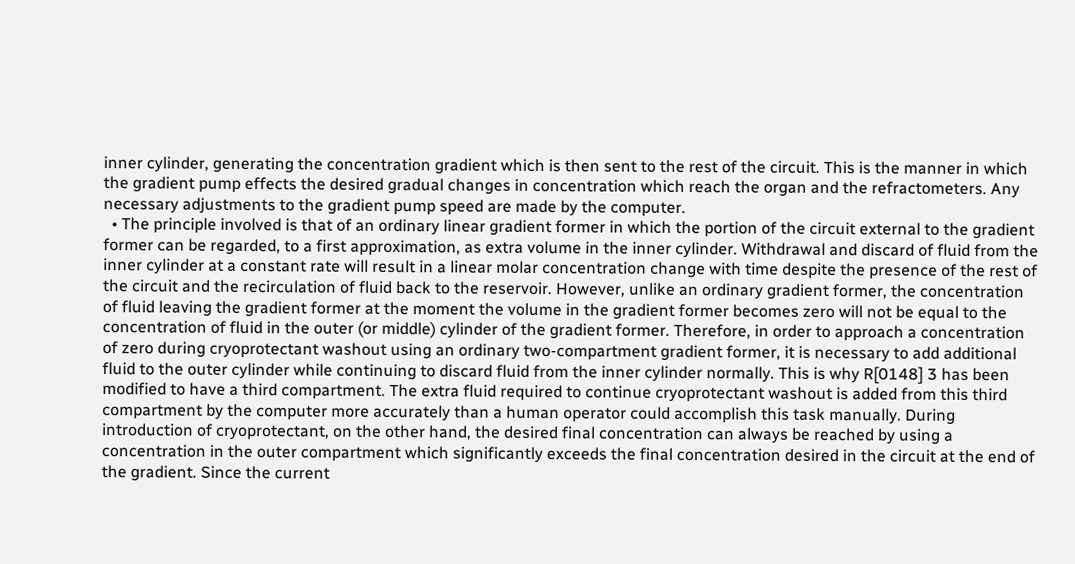inner cylinder, generating the concentration gradient which is then sent to the rest of the circuit. This is the manner in which the gradient pump effects the desired gradual changes in concentration which reach the organ and the refractometers. Any necessary adjustments to the gradient pump speed are made by the computer.
  • The principle involved is that of an ordinary linear gradient former in which the portion of the circuit external to the gradient former can be regarded, to a first approximation, as extra volume in the inner cylinder. Withdrawal and discard of fluid from the inner cylinder at a constant rate will result in a linear molar concentration change with time despite the presence of the rest of the circuit and the recirculation of fluid back to the reservoir. However, unlike an ordinary gradient former, the concentration of fluid leaving the gradient former at the moment the volume in the gradient former becomes zero will not be equal to the concentration of fluid in the outer (or middle) cylinder of the gradient former. Therefore, in order to approach a concentration of zero during cryoprotectant washout using an ordinary two-compartment gradient former, it is necessary to add additional fluid to the outer cylinder while continuing to discard fluid from the inner cylinder normally. This is why R[0148] 3 has been modified to have a third compartment. The extra fluid required to continue cryoprotectant washout is added from this third compartment by the computer more accurately than a human operator could accomplish this task manually. During introduction of cryoprotectant, on the other hand, the desired final concentration can always be reached by using a concentration in the outer compartment which significantly exceeds the final concentration desired in the circuit at the end of the gradient. Since the current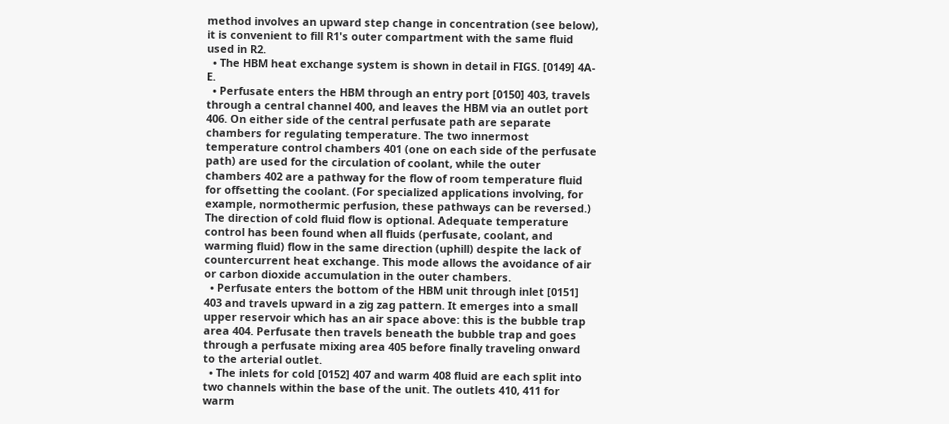method involves an upward step change in concentration (see below), it is convenient to fill R1's outer compartment with the same fluid used in R2.
  • The HBM heat exchange system is shown in detail in FIGS. [0149] 4A-E.
  • Perfusate enters the HBM through an entry port [0150] 403, travels through a central channel 400, and leaves the HBM via an outlet port 406. On either side of the central perfusate path are separate chambers for regulating temperature. The two innermost temperature control chambers 401 (one on each side of the perfusate path) are used for the circulation of coolant, while the outer chambers 402 are a pathway for the flow of room temperature fluid for offsetting the coolant. (For specialized applications involving, for example, normothermic perfusion, these pathways can be reversed.) The direction of cold fluid flow is optional. Adequate temperature control has been found when all fluids (perfusate, coolant, and warming fluid) flow in the same direction (uphill) despite the lack of countercurrent heat exchange. This mode allows the avoidance of air or carbon dioxide accumulation in the outer chambers.
  • Perfusate enters the bottom of the HBM unit through inlet [0151] 403 and travels upward in a zig zag pattern. It emerges into a small upper reservoir which has an air space above: this is the bubble trap area 404. Perfusate then travels beneath the bubble trap and goes through a perfusate mixing area 405 before finally traveling onward to the arterial outlet.
  • The inlets for cold [0152] 407 and warm 408 fluid are each split into two channels within the base of the unit. The outlets 410, 411 for warm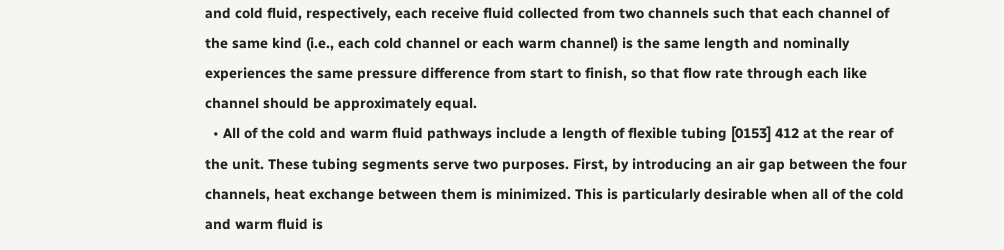and cold fluid, respectively, each receive fluid collected from two channels such that each channel of the same kind (i.e., each cold channel or each warm channel) is the same length and nominally experiences the same pressure difference from start to finish, so that flow rate through each like channel should be approximately equal.
  • All of the cold and warm fluid pathways include a length of flexible tubing [0153] 412 at the rear of the unit. These tubing segments serve two purposes. First, by introducing an air gap between the four channels, heat exchange between them is minimized. This is particularly desirable when all of the cold and warm fluid is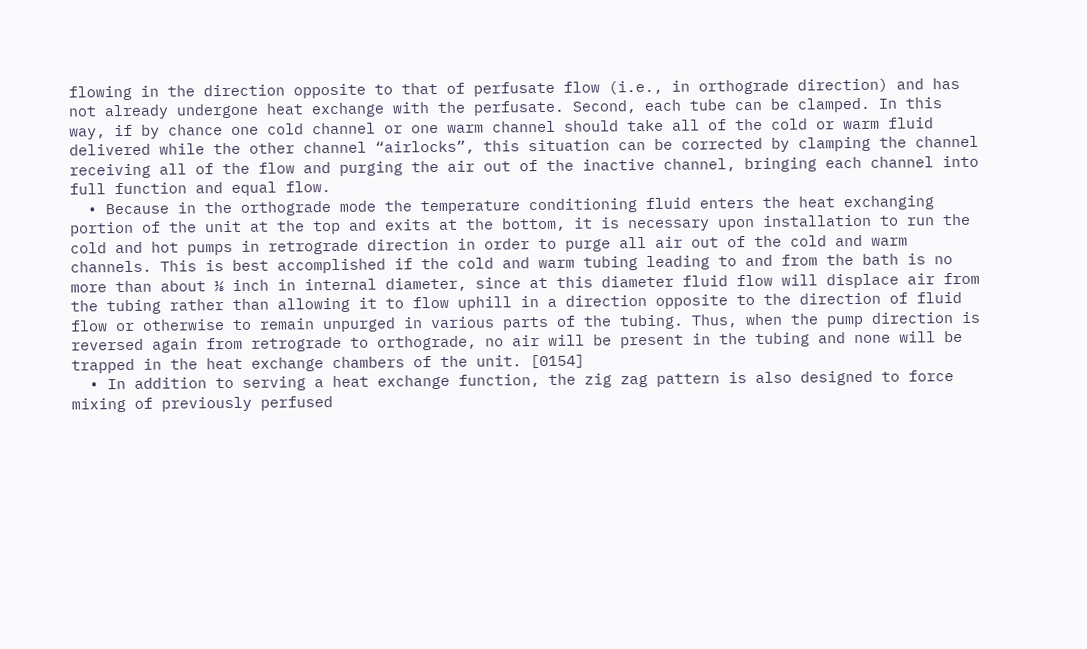flowing in the direction opposite to that of perfusate flow (i.e., in orthograde direction) and has not already undergone heat exchange with the perfusate. Second, each tube can be clamped. In this way, if by chance one cold channel or one warm channel should take all of the cold or warm fluid delivered while the other channel “airlocks”, this situation can be corrected by clamping the channel receiving all of the flow and purging the air out of the inactive channel, bringing each channel into full function and equal flow.
  • Because in the orthograde mode the temperature conditioning fluid enters the heat exchanging portion of the unit at the top and exits at the bottom, it is necessary upon installation to run the cold and hot pumps in retrograde direction in order to purge all air out of the cold and warm channels. This is best accomplished if the cold and warm tubing leading to and from the bath is no more than about ⅛ inch in internal diameter, since at this diameter fluid flow will displace air from the tubing rather than allowing it to flow uphill in a direction opposite to the direction of fluid flow or otherwise to remain unpurged in various parts of the tubing. Thus, when the pump direction is reversed again from retrograde to orthograde, no air will be present in the tubing and none will be trapped in the heat exchange chambers of the unit. [0154]
  • In addition to serving a heat exchange function, the zig zag pattern is also designed to force mixing of previously perfused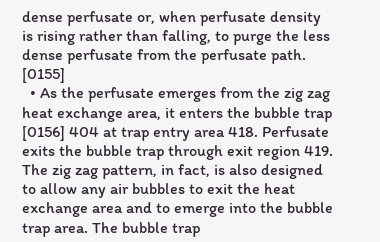dense perfusate or, when perfusate density is rising rather than falling, to purge the less dense perfusate from the perfusate path. [0155]
  • As the perfusate emerges from the zig zag heat exchange area, it enters the bubble trap [0156] 404 at trap entry area 418. Perfusate exits the bubble trap through exit region 419. The zig zag pattern, in fact, is also designed to allow any air bubbles to exit the heat exchange area and to emerge into the bubble trap area. The bubble trap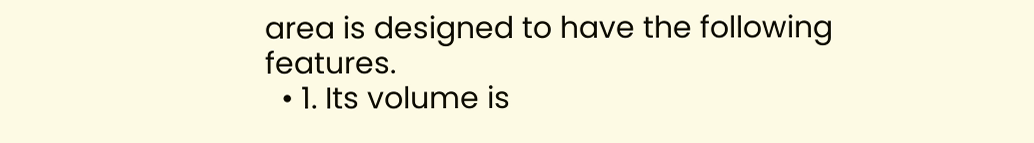area is designed to have the following features.
  • 1. Its volume is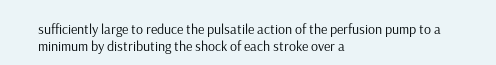sufficiently large to reduce the pulsatile action of the perfusion pump to a minimum by distributing the shock of each stroke over a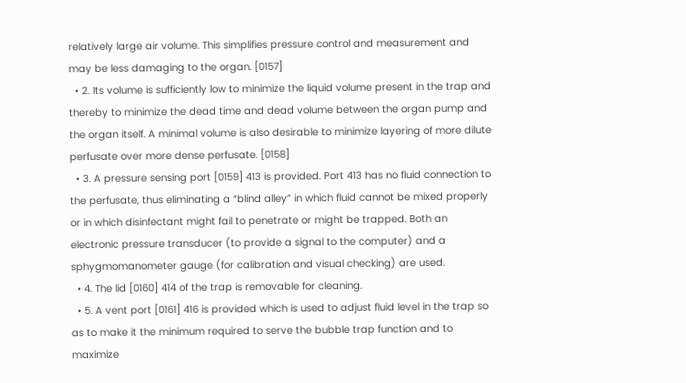relatively large air volume. This simplifies pressure control and measurement and may be less damaging to the organ. [0157]
  • 2. Its volume is sufficiently low to minimize the liquid volume present in the trap and thereby to minimize the dead time and dead volume between the organ pump and the organ itself. A minimal volume is also desirable to minimize layering of more dilute perfusate over more dense perfusate. [0158]
  • 3. A pressure sensing port [0159] 413 is provided. Port 413 has no fluid connection to the perfusate, thus eliminating a “blind alley” in which fluid cannot be mixed properly or in which disinfectant might fail to penetrate or might be trapped. Both an electronic pressure transducer (to provide a signal to the computer) and a sphygmomanometer gauge (for calibration and visual checking) are used.
  • 4. The lid [0160] 414 of the trap is removable for cleaning.
  • 5. A vent port [0161] 416 is provided which is used to adjust fluid level in the trap so as to make it the minimum required to serve the bubble trap function and to maximize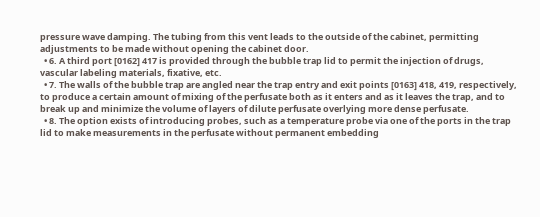pressure wave damping. The tubing from this vent leads to the outside of the cabinet, permitting adjustments to be made without opening the cabinet door.
  • 6. A third port [0162] 417 is provided through the bubble trap lid to permit the injection of drugs, vascular labeling materials, fixative, etc.
  • 7. The walls of the bubble trap are angled near the trap entry and exit points [0163] 418, 419, respectively, to produce a certain amount of mixing of the perfusate both as it enters and as it leaves the trap, and to break up and minimize the volume of layers of dilute perfusate overlying more dense perfusate.
  • 8. The option exists of introducing probes, such as a temperature probe via one of the ports in the trap lid to make measurements in the perfusate without permanent embedding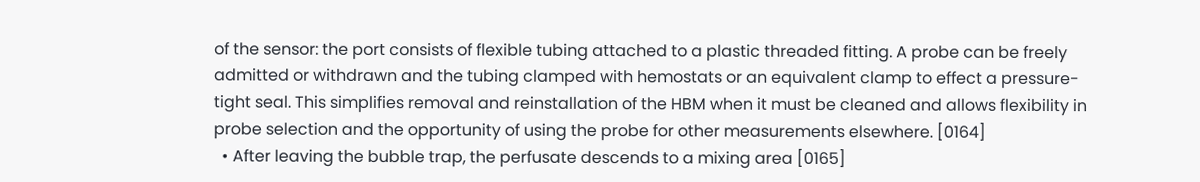of the sensor: the port consists of flexible tubing attached to a plastic threaded fitting. A probe can be freely admitted or withdrawn and the tubing clamped with hemostats or an equivalent clamp to effect a pressure-tight seal. This simplifies removal and reinstallation of the HBM when it must be cleaned and allows flexibility in probe selection and the opportunity of using the probe for other measurements elsewhere. [0164]
  • After leaving the bubble trap, the perfusate descends to a mixing area [0165]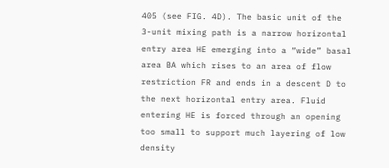405 (see FIG. 4D). The basic unit of the 3-unit mixing path is a narrow horizontal entry area HE emerging into a “wide” basal area BA which rises to an area of flow restriction FR and ends in a descent D to the next horizontal entry area. Fluid entering HE is forced through an opening too small to support much layering of low density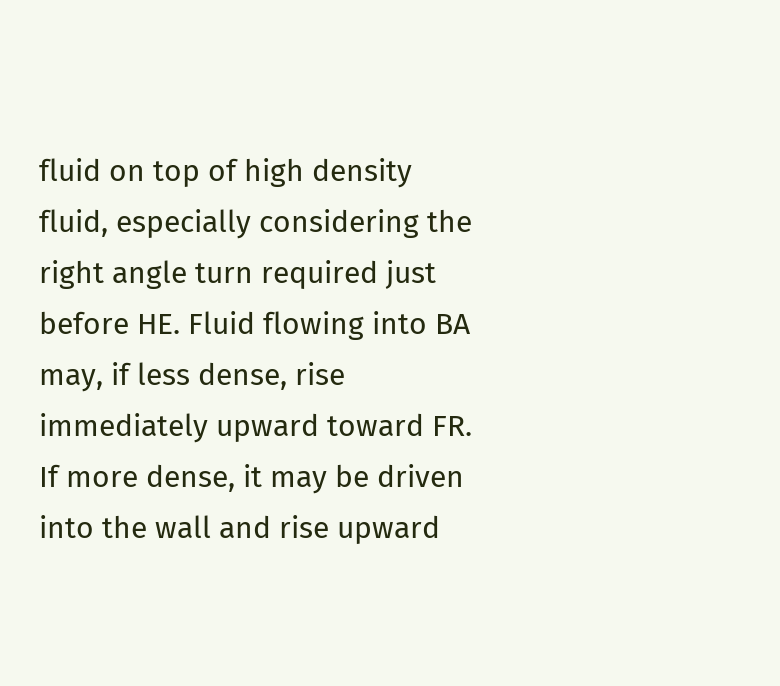fluid on top of high density fluid, especially considering the right angle turn required just before HE. Fluid flowing into BA may, if less dense, rise immediately upward toward FR. If more dense, it may be driven into the wall and rise upward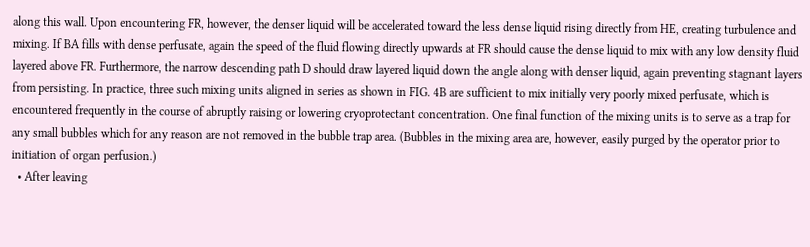along this wall. Upon encountering FR, however, the denser liquid will be accelerated toward the less dense liquid rising directly from HE, creating turbulence and mixing. If BA fills with dense perfusate, again the speed of the fluid flowing directly upwards at FR should cause the dense liquid to mix with any low density fluid layered above FR. Furthermore, the narrow descending path D should draw layered liquid down the angle along with denser liquid, again preventing stagnant layers from persisting. In practice, three such mixing units aligned in series as shown in FIG. 4B are sufficient to mix initially very poorly mixed perfusate, which is encountered frequently in the course of abruptly raising or lowering cryoprotectant concentration. One final function of the mixing units is to serve as a trap for any small bubbles which for any reason are not removed in the bubble trap area. (Bubbles in the mixing area are, however, easily purged by the operator prior to initiation of organ perfusion.)
  • After leaving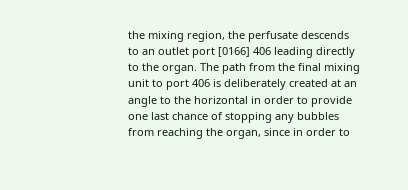the mixing region, the perfusate descends to an outlet port [0166] 406 leading directly to the organ. The path from the final mixing unit to port 406 is deliberately created at an angle to the horizontal in order to provide one last chance of stopping any bubbles from reaching the organ, since in order to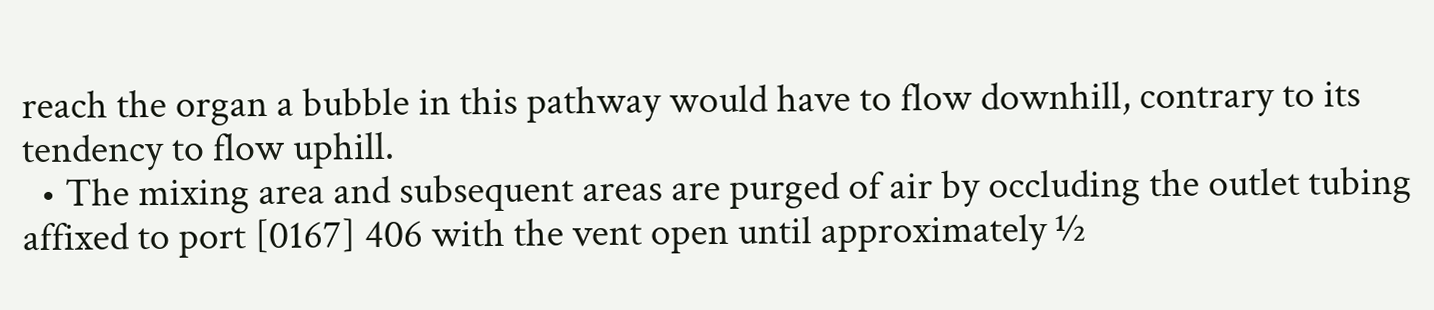reach the organ a bubble in this pathway would have to flow downhill, contrary to its tendency to flow uphill.
  • The mixing area and subsequent areas are purged of air by occluding the outlet tubing affixed to port [0167] 406 with the vent open until approximately ½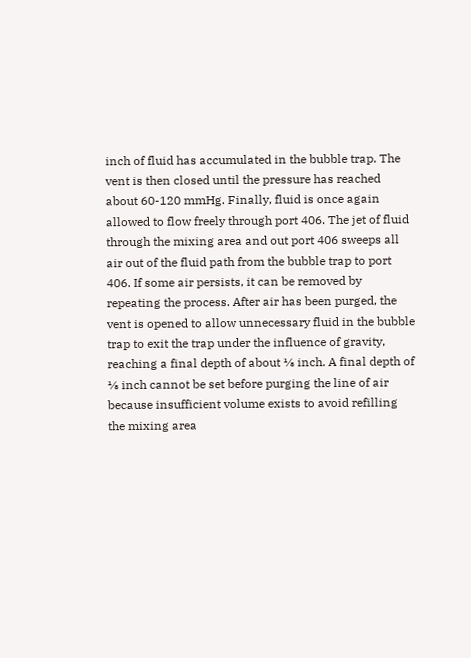inch of fluid has accumulated in the bubble trap. The vent is then closed until the pressure has reached about 60-120 mmHg. Finally, fluid is once again allowed to flow freely through port 406. The jet of fluid through the mixing area and out port 406 sweeps all air out of the fluid path from the bubble trap to port 406. If some air persists, it can be removed by repeating the process. After air has been purged, the vent is opened to allow unnecessary fluid in the bubble trap to exit the trap under the influence of gravity, reaching a final depth of about ⅛ inch. A final depth of ⅛ inch cannot be set before purging the line of air because insufficient volume exists to avoid refilling the mixing area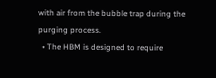with air from the bubble trap during the purging process.
  • The HBM is designed to require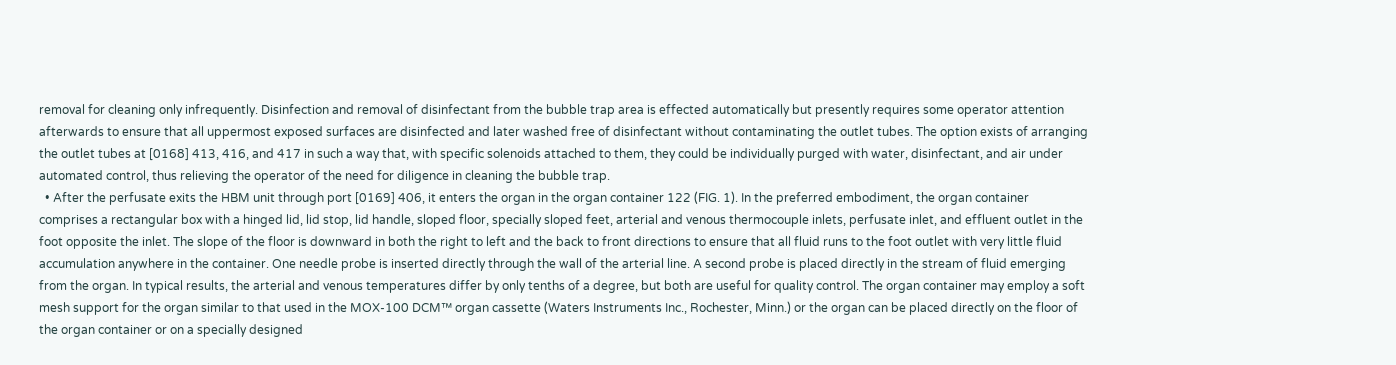removal for cleaning only infrequently. Disinfection and removal of disinfectant from the bubble trap area is effected automatically but presently requires some operator attention afterwards to ensure that all uppermost exposed surfaces are disinfected and later washed free of disinfectant without contaminating the outlet tubes. The option exists of arranging the outlet tubes at [0168] 413, 416, and 417 in such a way that, with specific solenoids attached to them, they could be individually purged with water, disinfectant, and air under automated control, thus relieving the operator of the need for diligence in cleaning the bubble trap.
  • After the perfusate exits the HBM unit through port [0169] 406, it enters the organ in the organ container 122 (FIG. 1). In the preferred embodiment, the organ container comprises a rectangular box with a hinged lid, lid stop, lid handle, sloped floor, specially sloped feet, arterial and venous thermocouple inlets, perfusate inlet, and effluent outlet in the foot opposite the inlet. The slope of the floor is downward in both the right to left and the back to front directions to ensure that all fluid runs to the foot outlet with very little fluid accumulation anywhere in the container. One needle probe is inserted directly through the wall of the arterial line. A second probe is placed directly in the stream of fluid emerging from the organ. In typical results, the arterial and venous temperatures differ by only tenths of a degree, but both are useful for quality control. The organ container may employ a soft mesh support for the organ similar to that used in the MOX-100 DCM™ organ cassette (Waters Instruments Inc., Rochester, Minn.) or the organ can be placed directly on the floor of the organ container or on a specially designed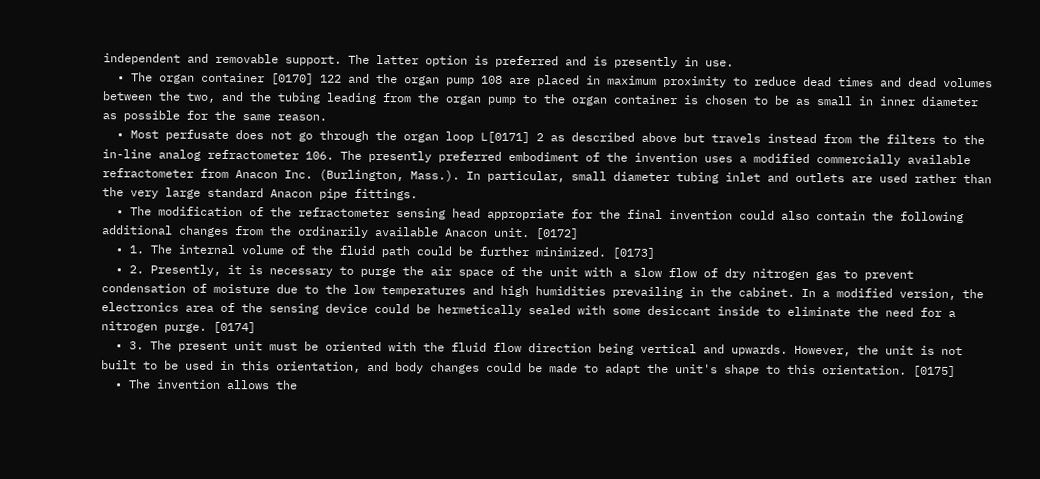independent and removable support. The latter option is preferred and is presently in use.
  • The organ container [0170] 122 and the organ pump 108 are placed in maximum proximity to reduce dead times and dead volumes between the two, and the tubing leading from the organ pump to the organ container is chosen to be as small in inner diameter as possible for the same reason.
  • Most perfusate does not go through the organ loop L[0171] 2 as described above but travels instead from the filters to the in-line analog refractometer 106. The presently preferred embodiment of the invention uses a modified commercially available refractometer from Anacon Inc. (Burlington, Mass.). In particular, small diameter tubing inlet and outlets are used rather than the very large standard Anacon pipe fittings.
  • The modification of the refractometer sensing head appropriate for the final invention could also contain the following additional changes from the ordinarily available Anacon unit. [0172]
  • 1. The internal volume of the fluid path could be further minimized. [0173]
  • 2. Presently, it is necessary to purge the air space of the unit with a slow flow of dry nitrogen gas to prevent condensation of moisture due to the low temperatures and high humidities prevailing in the cabinet. In a modified version, the electronics area of the sensing device could be hermetically sealed with some desiccant inside to eliminate the need for a nitrogen purge. [0174]
  • 3. The present unit must be oriented with the fluid flow direction being vertical and upwards. However, the unit is not built to be used in this orientation, and body changes could be made to adapt the unit's shape to this orientation. [0175]
  • The invention allows the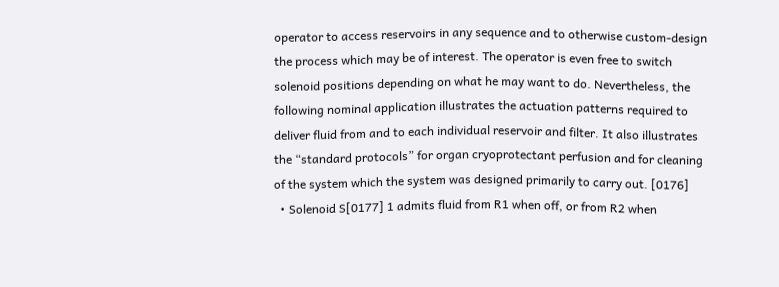operator to access reservoirs in any sequence and to otherwise custom-design the process which may be of interest. The operator is even free to switch solenoid positions depending on what he may want to do. Nevertheless, the following nominal application illustrates the actuation patterns required to deliver fluid from and to each individual reservoir and filter. It also illustrates the “standard protocols” for organ cryoprotectant perfusion and for cleaning of the system which the system was designed primarily to carry out. [0176]
  • Solenoid S[0177] 1 admits fluid from R1 when off, or from R2 when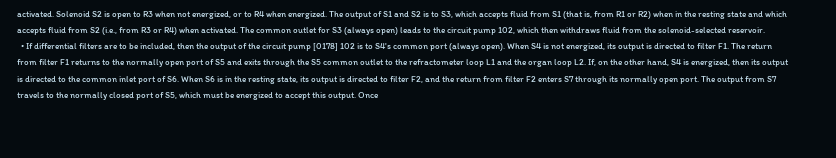activated. Solenoid S2 is open to R3 when not energized, or to R4 when energized. The output of S1 and S2 is to S3, which accepts fluid from S1 (that is, from R1 or R2) when in the resting state and which accepts fluid from S2 (i.e., from R3 or R4) when activated. The common outlet for S3 (always open) leads to the circuit pump 102, which then withdraws fluid from the solenoid-selected reservoir.
  • If differential filters are to be included, then the output of the circuit pump [0178] 102 is to S4's common port (always open). When S4 is not energized, its output is directed to filter F1. The return from filter F1 returns to the normally open port of S5 and exits through the S5 common outlet to the refractometer loop L1 and the organ loop L2. If, on the other hand, S4 is energized, then its output is directed to the common inlet port of S6. When S6 is in the resting state, its output is directed to filter F2, and the return from filter F2 enters S7 through its normally open port. The output from S7 travels to the normally closed port of S5, which must be energized to accept this output. Once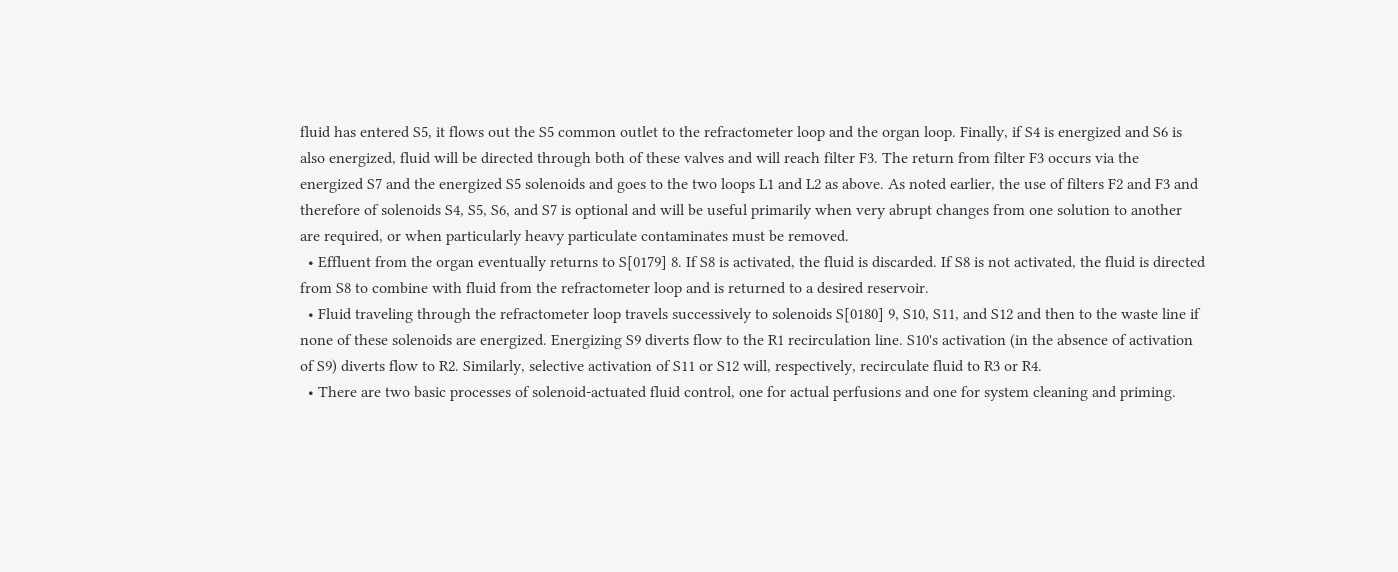fluid has entered S5, it flows out the S5 common outlet to the refractometer loop and the organ loop. Finally, if S4 is energized and S6 is also energized, fluid will be directed through both of these valves and will reach filter F3. The return from filter F3 occurs via the energized S7 and the energized S5 solenoids and goes to the two loops L1 and L2 as above. As noted earlier, the use of filters F2 and F3 and therefore of solenoids S4, S5, S6, and S7 is optional and will be useful primarily when very abrupt changes from one solution to another are required, or when particularly heavy particulate contaminates must be removed.
  • Effluent from the organ eventually returns to S[0179] 8. If S8 is activated, the fluid is discarded. If S8 is not activated, the fluid is directed from S8 to combine with fluid from the refractometer loop and is returned to a desired reservoir.
  • Fluid traveling through the refractometer loop travels successively to solenoids S[0180] 9, S10, S11, and S12 and then to the waste line if none of these solenoids are energized. Energizing S9 diverts flow to the R1 recirculation line. S10's activation (in the absence of activation of S9) diverts flow to R2. Similarly, selective activation of S11 or S12 will, respectively, recirculate fluid to R3 or R4.
  • There are two basic processes of solenoid-actuated fluid control, one for actual perfusions and one for system cleaning and priming.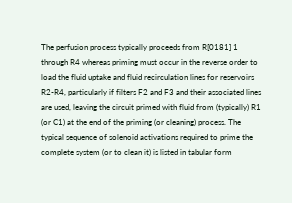The perfusion process typically proceeds from R[0181] 1 through R4 whereas priming must occur in the reverse order to load the fluid uptake and fluid recirculation lines for reservoirs R2-R4, particularly if filters F2 and F3 and their associated lines are used, leaving the circuit primed with fluid from (typically) R1 (or C1) at the end of the priming (or cleaning) process. The typical sequence of solenoid activations required to prime the complete system (or to clean it) is listed in tabular form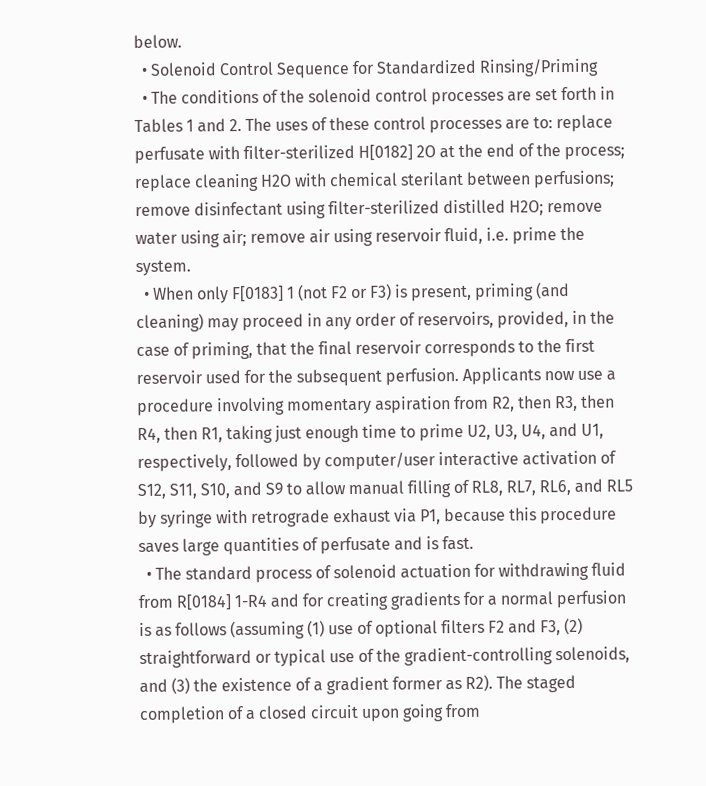below.
  • Solenoid Control Sequence for Standardized Rinsing/Priming
  • The conditions of the solenoid control processes are set forth in Tables 1 and 2. The uses of these control processes are to: replace perfusate with filter-sterilized H[0182] 2O at the end of the process; replace cleaning H2O with chemical sterilant between perfusions; remove disinfectant using filter-sterilized distilled H2O; remove water using air; remove air using reservoir fluid, i.e. prime the system.
  • When only F[0183] 1 (not F2 or F3) is present, priming (and cleaning) may proceed in any order of reservoirs, provided, in the case of priming, that the final reservoir corresponds to the first reservoir used for the subsequent perfusion. Applicants now use a procedure involving momentary aspiration from R2, then R3, then R4, then R1, taking just enough time to prime U2, U3, U4, and U1, respectively, followed by computer/user interactive activation of S12, S11, S10, and S9 to allow manual filling of RL8, RL7, RL6, and RL5 by syringe with retrograde exhaust via P1, because this procedure saves large quantities of perfusate and is fast.
  • The standard process of solenoid actuation for withdrawing fluid from R[0184] 1-R4 and for creating gradients for a normal perfusion is as follows (assuming (1) use of optional filters F2 and F3, (2) straightforward or typical use of the gradient-controlling solenoids, and (3) the existence of a gradient former as R2). The staged completion of a closed circuit upon going from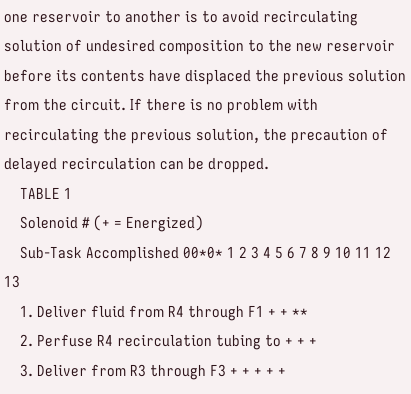one reservoir to another is to avoid recirculating solution of undesired composition to the new reservoir before its contents have displaced the previous solution from the circuit. If there is no problem with recirculating the previous solution, the precaution of delayed recirculation can be dropped.
    TABLE 1
    Solenoid # (+ = Energized)
    Sub-Task Accomplished 00*0* 1 2 3 4 5 6 7 8 9 10 11 12 13
    1. Deliver fluid from R4 through F1 + + **
    2. Perfuse R4 recirculation tubing to + + +
    3. Deliver from R3 through F3 + + + + +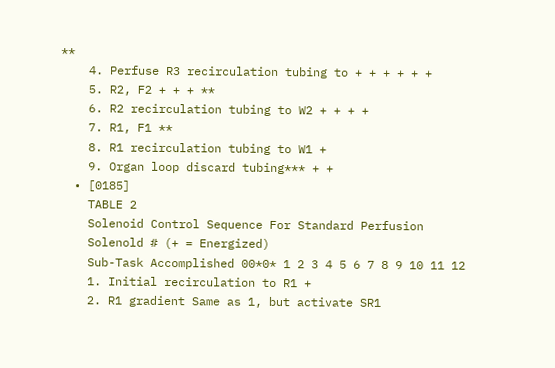**
    4. Perfuse R3 recirculation tubing to + + + + + +
    5. R2, F2 + + + **
    6. R2 recirculation tubing to W2 + + + +
    7. R1, F1 **
    8. R1 recirculation tubing to W1 +
    9. Organ loop discard tubing*** + +
  • [0185]
    TABLE 2
    Solenoid Control Sequence For Standard Perfusion
    Solenold # (+ = Energized)
    Sub-Task Accomplished 00*0* 1 2 3 4 5 6 7 8 9 10 11 12
    1. Initial recirculation to R1 +
    2. R1 gradient Same as 1, but activate SR1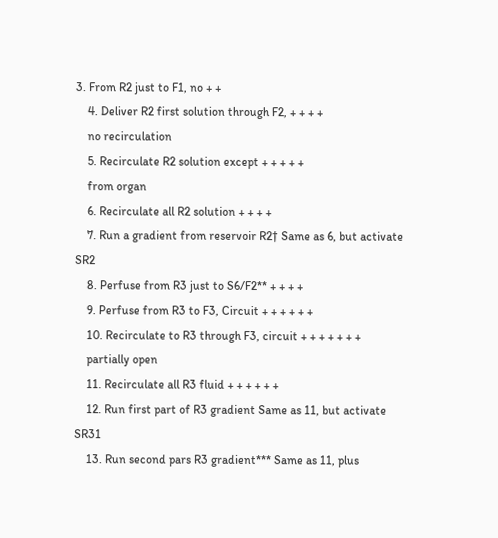3. From R2 just to F1, no + +
    4. Deliver R2 first solution through F2, + + + +
    no recirculation
    5. Recirculate R2 solution except + + + + +
    from organ
    6. Recirculate all R2 solution + + + +
    7. Run a gradient from reservoir R2† Same as 6, but activate SR2
    8. Perfuse from R3 just to S6/F2** + + + +
    9. Perfuse from R3 to F3, Circuit + + + + + +
    10. Recirculate to R3 through F3, circuit + + + + + + +
    partially open
    11. Recirculate all R3 fluid + + + + + +
    12. Run first part of R3 gradient Same as 11, but activate SR31
    13. Run second pars R3 gradient*** Same as 11, plus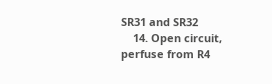SR31 and SR32
    14. Open circuit, perfuse from R4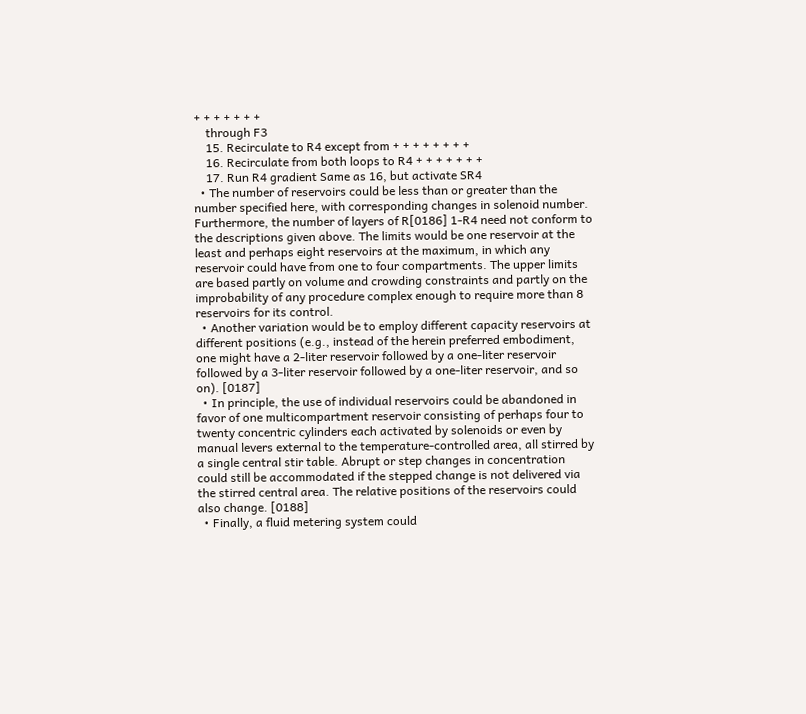+ + + + + + +
    through F3
    15. Recirculate to R4 except from + + + + + + + +
    16. Recirculate from both loops to R4 + + + + + + +
    17. Run R4 gradient Same as 16, but activate SR4
  • The number of reservoirs could be less than or greater than the number specified here, with corresponding changes in solenoid number. Furthermore, the number of layers of R[0186] 1-R4 need not conform to the descriptions given above. The limits would be one reservoir at the least and perhaps eight reservoirs at the maximum, in which any reservoir could have from one to four compartments. The upper limits are based partly on volume and crowding constraints and partly on the improbability of any procedure complex enough to require more than 8 reservoirs for its control.
  • Another variation would be to employ different capacity reservoirs at different positions (e.g., instead of the herein preferred embodiment, one might have a 2-liter reservoir followed by a one-liter reservoir followed by a 3-liter reservoir followed by a one-liter reservoir, and so on). [0187]
  • In principle, the use of individual reservoirs could be abandoned in favor of one multicompartment reservoir consisting of perhaps four to twenty concentric cylinders each activated by solenoids or even by manual levers external to the temperature-controlled area, all stirred by a single central stir table. Abrupt or step changes in concentration could still be accommodated if the stepped change is not delivered via the stirred central area. The relative positions of the reservoirs could also change. [0188]
  • Finally, a fluid metering system could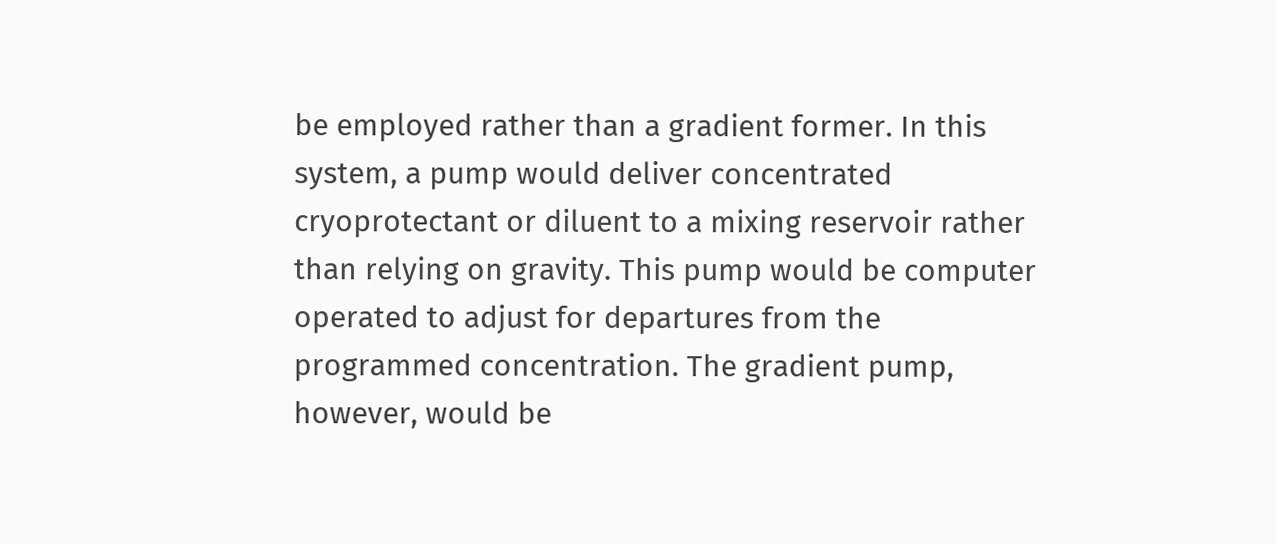be employed rather than a gradient former. In this system, a pump would deliver concentrated cryoprotectant or diluent to a mixing reservoir rather than relying on gravity. This pump would be computer operated to adjust for departures from the programmed concentration. The gradient pump, however, would be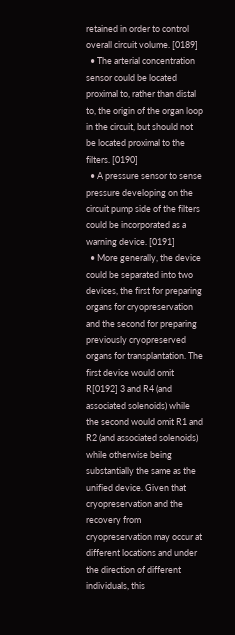retained in order to control overall circuit volume. [0189]
  • The arterial concentration sensor could be located proximal to, rather than distal to, the origin of the organ loop in the circuit, but should not be located proximal to the filters. [0190]
  • A pressure sensor to sense pressure developing on the circuit pump side of the filters could be incorporated as a warning device. [0191]
  • More generally, the device could be separated into two devices, the first for preparing organs for cryopreservation and the second for preparing previously cryopreserved organs for transplantation. The first device would omit R[0192] 3 and R4 (and associated solenoids) while the second would omit R1 and R2 (and associated solenoids) while otherwise being substantially the same as the unified device. Given that cryopreservation and the recovery from cryopreservation may occur at different locations and under the direction of different individuals, this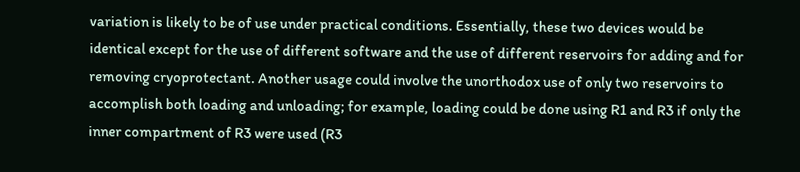variation is likely to be of use under practical conditions. Essentially, these two devices would be identical except for the use of different software and the use of different reservoirs for adding and for removing cryoprotectant. Another usage could involve the unorthodox use of only two reservoirs to accomplish both loading and unloading; for example, loading could be done using R1 and R3 if only the inner compartment of R3 were used (R3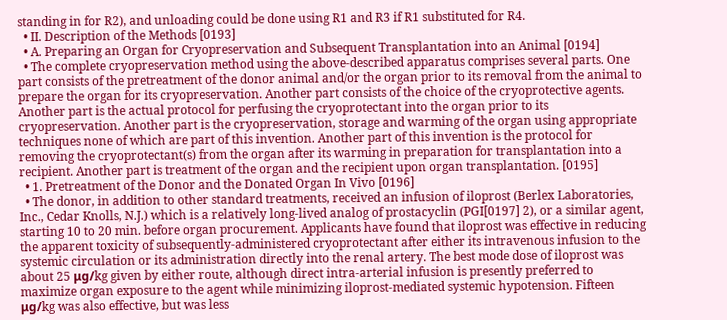standing in for R2), and unloading could be done using R1 and R3 if R1 substituted for R4.
  • II. Description of the Methods [0193]
  • A. Preparing an Organ for Cryopreservation and Subsequent Transplantation into an Animal [0194]
  • The complete cryopreservation method using the above-described apparatus comprises several parts. One part consists of the pretreatment of the donor animal and/or the organ prior to its removal from the animal to prepare the organ for its cryopreservation. Another part consists of the choice of the cryoprotective agents. Another part is the actual protocol for perfusing the cryoprotectant into the organ prior to its cryopreservation. Another part is the cryopreservation, storage and warming of the organ using appropriate techniques none of which are part of this invention. Another part of this invention is the protocol for removing the cryoprotectant(s) from the organ after its warming in preparation for transplantation into a recipient. Another part is treatment of the organ and the recipient upon organ transplantation. [0195]
  • 1. Pretreatment of the Donor and the Donated Organ In Vivo [0196]
  • The donor, in addition to other standard treatments, received an infusion of iloprost (Berlex Laboratories, Inc., Cedar Knolls, N.J.) which is a relatively long-lived analog of prostacyclin (PGI[0197] 2), or a similar agent, starting 10 to 20 min. before organ procurement. Applicants have found that iloprost was effective in reducing the apparent toxicity of subsequently-administered cryoprotectant after either its intravenous infusion to the systemic circulation or its administration directly into the renal artery. The best mode dose of iloprost was about 25 μg/kg given by either route, although direct intra-arterial infusion is presently preferred to maximize organ exposure to the agent while minimizing iloprost-mediated systemic hypotension. Fifteen μg/kg was also effective, but was less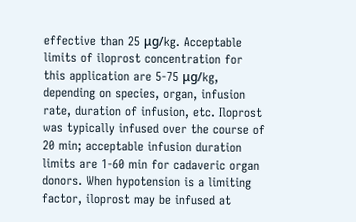effective than 25 μg/kg. Acceptable limits of iloprost concentration for this application are 5-75 μg/kg, depending on species, organ, infusion rate, duration of infusion, etc. Iloprost was typically infused over the course of 20 min; acceptable infusion duration limits are 1-60 min for cadaveric organ donors. When hypotension is a limiting factor, iloprost may be infused at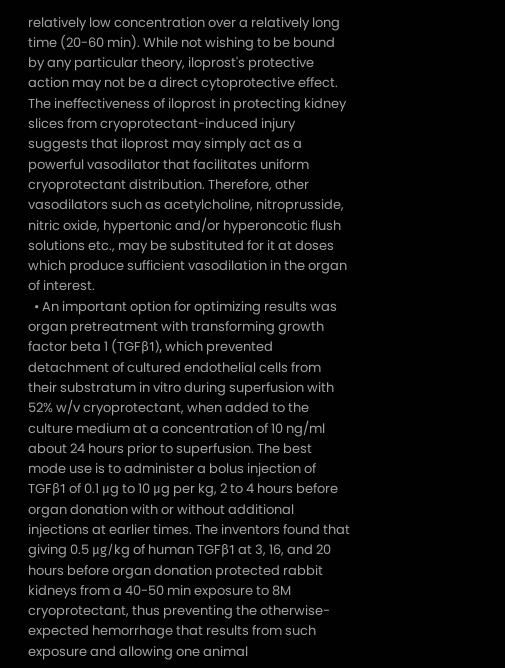relatively low concentration over a relatively long time (20-60 min). While not wishing to be bound by any particular theory, iloprost's protective action may not be a direct cytoprotective effect. The ineffectiveness of iloprost in protecting kidney slices from cryoprotectant-induced injury suggests that iloprost may simply act as a powerful vasodilator that facilitates uniform cryoprotectant distribution. Therefore, other vasodilators such as acetylcholine, nitroprusside, nitric oxide, hypertonic and/or hyperoncotic flush solutions etc., may be substituted for it at doses which produce sufficient vasodilation in the organ of interest.
  • An important option for optimizing results was organ pretreatment with transforming growth factor beta 1 (TGFβ1), which prevented detachment of cultured endothelial cells from their substratum in vitro during superfusion with 52% w/v cryoprotectant, when added to the culture medium at a concentration of 10 ng/ml about 24 hours prior to superfusion. The best mode use is to administer a bolus injection of TGFβ1 of 0.1 μg to 10 μg per kg, 2 to 4 hours before organ donation with or without additional injections at earlier times. The inventors found that giving 0.5 μg/kg of human TGFβ1 at 3, 16, and 20 hours before organ donation protected rabbit kidneys from a 40-50 min exposure to 8M cryoprotectant, thus preventing the otherwise-expected hemorrhage that results from such exposure and allowing one animal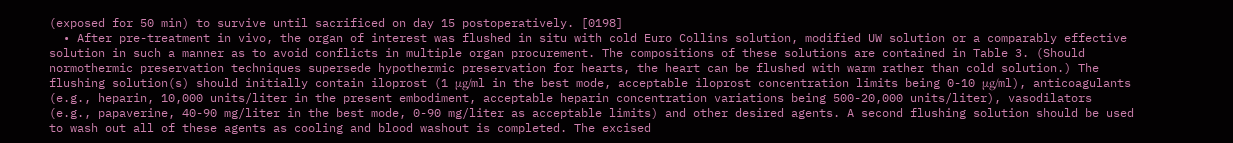(exposed for 50 min) to survive until sacrificed on day 15 postoperatively. [0198]
  • After pre-treatment in vivo, the organ of interest was flushed in situ with cold Euro Collins solution, modified UW solution or a comparably effective solution in such a manner as to avoid conflicts in multiple organ procurement. The compositions of these solutions are contained in Table 3. (Should normothermic preservation techniques supersede hypothermic preservation for hearts, the heart can be flushed with warm rather than cold solution.) The flushing solution(s) should initially contain iloprost (1 μg/ml in the best mode, acceptable iloprost concentration limits being 0-10 μg/ml), anticoagulants (e.g., heparin, 10,000 units/liter in the present embodiment, acceptable heparin concentration variations being 500-20,000 units/liter), vasodilators (e.g., papaverine, 40-90 mg/liter in the best mode, 0-90 mg/liter as acceptable limits) and other desired agents. A second flushing solution should be used to wash out all of these agents as cooling and blood washout is completed. The excised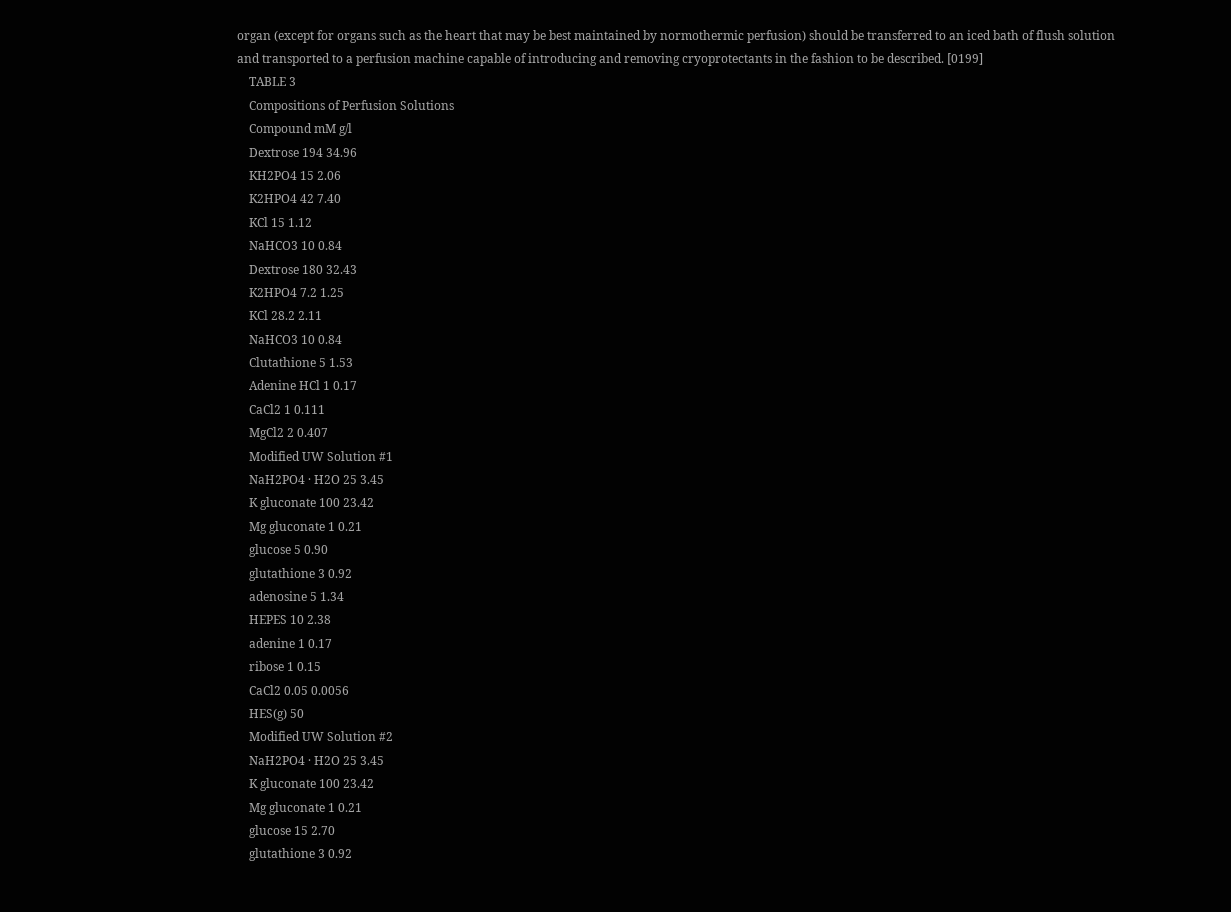organ (except for organs such as the heart that may be best maintained by normothermic perfusion) should be transferred to an iced bath of flush solution and transported to a perfusion machine capable of introducing and removing cryoprotectants in the fashion to be described. [0199]
    TABLE 3
    Compositions of Perfusion Solutions
    Compound mM g/l
    Dextrose 194 34.96
    KH2PO4 15 2.06
    K2HPO4 42 7.40
    KCl 15 1.12
    NaHCO3 10 0.84
    Dextrose 180 32.43
    K2HPO4 7.2 1.25
    KCl 28.2 2.11
    NaHCO3 10 0.84
    Clutathione 5 1.53
    Adenine HCl 1 0.17
    CaCl2 1 0.111
    MgCl2 2 0.407
    Modified UW Solution #1
    NaH2PO4 · H2O 25 3.45
    K gluconate 100 23.42
    Mg gluconate 1 0.21
    glucose 5 0.90
    glutathione 3 0.92
    adenosine 5 1.34
    HEPES 10 2.38
    adenine 1 0.17
    ribose 1 0.15
    CaCl2 0.05 0.0056
    HES(g) 50
    Modified UW Solution #2
    NaH2PO4 · H2O 25 3.45
    K gluconate 100 23.42
    Mg gluconate 1 0.21
    glucose 15 2.70
    glutathione 3 0.92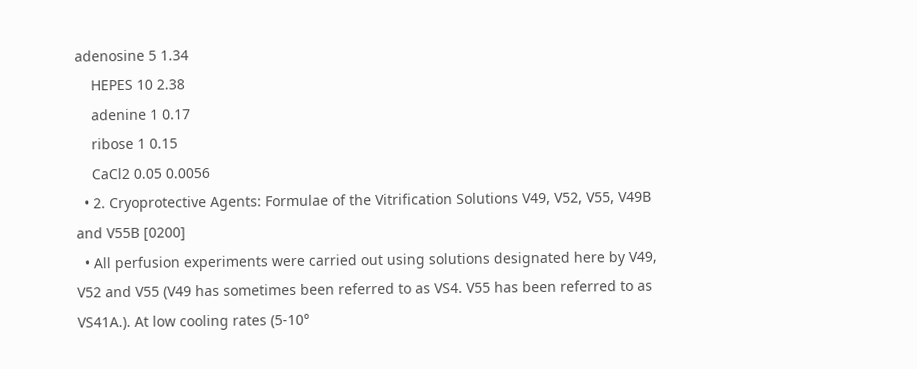adenosine 5 1.34
    HEPES 10 2.38
    adenine 1 0.17
    ribose 1 0.15
    CaCl2 0.05 0.0056
  • 2. Cryoprotective Agents: Formulae of the Vitrification Solutions V49, V52, V55, V49B and V55B [0200]
  • All perfusion experiments were carried out using solutions designated here by V49, V52 and V55 (V49 has sometimes been referred to as VS4. V55 has been referred to as VS41A.). At low cooling rates (5-10°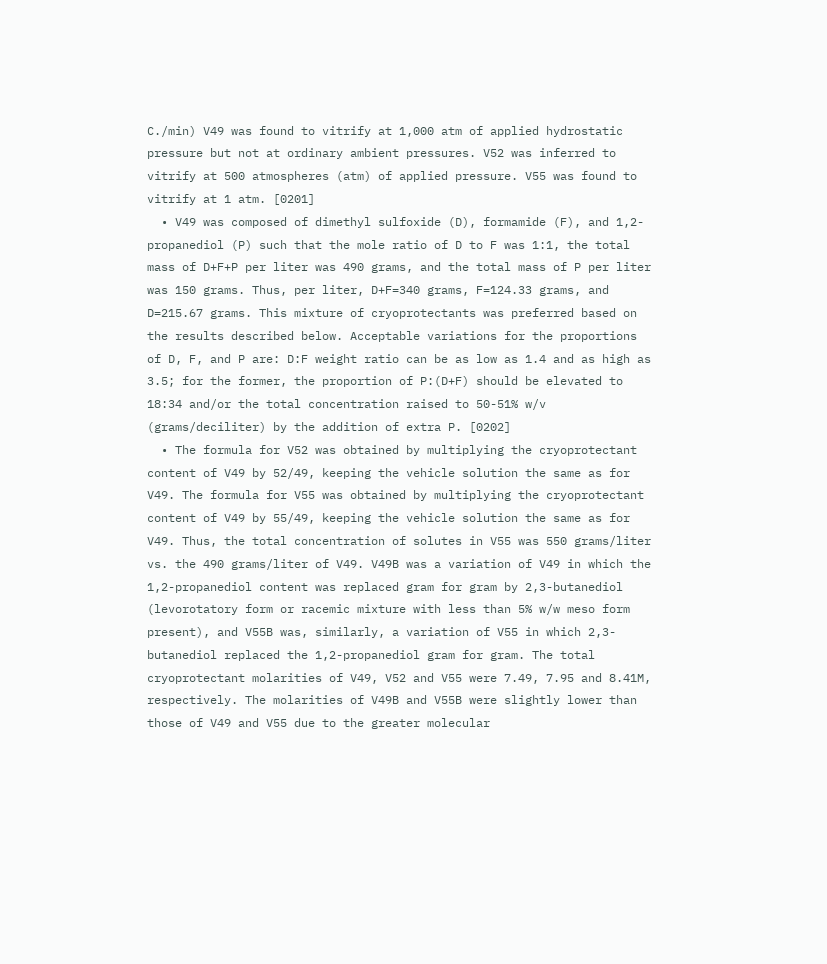C./min) V49 was found to vitrify at 1,000 atm of applied hydrostatic pressure but not at ordinary ambient pressures. V52 was inferred to vitrify at 500 atmospheres (atm) of applied pressure. V55 was found to vitrify at 1 atm. [0201]
  • V49 was composed of dimethyl sulfoxide (D), formamide (F), and 1,2-propanediol (P) such that the mole ratio of D to F was 1:1, the total mass of D+F+P per liter was 490 grams, and the total mass of P per liter was 150 grams. Thus, per liter, D+F=340 grams, F=124.33 grams, and D=215.67 grams. This mixture of cryoprotectants was preferred based on the results described below. Acceptable variations for the proportions of D, F, and P are: D:F weight ratio can be as low as 1.4 and as high as 3.5; for the former, the proportion of P:(D+F) should be elevated to 18:34 and/or the total concentration raised to 50-51% w/v (grams/deciliter) by the addition of extra P. [0202]
  • The formula for V52 was obtained by multiplying the cryoprotectant content of V49 by 52/49, keeping the vehicle solution the same as for V49. The formula for V55 was obtained by multiplying the cryoprotectant content of V49 by 55/49, keeping the vehicle solution the same as for V49. Thus, the total concentration of solutes in V55 was 550 grams/liter vs. the 490 grams/liter of V49. V49B was a variation of V49 in which the 1,2-propanediol content was replaced gram for gram by 2,3-butanediol (levorotatory form or racemic mixture with less than 5% w/w meso form present), and V55B was, similarly, a variation of V55 in which 2,3-butanediol replaced the 1,2-propanediol gram for gram. The total cryoprotectant molarities of V49, V52 and V55 were 7.49, 7.95 and 8.41M, respectively. The molarities of V49B and V55B were slightly lower than those of V49 and V55 due to the greater molecular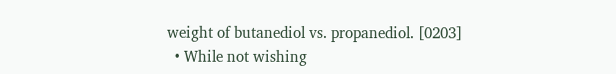weight of butanediol vs. propanediol. [0203]
  • While not wishing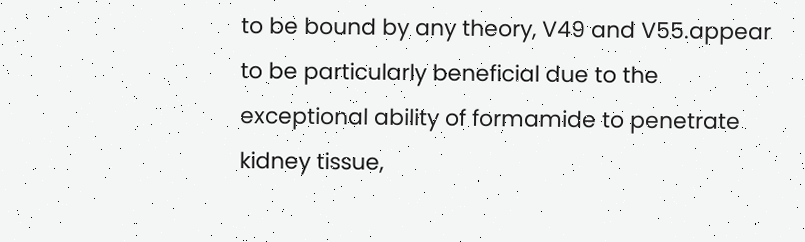to be bound by any theory, V49 and V55.appear to be particularly beneficial due to the exceptional ability of formamide to penetrate kidney tissue,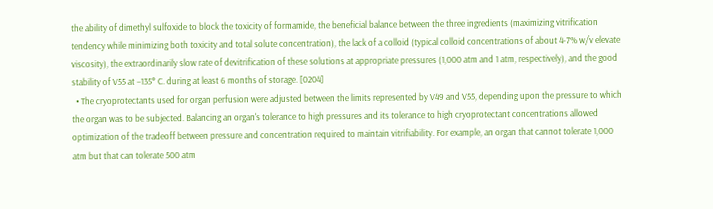the ability of dimethyl sulfoxide to block the toxicity of formamide, the beneficial balance between the three ingredients (maximizing vitrification tendency while minimizing both toxicity and total solute concentration), the lack of a colloid (typical colloid concentrations of about 4-7% w/v elevate viscosity), the extraordinarily slow rate of devitrification of these solutions at appropriate pressures (1,000 atm and 1 atm, respectively), and the good stability of V55 at −135° C. during at least 6 months of storage. [0204]
  • The cryoprotectants used for organ perfusion were adjusted between the limits represented by V49 and V55, depending upon the pressure to which the organ was to be subjected. Balancing an organ's tolerance to high pressures and its tolerance to high cryoprotectant concentrations allowed optimization of the tradeoff between pressure and concentration required to maintain vitrifiability. For example, an organ that cannot tolerate 1,000 atm but that can tolerate 500 atm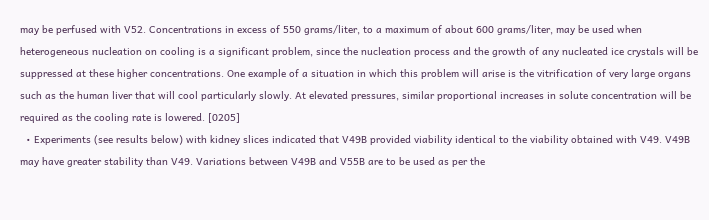may be perfused with V52. Concentrations in excess of 550 grams/liter, to a maximum of about 600 grams/liter, may be used when heterogeneous nucleation on cooling is a significant problem, since the nucleation process and the growth of any nucleated ice crystals will be suppressed at these higher concentrations. One example of a situation in which this problem will arise is the vitrification of very large organs such as the human liver that will cool particularly slowly. At elevated pressures, similar proportional increases in solute concentration will be required as the cooling rate is lowered. [0205]
  • Experiments (see results below) with kidney slices indicated that V49B provided viability identical to the viability obtained with V49. V49B may have greater stability than V49. Variations between V49B and V55B are to be used as per the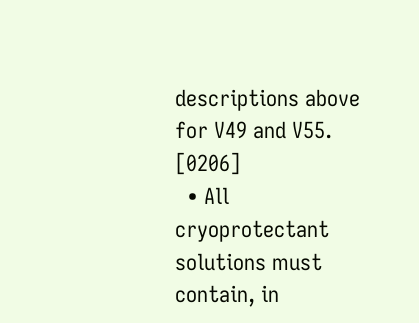descriptions above for V49 and V55. [0206]
  • All cryoprotectant solutions must contain, in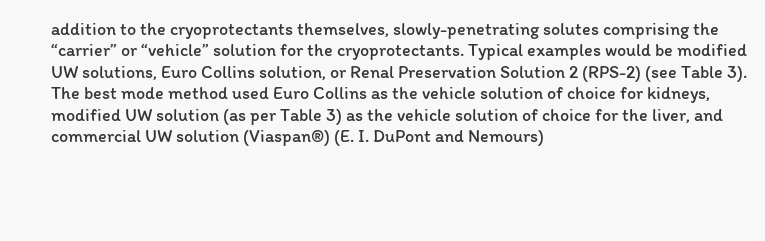addition to the cryoprotectants themselves, slowly-penetrating solutes comprising the “carrier” or “vehicle” solution for the cryoprotectants. Typical examples would be modified UW solutions, Euro Collins solution, or Renal Preservation Solution 2 (RPS-2) (see Table 3). The best mode method used Euro Collins as the vehicle solution of choice for kidneys, modified UW solution (as per Table 3) as the vehicle solution of choice for the liver, and commercial UW solution (Viaspan®) (E. I. DuPont and Nemours)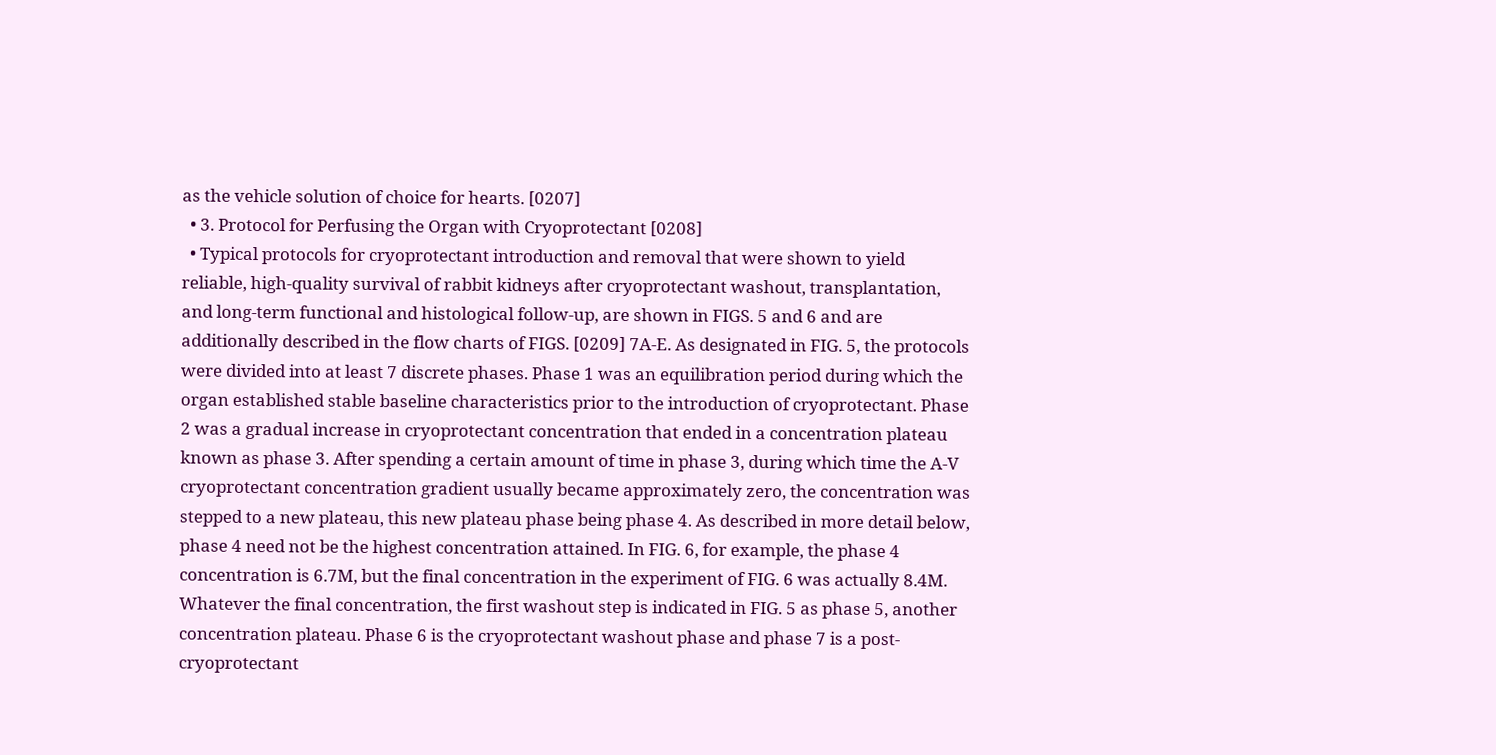as the vehicle solution of choice for hearts. [0207]
  • 3. Protocol for Perfusing the Organ with Cryoprotectant [0208]
  • Typical protocols for cryoprotectant introduction and removal that were shown to yield reliable, high-quality survival of rabbit kidneys after cryoprotectant washout, transplantation, and long-term functional and histological follow-up, are shown in FIGS. 5 and 6 and are additionally described in the flow charts of FIGS. [0209] 7A-E. As designated in FIG. 5, the protocols were divided into at least 7 discrete phases. Phase 1 was an equilibration period during which the organ established stable baseline characteristics prior to the introduction of cryoprotectant. Phase 2 was a gradual increase in cryoprotectant concentration that ended in a concentration plateau known as phase 3. After spending a certain amount of time in phase 3, during which time the A-V cryoprotectant concentration gradient usually became approximately zero, the concentration was stepped to a new plateau, this new plateau phase being phase 4. As described in more detail below, phase 4 need not be the highest concentration attained. In FIG. 6, for example, the phase 4 concentration is 6.7M, but the final concentration in the experiment of FIG. 6 was actually 8.4M. Whatever the final concentration, the first washout step is indicated in FIG. 5 as phase 5, another concentration plateau. Phase 6 is the cryoprotectant washout phase and phase 7 is a post-cryoprotectant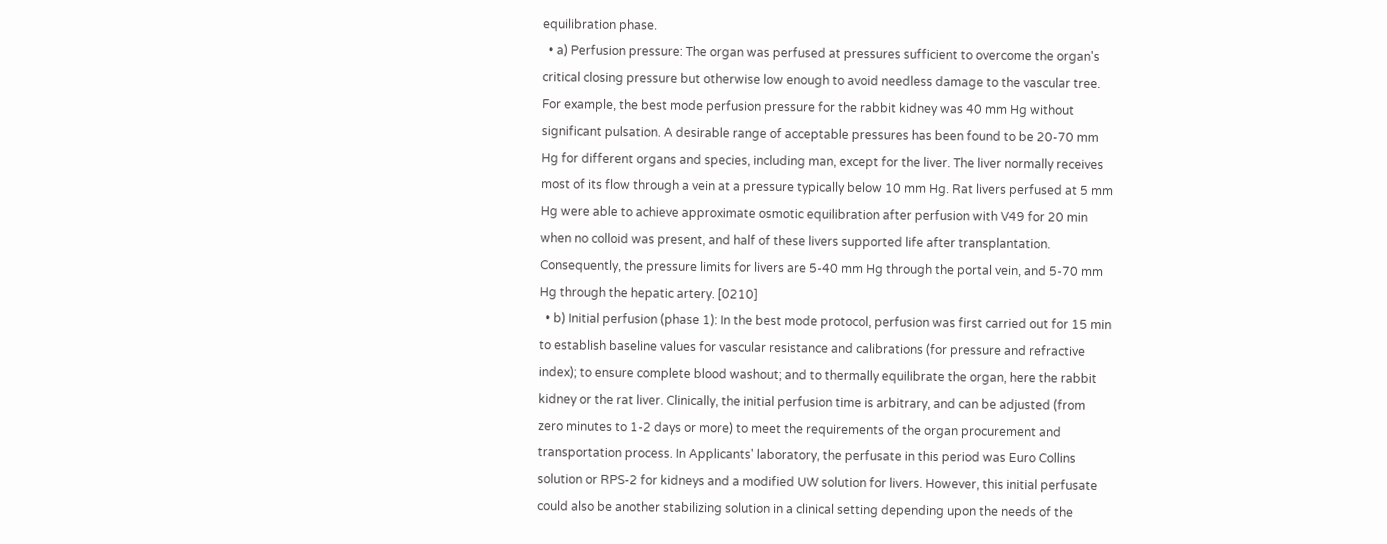equilibration phase.
  • a) Perfusion pressure: The organ was perfused at pressures sufficient to overcome the organ's critical closing pressure but otherwise low enough to avoid needless damage to the vascular tree. For example, the best mode perfusion pressure for the rabbit kidney was 40 mm Hg without significant pulsation. A desirable range of acceptable pressures has been found to be 20-70 mm Hg for different organs and species, including man, except for the liver. The liver normally receives most of its flow through a vein at a pressure typically below 10 mm Hg. Rat livers perfused at 5 mm Hg were able to achieve approximate osmotic equilibration after perfusion with V49 for 20 min when no colloid was present, and half of these livers supported life after transplantation. Consequently, the pressure limits for livers are 5-40 mm Hg through the portal vein, and 5-70 mm Hg through the hepatic artery. [0210]
  • b) Initial perfusion (phase 1): In the best mode protocol, perfusion was first carried out for 15 min to establish baseline values for vascular resistance and calibrations (for pressure and refractive index); to ensure complete blood washout; and to thermally equilibrate the organ, here the rabbit kidney or the rat liver. Clinically, the initial perfusion time is arbitrary, and can be adjusted (from zero minutes to 1-2 days or more) to meet the requirements of the organ procurement and transportation process. In Applicants' laboratory, the perfusate in this period was Euro Collins solution or RPS-2 for kidneys and a modified UW solution for livers. However, this initial perfusate could also be another stabilizing solution in a clinical setting depending upon the needs of the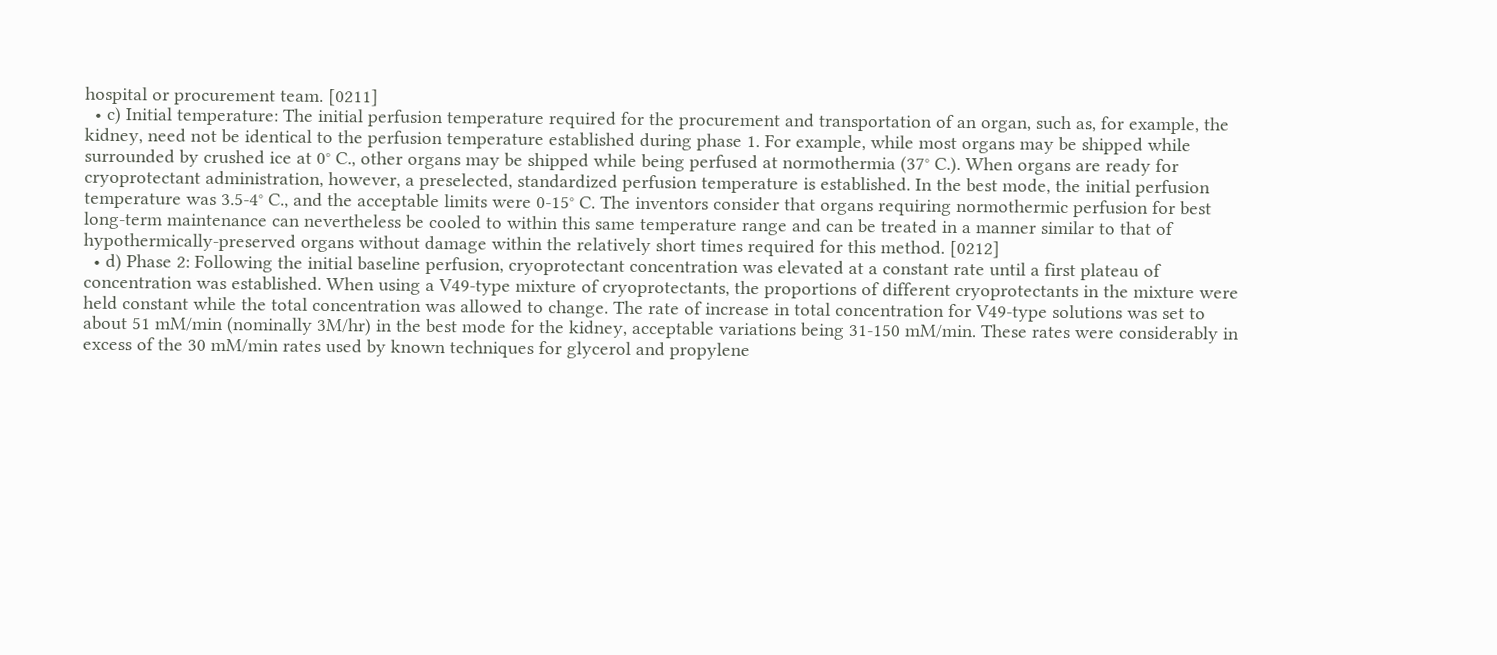hospital or procurement team. [0211]
  • c) Initial temperature: The initial perfusion temperature required for the procurement and transportation of an organ, such as, for example, the kidney, need not be identical to the perfusion temperature established during phase 1. For example, while most organs may be shipped while surrounded by crushed ice at 0° C., other organs may be shipped while being perfused at normothermia (37° C.). When organs are ready for cryoprotectant administration, however, a preselected, standardized perfusion temperature is established. In the best mode, the initial perfusion temperature was 3.5-4° C., and the acceptable limits were 0-15° C. The inventors consider that organs requiring normothermic perfusion for best long-term maintenance can nevertheless be cooled to within this same temperature range and can be treated in a manner similar to that of hypothermically-preserved organs without damage within the relatively short times required for this method. [0212]
  • d) Phase 2: Following the initial baseline perfusion, cryoprotectant concentration was elevated at a constant rate until a first plateau of concentration was established. When using a V49-type mixture of cryoprotectants, the proportions of different cryoprotectants in the mixture were held constant while the total concentration was allowed to change. The rate of increase in total concentration for V49-type solutions was set to about 51 mM/min (nominally 3M/hr) in the best mode for the kidney, acceptable variations being 31-150 mM/min. These rates were considerably in excess of the 30 mM/min rates used by known techniques for glycerol and propylene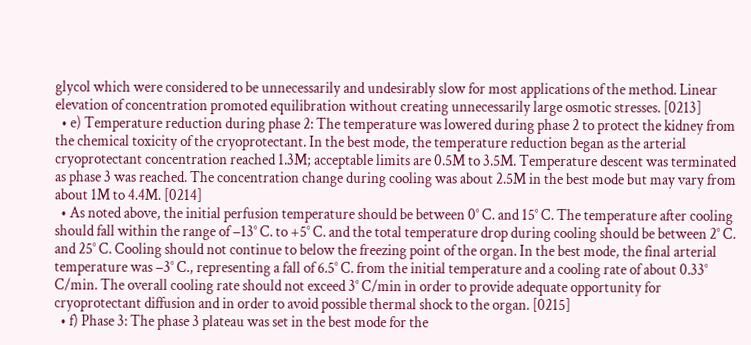glycol which were considered to be unnecessarily and undesirably slow for most applications of the method. Linear elevation of concentration promoted equilibration without creating unnecessarily large osmotic stresses. [0213]
  • e) Temperature reduction during phase 2: The temperature was lowered during phase 2 to protect the kidney from the chemical toxicity of the cryoprotectant. In the best mode, the temperature reduction began as the arterial cryoprotectant concentration reached 1.3M; acceptable limits are 0.5M to 3.5M. Temperature descent was terminated as phase 3 was reached. The concentration change during cooling was about 2.5M in the best mode but may vary from about 1M to 4.4M. [0214]
  • As noted above, the initial perfusion temperature should be between 0° C. and 15° C. The temperature after cooling should fall within the range of −13° C. to +5° C. and the total temperature drop during cooling should be between 2° C. and 25° C. Cooling should not continue to below the freezing point of the organ. In the best mode, the final arterial temperature was −3° C., representing a fall of 6.5° C. from the initial temperature and a cooling rate of about 0.33° C/min. The overall cooling rate should not exceed 3° C/min in order to provide adequate opportunity for cryoprotectant diffusion and in order to avoid possible thermal shock to the organ. [0215]
  • f) Phase 3: The phase 3 plateau was set in the best mode for the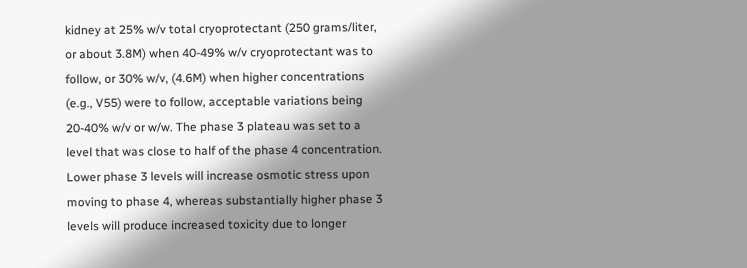kidney at 25% w/v total cryoprotectant (250 grams/liter, or about 3.8M) when 40-49% w/v cryoprotectant was to follow, or 30% w/v, (4.6M) when higher concentrations (e.g., V55) were to follow, acceptable variations being 20-40% w/v or w/w. The phase 3 plateau was set to a level that was close to half of the phase 4 concentration. Lower phase 3 levels will increase osmotic stress upon moving to phase 4, whereas substantially higher phase 3 levels will produce increased toxicity due to longer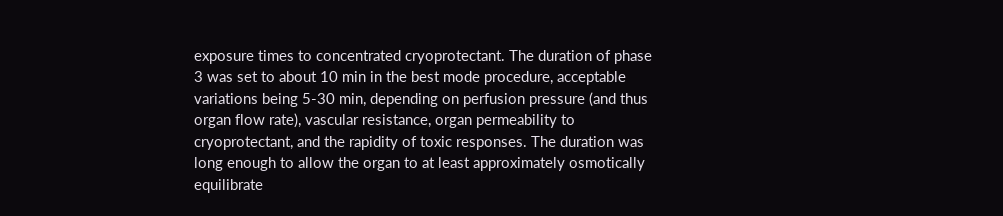exposure times to concentrated cryoprotectant. The duration of phase 3 was set to about 10 min in the best mode procedure, acceptable variations being 5-30 min, depending on perfusion pressure (and thus organ flow rate), vascular resistance, organ permeability to cryoprotectant, and the rapidity of toxic responses. The duration was long enough to allow the organ to at least approximately osmotically equilibrate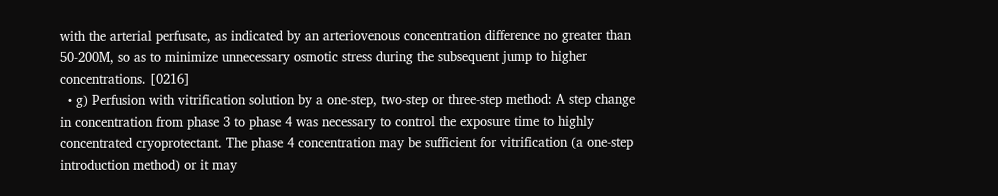with the arterial perfusate, as indicated by an arteriovenous concentration difference no greater than 50-200M, so as to minimize unnecessary osmotic stress during the subsequent jump to higher concentrations. [0216]
  • g) Perfusion with vitrification solution by a one-step, two-step or three-step method: A step change in concentration from phase 3 to phase 4 was necessary to control the exposure time to highly concentrated cryoprotectant. The phase 4 concentration may be sufficient for vitrification (a one-step introduction method) or it may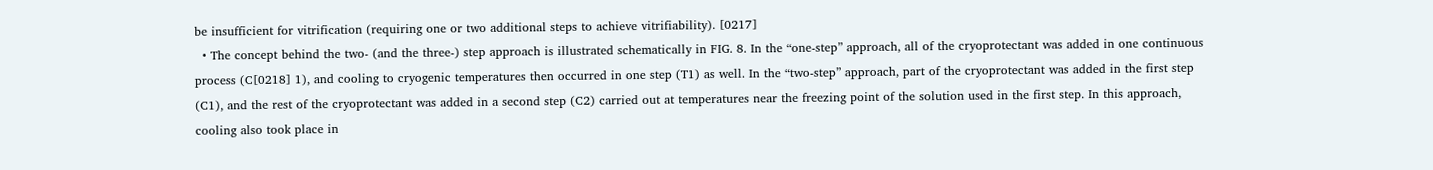be insufficient for vitrification (requiring one or two additional steps to achieve vitrifiability). [0217]
  • The concept behind the two- (and the three-) step approach is illustrated schematically in FIG. 8. In the “one-step” approach, all of the cryoprotectant was added in one continuous process (C[0218] 1), and cooling to cryogenic temperatures then occurred in one step (T1) as well. In the “two-step” approach, part of the cryoprotectant was added in the first step (C1), and the rest of the cryoprotectant was added in a second step (C2) carried out at temperatures near the freezing point of the solution used in the first step. In this approach, cooling also took place in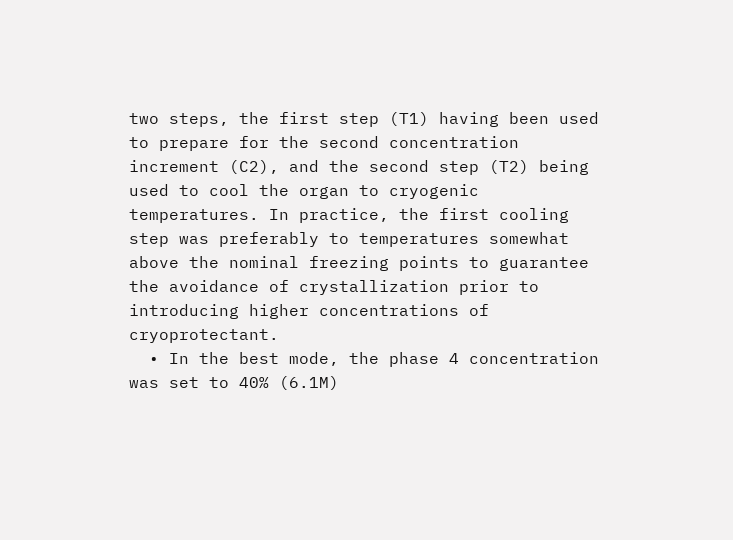two steps, the first step (T1) having been used to prepare for the second concentration increment (C2), and the second step (T2) being used to cool the organ to cryogenic temperatures. In practice, the first cooling step was preferably to temperatures somewhat above the nominal freezing points to guarantee the avoidance of crystallization prior to introducing higher concentrations of cryoprotectant.
  • In the best mode, the phase 4 concentration was set to 40% (6.1M)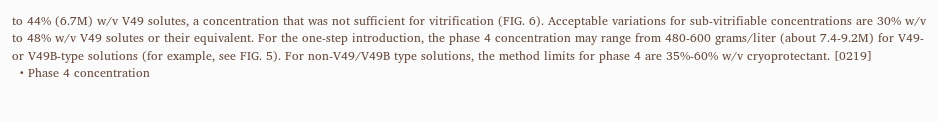to 44% (6.7M) w/v V49 solutes, a concentration that was not sufficient for vitrification (FIG. 6). Acceptable variations for sub-vitrifiable concentrations are 30% w/v to 48% w/v V49 solutes or their equivalent. For the one-step introduction, the phase 4 concentration may range from 480-600 grams/liter (about 7.4-9.2M) for V49- or V49B-type solutions (for example, see FIG. 5). For non-V49/V49B type solutions, the method limits for phase 4 are 35%-60% w/v cryoprotectant. [0219]
  • Phase 4 concentration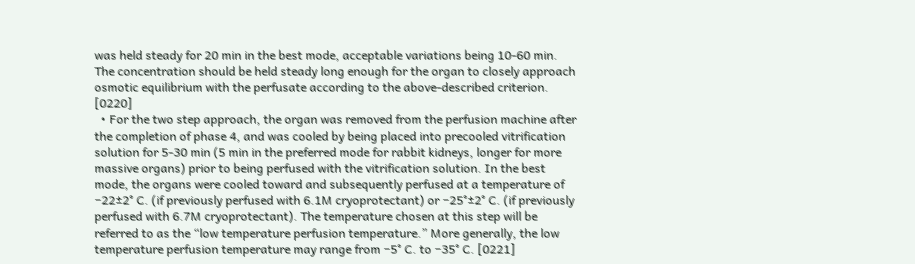was held steady for 20 min in the best mode, acceptable variations being 10-60 min. The concentration should be held steady long enough for the organ to closely approach osmotic equilibrium with the perfusate according to the above-described criterion. [0220]
  • For the two step approach, the organ was removed from the perfusion machine after the completion of phase 4, and was cooled by being placed into precooled vitrification solution for 5-30 min (5 min in the preferred mode for rabbit kidneys, longer for more massive organs) prior to being perfused with the vitrification solution. In the best mode, the organs were cooled toward and subsequently perfused at a temperature of −22±2° C. (if previously perfused with 6.1M cryoprotectant) or −25°±2° C. (if previously perfused with 6.7M cryoprotectant). The temperature chosen at this step will be referred to as the “low temperature perfusion temperature.” More generally, the low temperature perfusion temperature may range from −5° C. to −35° C. [0221]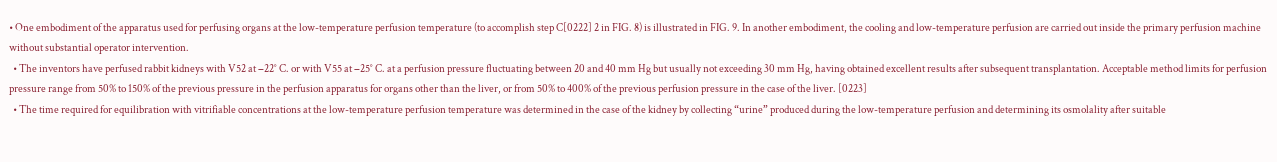• One embodiment of the apparatus used for perfusing organs at the low-temperature perfusion temperature (to accomplish step C[0222] 2 in FIG. 8) is illustrated in FIG. 9. In another embodiment, the cooling and low-temperature perfusion are carried out inside the primary perfusion machine without substantial operator intervention.
  • The inventors have perfused rabbit kidneys with V52 at −22° C. or with V55 at −25° C. at a perfusion pressure fluctuating between 20 and 40 mm Hg but usually not exceeding 30 mm Hg, having obtained excellent results after subsequent transplantation. Acceptable method limits for perfusion pressure range from 50% to 150% of the previous pressure in the perfusion apparatus for organs other than the liver, or from 50% to 400% of the previous perfusion pressure in the case of the liver. [0223]
  • The time required for equilibration with vitrifiable concentrations at the low-temperature perfusion temperature was determined in the case of the kidney by collecting “urine” produced during the low-temperature perfusion and determining its osmolality after suitable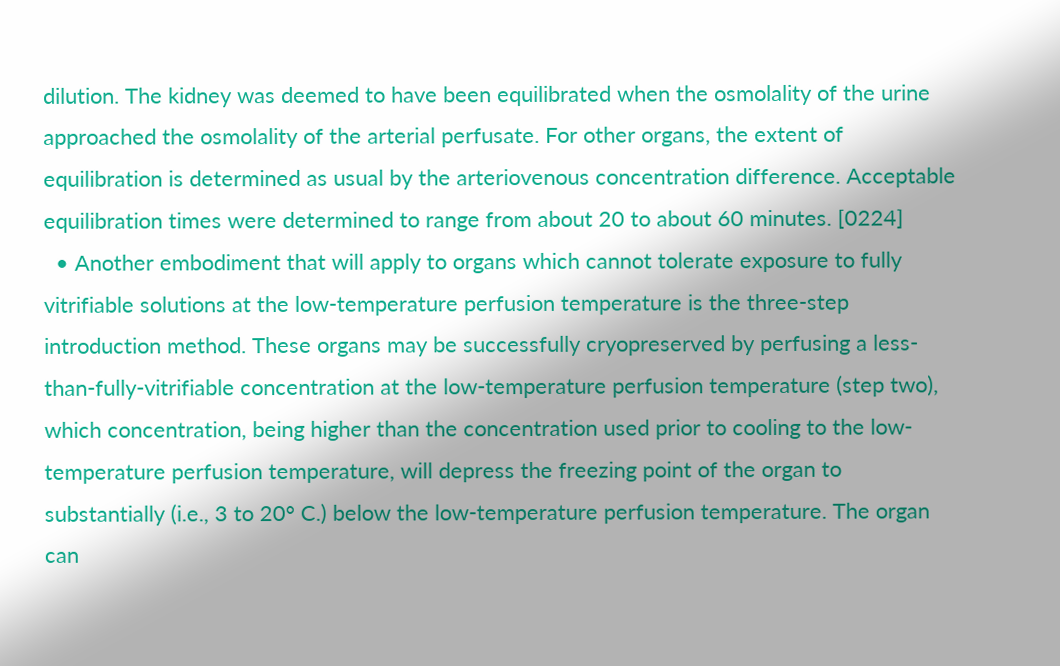dilution. The kidney was deemed to have been equilibrated when the osmolality of the urine approached the osmolality of the arterial perfusate. For other organs, the extent of equilibration is determined as usual by the arteriovenous concentration difference. Acceptable equilibration times were determined to range from about 20 to about 60 minutes. [0224]
  • Another embodiment that will apply to organs which cannot tolerate exposure to fully vitrifiable solutions at the low-temperature perfusion temperature is the three-step introduction method. These organs may be successfully cryopreserved by perfusing a less-than-fully-vitrifiable concentration at the low-temperature perfusion temperature (step two), which concentration, being higher than the concentration used prior to cooling to the low-temperature perfusion temperature, will depress the freezing point of the organ to substantially (i.e., 3 to 20° C.) below the low-temperature perfusion temperature. The organ can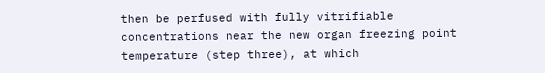then be perfused with fully vitrifiable concentrations near the new organ freezing point temperature (step three), at which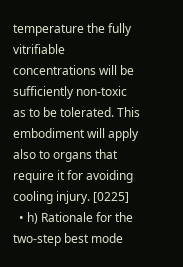temperature the fully vitrifiable concentrations will be sufficiently non-toxic as to be tolerated. This embodiment will apply also to organs that require it for avoiding cooling injury. [0225]
  • h) Rationale for the two-step best mode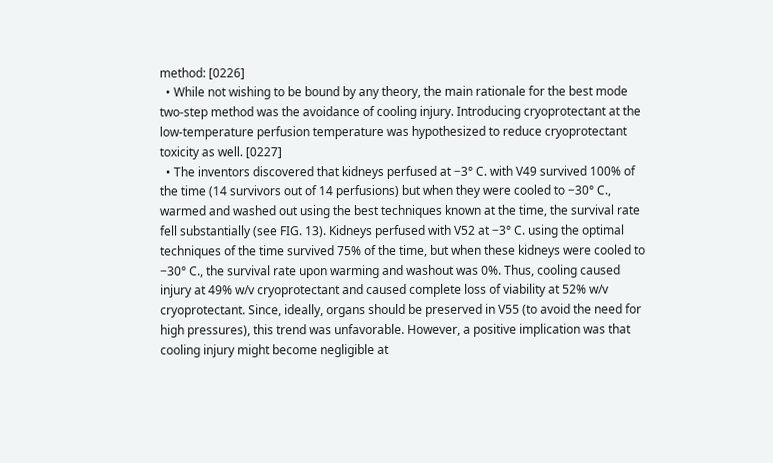method: [0226]
  • While not wishing to be bound by any theory, the main rationale for the best mode two-step method was the avoidance of cooling injury. Introducing cryoprotectant at the low-temperature perfusion temperature was hypothesized to reduce cryoprotectant toxicity as well. [0227]
  • The inventors discovered that kidneys perfused at −3° C. with V49 survived 100% of the time (14 survivors out of 14 perfusions) but when they were cooled to −30° C., warmed and washed out using the best techniques known at the time, the survival rate fell substantially (see FIG. 13). Kidneys perfused with V52 at −3° C. using the optimal techniques of the time survived 75% of the time, but when these kidneys were cooled to −30° C., the survival rate upon warming and washout was 0%. Thus, cooling caused injury at 49% w/v cryoprotectant and caused complete loss of viability at 52% w/v cryoprotectant. Since, ideally, organs should be preserved in V55 (to avoid the need for high pressures), this trend was unfavorable. However, a positive implication was that cooling injury might become negligible at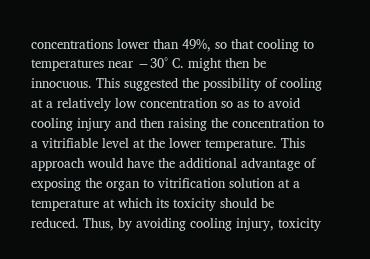concentrations lower than 49%, so that cooling to temperatures near −30° C. might then be innocuous. This suggested the possibility of cooling at a relatively low concentration so as to avoid cooling injury and then raising the concentration to a vitrifiable level at the lower temperature. This approach would have the additional advantage of exposing the organ to vitrification solution at a temperature at which its toxicity should be reduced. Thus, by avoiding cooling injury, toxicity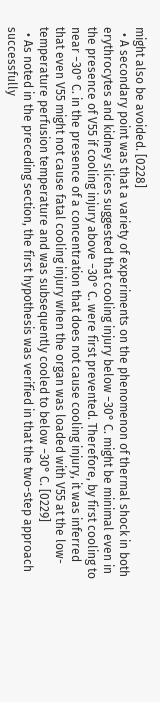might also be avoided. [0228]
  • A secondary point was that a variety of experiments on the phenomenon of thermal shock in both erythrocytes and kidney slices suggested that cooling injury below −30° C. might be minimal even in the presence of V55 if cooling injury above −30° C. were first prevented. Therefore, by first cooling to near −30° C. in the presence of a concentration that does not cause cooling injury, it was inferred that even V55 might not cause fatal cooling injury when the organ was loaded with V55 at the low-temperature perfusion temperature and was subsequently cooled to below −30° C. [0229]
  • As noted in the preceding section, the first hypothesis was verified in that the two-step approach successfully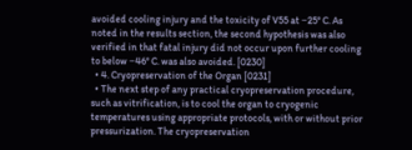avoided cooling injury and the toxicity of V55 at −25° C. As noted in the results section, the second hypothesis was also verified in that fatal injury did not occur upon further cooling to below −46° C. was also avoided. [0230]
  • 4. Cryopreservation of the Organ [0231]
  • The next step of any practical cryopreservation procedure, such as vitrification, is to cool the organ to cryogenic temperatures using appropriate protocols, with or without prior pressurization. The cryopreservation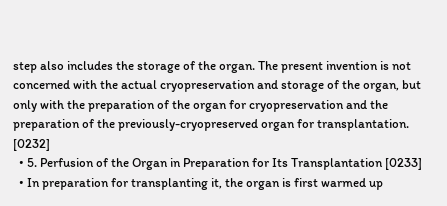step also includes the storage of the organ. The present invention is not concerned with the actual cryopreservation and storage of the organ, but only with the preparation of the organ for cryopreservation and the preparation of the previously-cryopreserved organ for transplantation. [0232]
  • 5. Perfusion of the Organ in Preparation for Its Transplantation [0233]
  • In preparation for transplanting it, the organ is first warmed up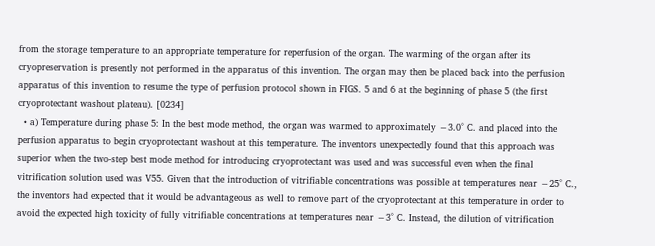from the storage temperature to an appropriate temperature for reperfusion of the organ. The warming of the organ after its cryopreservation is presently not performed in the apparatus of this invention. The organ may then be placed back into the perfusion apparatus of this invention to resume the type of perfusion protocol shown in FIGS. 5 and 6 at the beginning of phase 5 (the first cryoprotectant washout plateau). [0234]
  • a) Temperature during phase 5: In the best mode method, the organ was warmed to approximately −3.0° C. and placed into the perfusion apparatus to begin cryoprotectant washout at this temperature. The inventors unexpectedly found that this approach was superior when the two-step best mode method for introducing cryoprotectant was used and was successful even when the final vitrification solution used was V55. Given that the introduction of vitrifiable concentrations was possible at temperatures near −25° C., the inventors had expected that it would be advantageous as well to remove part of the cryoprotectant at this temperature in order to avoid the expected high toxicity of fully vitrifiable concentrations at temperatures near −3° C. Instead, the dilution of vitrification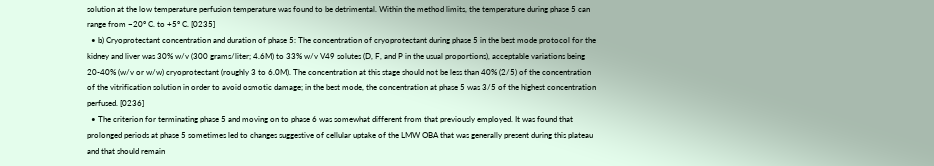solution at the low temperature perfusion temperature was found to be detrimental. Within the method limits, the temperature during phase 5 can range from −20° C. to +5° C. [0235]
  • b) Cryoprotectant concentration and duration of phase 5: The concentration of cryoprotectant during phase 5 in the best mode protocol for the kidney and liver was 30% w/v (300 grams/liter; 4.6M) to 33% w/v V49 solutes (D, F, and P in the usual proportions), acceptable variations being 20-40% (w/v or w/w) cryoprotectant (roughly 3 to 6.0M). The concentration at this stage should not be less than 40% (2/5) of the concentration of the vitrification solution in order to avoid osmotic damage; in the best mode, the concentration at phase 5 was 3/5 of the highest concentration perfused. [0236]
  • The criterion for terminating phase 5 and moving on to phase 6 was somewhat different from that previously employed. It was found that prolonged periods at phase 5 sometimes led to changes suggestive of cellular uptake of the LMW OBA that was generally present during this plateau and that should remain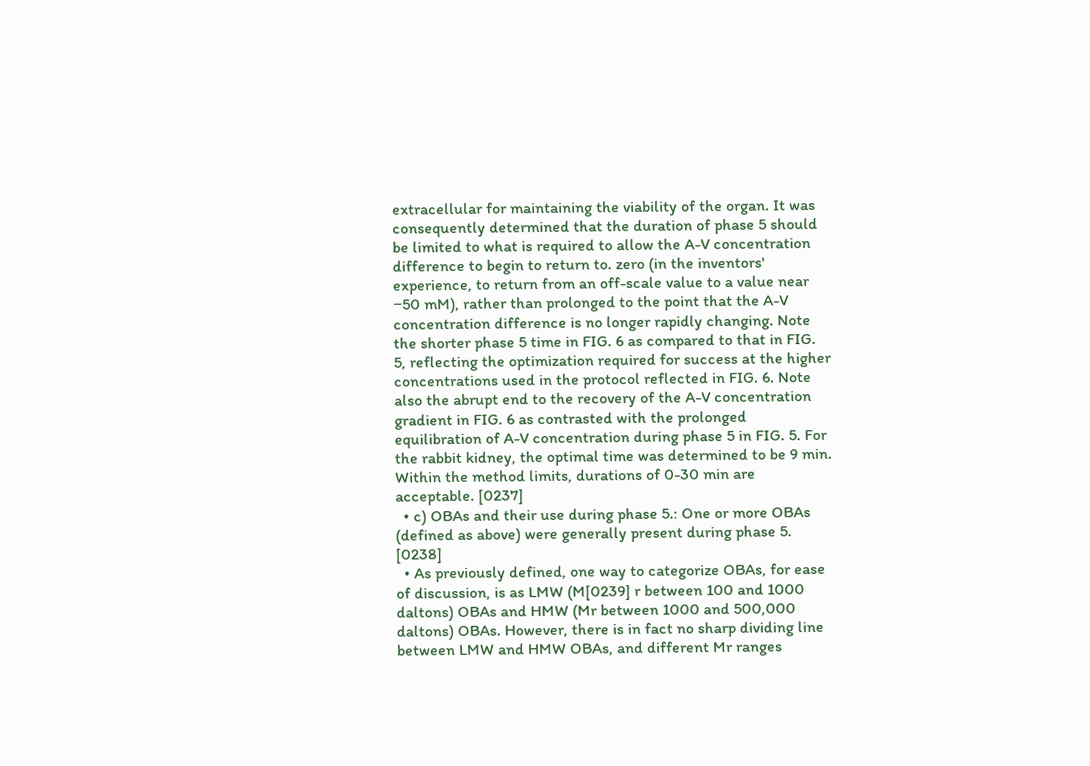extracellular for maintaining the viability of the organ. It was consequently determined that the duration of phase 5 should be limited to what is required to allow the A-V concentration difference to begin to return to. zero (in the inventors' experience, to return from an off-scale value to a value near −50 mM), rather than prolonged to the point that the A-V concentration difference is no longer rapidly changing. Note the shorter phase 5 time in FIG. 6 as compared to that in FIG. 5, reflecting the optimization required for success at the higher concentrations used in the protocol reflected in FIG. 6. Note also the abrupt end to the recovery of the A-V concentration gradient in FIG. 6 as contrasted with the prolonged equilibration of A-V concentration during phase 5 in FIG. 5. For the rabbit kidney, the optimal time was determined to be 9 min. Within the method limits, durations of 0-30 min are acceptable. [0237]
  • c) OBAs and their use during phase 5.: One or more OBAs (defined as above) were generally present during phase 5. [0238]
  • As previously defined, one way to categorize OBAs, for ease of discussion, is as LMW (M[0239] r between 100 and 1000 daltons) OBAs and HMW (Mr between 1000 and 500,000 daltons) OBAs. However, there is in fact no sharp dividing line between LMW and HMW OBAs, and different Mr ranges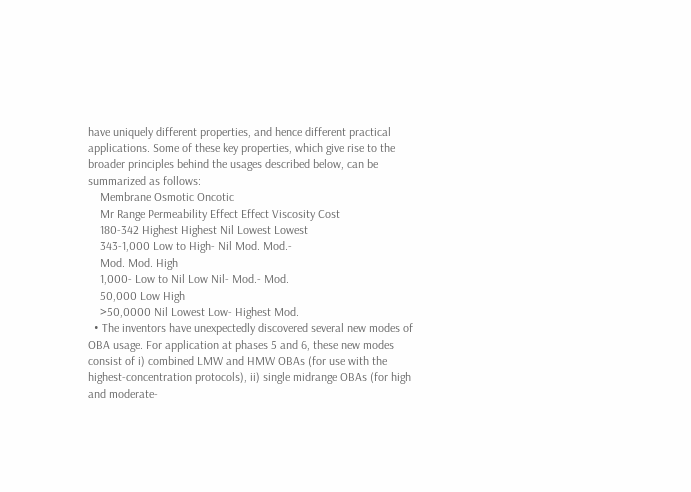have uniquely different properties, and hence different practical applications. Some of these key properties, which give rise to the broader principles behind the usages described below, can be summarized as follows:
    Membrane Osmotic Oncotic
    Mr Range Permeability Effect Effect Viscosity Cost
    180-342 Highest Highest Nil Lowest Lowest
    343-1,000 Low to High- Nil Mod. Mod.-
    Mod. Mod. High
    1,000- Low to Nil Low Nil- Mod.- Mod.
    50,000 Low High
    >50,0000 Nil Lowest Low- Highest Mod.
  • The inventors have unexpectedly discovered several new modes of OBA usage. For application at phases 5 and 6, these new modes consist of i) combined LMW and HMW OBAs (for use with the highest-concentration protocols), ii) single midrange OBAs (for high and moderate-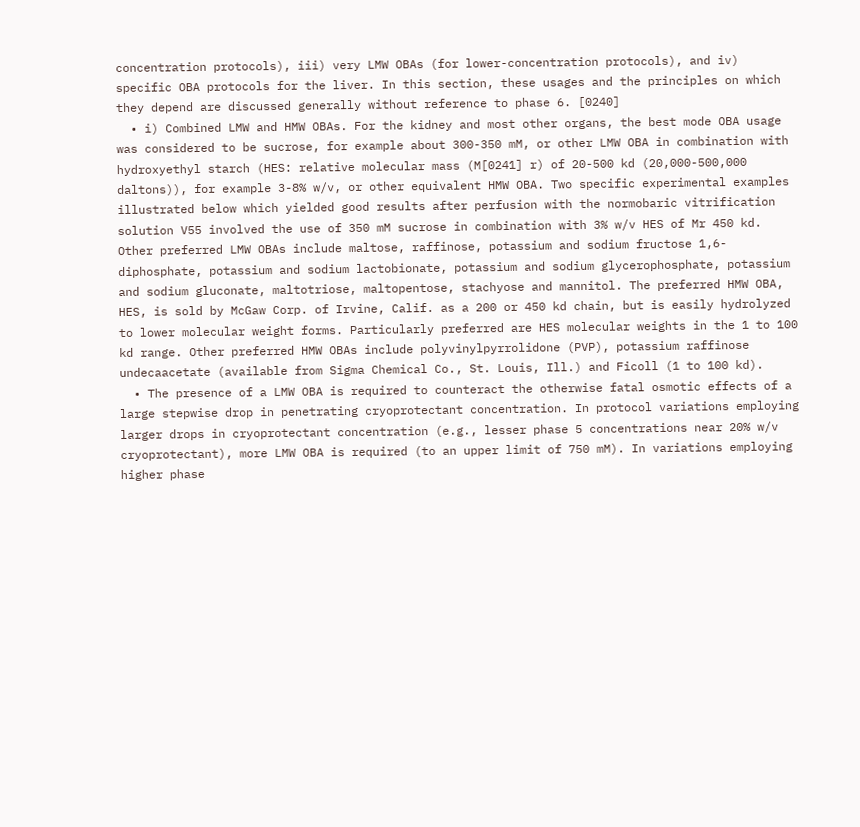concentration protocols), iii) very LMW OBAs (for lower-concentration protocols), and iv) specific OBA protocols for the liver. In this section, these usages and the principles on which they depend are discussed generally without reference to phase 6. [0240]
  • i) Combined LMW and HMW OBAs. For the kidney and most other organs, the best mode OBA usage was considered to be sucrose, for example about 300-350 mM, or other LMW OBA in combination with hydroxyethyl starch (HES: relative molecular mass (M[0241] r) of 20-500 kd (20,000-500,000 daltons)), for example 3-8% w/v, or other equivalent HMW OBA. Two specific experimental examples illustrated below which yielded good results after perfusion with the normobaric vitrification solution V55 involved the use of 350 mM sucrose in combination with 3% w/v HES of Mr 450 kd. Other preferred LMW OBAs include maltose, raffinose, potassium and sodium fructose 1,6-diphosphate, potassium and sodium lactobionate, potassium and sodium glycerophosphate, potassium and sodium gluconate, maltotriose, maltopentose, stachyose and mannitol. The preferred HMW OBA, HES, is sold by McGaw Corp. of Irvine, Calif. as a 200 or 450 kd chain, but is easily hydrolyzed to lower molecular weight forms. Particularly preferred are HES molecular weights in the 1 to 100 kd range. Other preferred HMW OBAs include polyvinylpyrrolidone (PVP), potassium raffinose undecaacetate (available from Sigma Chemical Co., St. Louis, Ill.) and Ficoll (1 to 100 kd).
  • The presence of a LMW OBA is required to counteract the otherwise fatal osmotic effects of a large stepwise drop in penetrating cryoprotectant concentration. In protocol variations employing larger drops in cryoprotectant concentration (e.g., lesser phase 5 concentrations near 20% w/v cryoprotectant), more LMW OBA is required (to an upper limit of 750 mM). In variations employing higher phase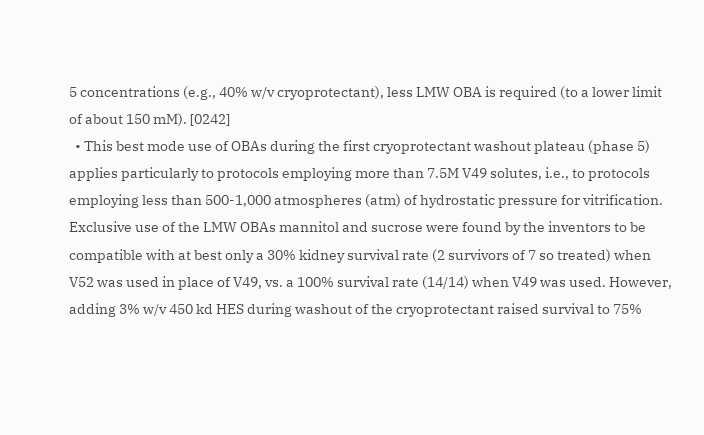5 concentrations (e.g., 40% w/v cryoprotectant), less LMW OBA is required (to a lower limit of about 150 mM). [0242]
  • This best mode use of OBAs during the first cryoprotectant washout plateau (phase 5) applies particularly to protocols employing more than 7.5M V49 solutes, i.e., to protocols employing less than 500-1,000 atmospheres (atm) of hydrostatic pressure for vitrification. Exclusive use of the LMW OBAs mannitol and sucrose were found by the inventors to be compatible with at best only a 30% kidney survival rate (2 survivors of 7 so treated) when V52 was used in place of V49, vs. a 100% survival rate (14/14) when V49 was used. However, adding 3% w/v 450 kd HES during washout of the cryoprotectant raised survival to 75%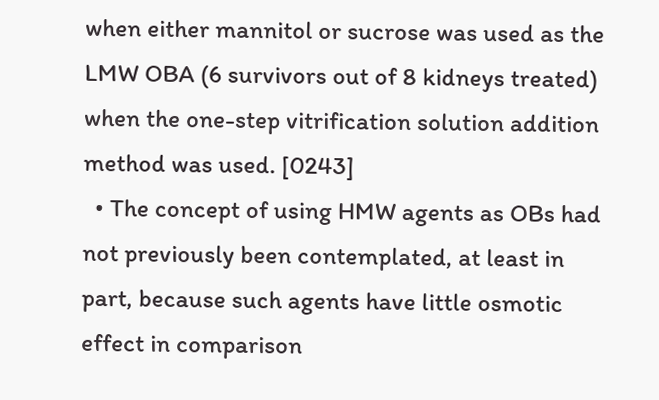when either mannitol or sucrose was used as the LMW OBA (6 survivors out of 8 kidneys treated) when the one-step vitrification solution addition method was used. [0243]
  • The concept of using HMW agents as OBs had not previously been contemplated, at least in part, because such agents have little osmotic effect in comparison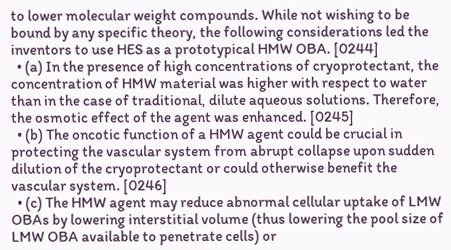to lower molecular weight compounds. While not wishing to be bound by any specific theory, the following considerations led the inventors to use HES as a prototypical HMW OBA. [0244]
  • (a) In the presence of high concentrations of cryoprotectant, the concentration of HMW material was higher with respect to water than in the case of traditional, dilute aqueous solutions. Therefore, the osmotic effect of the agent was enhanced. [0245]
  • (b) The oncotic function of a HMW agent could be crucial in protecting the vascular system from abrupt collapse upon sudden dilution of the cryoprotectant or could otherwise benefit the vascular system. [0246]
  • (c) The HMW agent may reduce abnormal cellular uptake of LMW OBAs by lowering interstitial volume (thus lowering the pool size of LMW OBA available to penetrate cells) or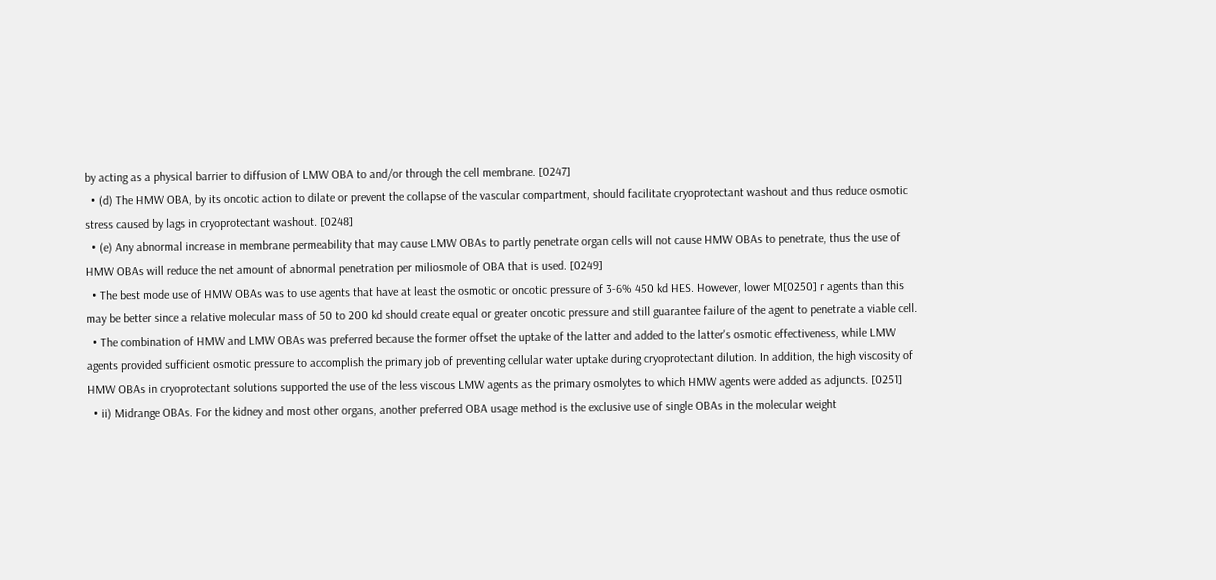by acting as a physical barrier to diffusion of LMW OBA to and/or through the cell membrane. [0247]
  • (d) The HMW OBA, by its oncotic action to dilate or prevent the collapse of the vascular compartment, should facilitate cryoprotectant washout and thus reduce osmotic stress caused by lags in cryoprotectant washout. [0248]
  • (e) Any abnormal increase in membrane permeability that may cause LMW OBAs to partly penetrate organ cells will not cause HMW OBAs to penetrate, thus the use of HMW OBAs will reduce the net amount of abnormal penetration per miliosmole of OBA that is used. [0249]
  • The best mode use of HMW OBAs was to use agents that have at least the osmotic or oncotic pressure of 3-6% 450 kd HES. However, lower M[0250] r agents than this may be better since a relative molecular mass of 50 to 200 kd should create equal or greater oncotic pressure and still guarantee failure of the agent to penetrate a viable cell.
  • The combination of HMW and LMW OBAs was preferred because the former offset the uptake of the latter and added to the latter's osmotic effectiveness, while LMW agents provided sufficient osmotic pressure to accomplish the primary job of preventing cellular water uptake during cryoprotectant dilution. In addition, the high viscosity of HMW OBAs in cryoprotectant solutions supported the use of the less viscous LMW agents as the primary osmolytes to which HMW agents were added as adjuncts. [0251]
  • ii) Midrange OBAs. For the kidney and most other organs, another preferred OBA usage method is the exclusive use of single OBAs in the molecular weight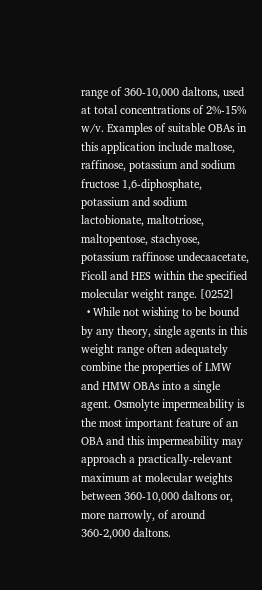range of 360-10,000 daltons, used at total concentrations of 2%-15% w/v. Examples of suitable OBAs in this application include maltose, raffinose, potassium and sodium fructose 1,6-diphosphate, potassium and sodium lactobionate, maltotriose, maltopentose, stachyose, potassium raffinose undecaacetate, Ficoll and HES within the specified molecular weight range. [0252]
  • While not wishing to be bound by any theory, single agents in this weight range often adequately combine the properties of LMW and HMW OBAs into a single agent. Osmolyte impermeability is the most important feature of an OBA and this impermeability may approach a practically-relevant maximum at molecular weights between 360-10,000 daltons or, more narrowly, of around 360-2,000 daltons.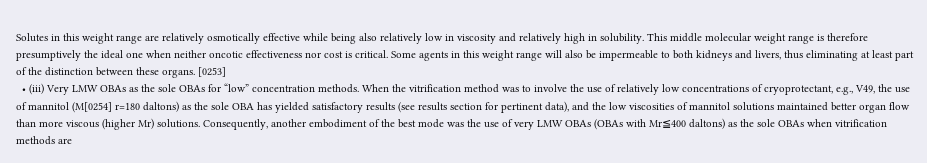Solutes in this weight range are relatively osmotically effective while being also relatively low in viscosity and relatively high in solubility. This middle molecular weight range is therefore presumptively the ideal one when neither oncotic effectiveness nor cost is critical. Some agents in this weight range will also be impermeable to both kidneys and livers, thus eliminating at least part of the distinction between these organs. [0253]
  • (iii) Very LMW OBAs as the sole OBAs for “low” concentration methods. When the vitrification method was to involve the use of relatively low concentrations of cryoprotectant, e.g., V49, the use of mannitol (M[0254] r=180 daltons) as the sole OBA has yielded satisfactory results (see results section for pertinent data), and the low viscosities of mannitol solutions maintained better organ flow than more viscous (higher Mr) solutions. Consequently, another embodiment of the best mode was the use of very LMW OBAs (OBAs with Mr≦400 daltons) as the sole OBAs when vitrification methods are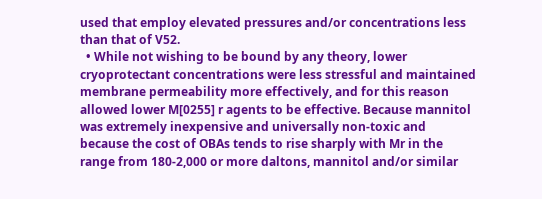used that employ elevated pressures and/or concentrations less than that of V52.
  • While not wishing to be bound by any theory, lower cryoprotectant concentrations were less stressful and maintained membrane permeability more effectively, and for this reason allowed lower M[0255] r agents to be effective. Because mannitol was extremely inexpensive and universally non-toxic and because the cost of OBAs tends to rise sharply with Mr in the range from 180-2,000 or more daltons, mannitol and/or similar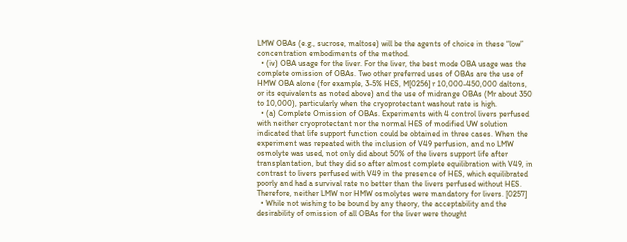LMW OBAs (e.g., sucrose, maltose) will be the agents of choice in these “low” concentration embodiments of the method.
  • (iv) OBA usage for the liver. For the liver, the best mode OBA usage was the complete omission of OBAs. Two other preferred uses of OBAs are the use of HMW OBA alone (for example, 3-5% HES, M[0256] r 10,000-450,000 daltons, or its equivalents as noted above) and the use of midrange OBAs (Mr about 350 to 10,000), particularly when the cryoprotectant washout rate is high.
  • (a) Complete Omission of OBAs. Experiments with 4 control livers perfused with neither cryoprotectant nor the normal HES of modified UW solution indicated that life support function could be obtained in three cases. When the experiment was repeated with the inclusion of V49 perfusion, and no LMW osmolyte was used, not only did about 50% of the livers support life after transplantation, but they did so after almost complete equilibration with V49, in contrast to livers perfused with V49 in the presence of HES, which equilibrated poorly and had a survival rate no better than the livers perfused without HES. Therefore, neither LMW nor HMW osmolytes were mandatory for livers. [0257]
  • While not wishing to be bound by any theory, the acceptability and the desirability of omission of all OBAs for the liver were thought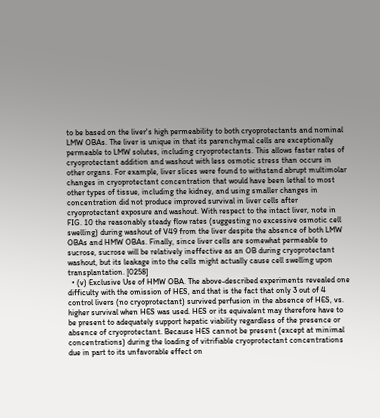to be based on the liver's high permeability to both cryoprotectants and nominal LMW OBAs. The liver is unique in that its parenchymal cells are exceptionally permeable to LMW solutes, including cryoprotectants. This allows faster rates of cryoprotectant addition and washout with less osmotic stress than occurs in other organs. For example, liver slices were found to withstand abrupt multimolar changes in cryoprotectant concentration that would have been lethal to most other types of tissue, including the kidney, and using smaller changes in concentration did not produce improved survival in liver cells after cryoprotectant exposure and washout. With respect to the intact liver, note in FIG. 10 the reasonably steady flow rates (suggesting no excessive osmotic cell swelling) during washout of V49 from the liver despite the absence of both LMW OBAs and HMW OBAs. Finally, since liver cells are somewhat permeable to sucrose, sucrose will be relatively ineffective as an OB during cryoprotectant washout, but its leakage into the cells might actually cause cell swelling upon transplantation. [0258]
  • (v) Exclusive Use of HMW OBA. The above-described experiments revealed one difficulty with the omission of HES, and that is the fact that only 3 out of 4 control livers (no cryoprotectant) survived perfusion in the absence of HES, vs. higher survival when HES was used. HES or its equivalent may therefore have to be present to adequately support hepatic viability regardless of the presence or absence of cryoprotectant. Because HES cannot be present (except at minimal concentrations) during the loading of vitrifiable cryoprotectant concentrations due in part to its unfavorable effect on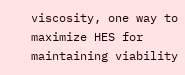viscosity, one way to maximize HES for maintaining viability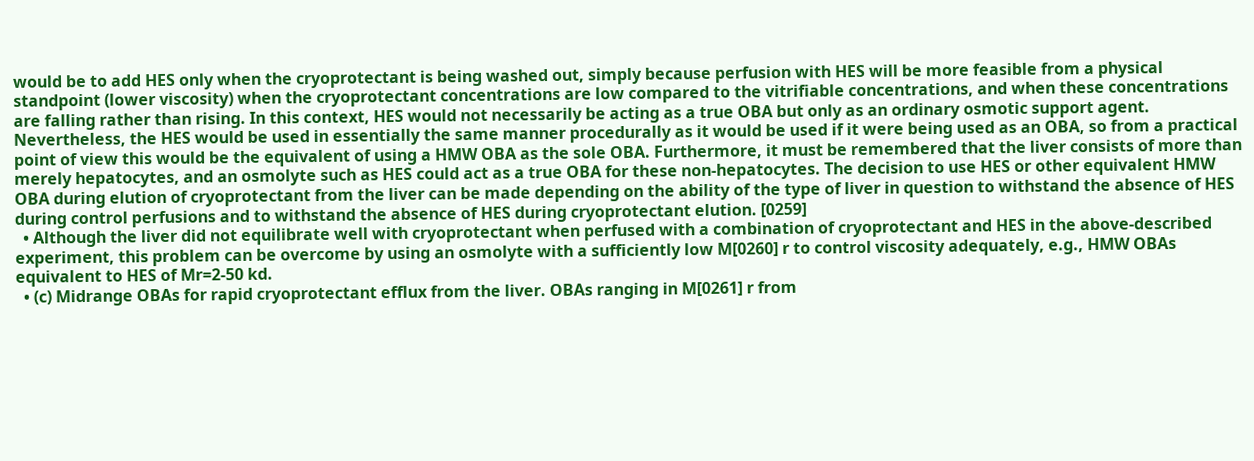would be to add HES only when the cryoprotectant is being washed out, simply because perfusion with HES will be more feasible from a physical standpoint (lower viscosity) when the cryoprotectant concentrations are low compared to the vitrifiable concentrations, and when these concentrations are falling rather than rising. In this context, HES would not necessarily be acting as a true OBA but only as an ordinary osmotic support agent. Nevertheless, the HES would be used in essentially the same manner procedurally as it would be used if it were being used as an OBA, so from a practical point of view this would be the equivalent of using a HMW OBA as the sole OBA. Furthermore, it must be remembered that the liver consists of more than merely hepatocytes, and an osmolyte such as HES could act as a true OBA for these non-hepatocytes. The decision to use HES or other equivalent HMW OBA during elution of cryoprotectant from the liver can be made depending on the ability of the type of liver in question to withstand the absence of HES during control perfusions and to withstand the absence of HES during cryoprotectant elution. [0259]
  • Although the liver did not equilibrate well with cryoprotectant when perfused with a combination of cryoprotectant and HES in the above-described experiment, this problem can be overcome by using an osmolyte with a sufficiently low M[0260] r to control viscosity adequately, e.g., HMW OBAs equivalent to HES of Mr=2-50 kd.
  • (c) Midrange OBAs for rapid cryoprotectant efflux from the liver. OBAs ranging in M[0261] r from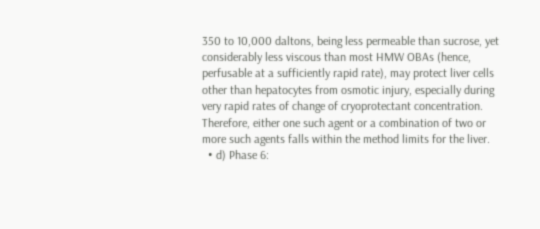350 to 10,000 daltons, being less permeable than sucrose, yet considerably less viscous than most HMW OBAs (hence, perfusable at a sufficiently rapid rate), may protect liver cells other than hepatocytes from osmotic injury, especially during very rapid rates of change of cryoprotectant concentration. Therefore, either one such agent or a combination of two or more such agents falls within the method limits for the liver.
  • d) Phase 6: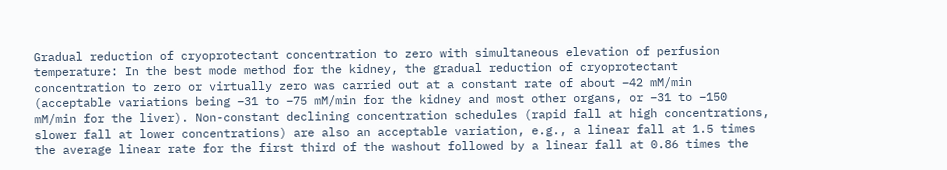Gradual reduction of cryoprotectant concentration to zero with simultaneous elevation of perfusion temperature: In the best mode method for the kidney, the gradual reduction of cryoprotectant concentration to zero or virtually zero was carried out at a constant rate of about −42 mM/min (acceptable variations being −31 to −75 mM/min for the kidney and most other organs, or −31 to −150 mM/min for the liver). Non-constant declining concentration schedules (rapid fall at high concentrations, slower fall at lower concentrations) are also an acceptable variation, e.g., a linear fall at 1.5 times the average linear rate for the first third of the washout followed by a linear fall at 0.86 times the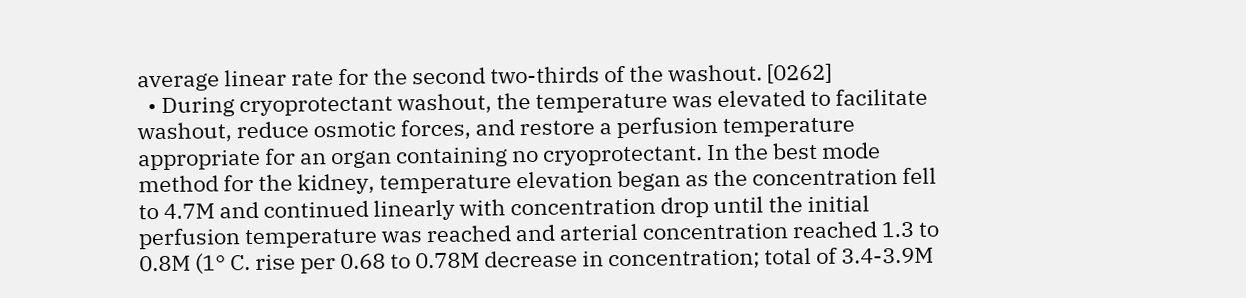average linear rate for the second two-thirds of the washout. [0262]
  • During cryoprotectant washout, the temperature was elevated to facilitate washout, reduce osmotic forces, and restore a perfusion temperature appropriate for an organ containing no cryoprotectant. In the best mode method for the kidney, temperature elevation began as the concentration fell to 4.7M and continued linearly with concentration drop until the initial perfusion temperature was reached and arterial concentration reached 1.3 to 0.8M (1° C. rise per 0.68 to 0.78M decrease in concentration; total of 3.4-3.9M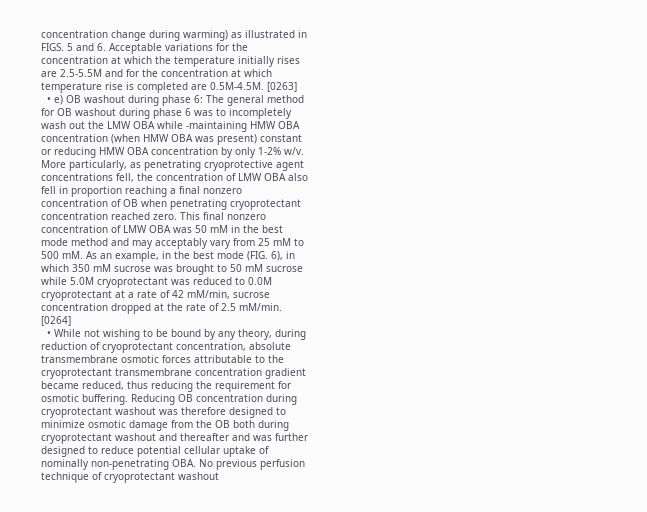concentration change during warming) as illustrated in FIGS. 5 and 6. Acceptable variations for the concentration at which the temperature initially rises are 2.5-5.5M and for the concentration at which temperature rise is completed are 0.5M-4.5M. [0263]
  • e) OB washout during phase 6: The general method for OB washout during phase 6 was to incompletely wash out the LMW OBA while -maintaining HMW OBA concentration (when HMW OBA was present) constant or reducing HMW OBA concentration by only 1-2% w/v. More particularly, as penetrating cryoprotective agent concentrations fell, the concentration of LMW OBA also fell in proportion reaching a final nonzero concentration of OB when penetrating cryoprotectant concentration reached zero. This final nonzero concentration of LMW OBA was 50 mM in the best mode method and may acceptably vary from 25 mM to 500 mM. As an example, in the best mode (FIG. 6), in which 350 mM sucrose was brought to 50 mM sucrose while 5.0M cryoprotectant was reduced to 0.0M cryoprotectant at a rate of 42 mM/min, sucrose concentration dropped at the rate of 2.5 mM/min. [0264]
  • While not wishing to be bound by any theory, during reduction of cryoprotectant concentration, absolute transmembrane osmotic forces attributable to the cryoprotectant transmembrane concentration gradient became reduced, thus reducing the requirement for osmotic buffering. Reducing OB concentration during cryoprotectant washout was therefore designed to minimize osmotic damage from the OB both during cryoprotectant washout and thereafter and was further designed to reduce potential cellular uptake of nominally non-penetrating OBA. No previous perfusion technique of cryoprotectant washout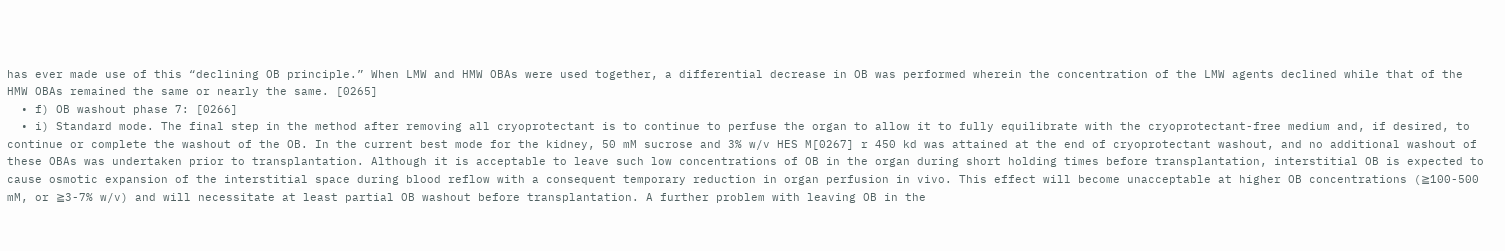has ever made use of this “declining OB principle.” When LMW and HMW OBAs were used together, a differential decrease in OB was performed wherein the concentration of the LMW agents declined while that of the HMW OBAs remained the same or nearly the same. [0265]
  • f) OB washout phase 7: [0266]
  • i) Standard mode. The final step in the method after removing all cryoprotectant is to continue to perfuse the organ to allow it to fully equilibrate with the cryoprotectant-free medium and, if desired, to continue or complete the washout of the OB. In the current best mode for the kidney, 50 mM sucrose and 3% w/v HES M[0267] r 450 kd was attained at the end of cryoprotectant washout, and no additional washout of these OBAs was undertaken prior to transplantation. Although it is acceptable to leave such low concentrations of OB in the organ during short holding times before transplantation, interstitial OB is expected to cause osmotic expansion of the interstitial space during blood reflow with a consequent temporary reduction in organ perfusion in vivo. This effect will become unacceptable at higher OB concentrations (≧100-500 mM, or ≧3-7% w/v) and will necessitate at least partial OB washout before transplantation. A further problem with leaving OB in the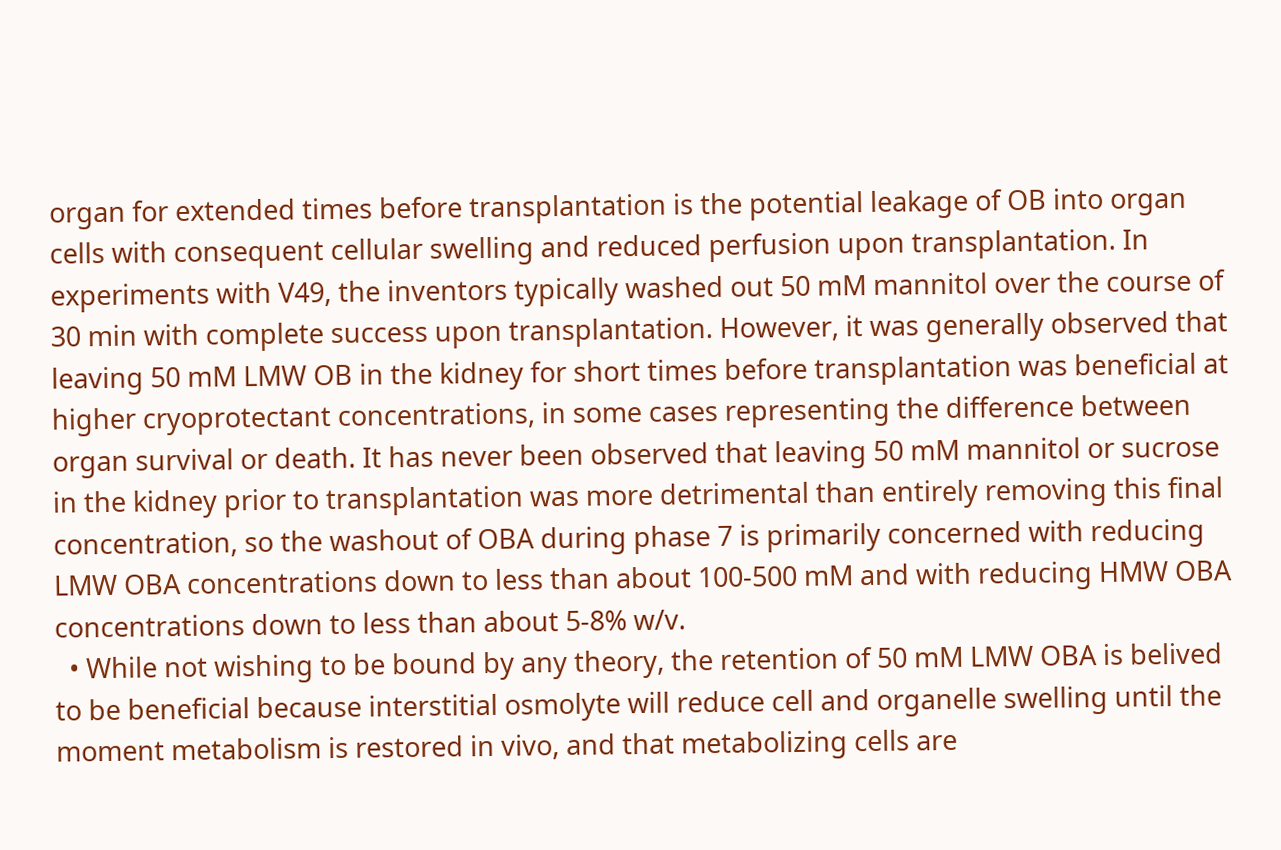organ for extended times before transplantation is the potential leakage of OB into organ cells with consequent cellular swelling and reduced perfusion upon transplantation. In experiments with V49, the inventors typically washed out 50 mM mannitol over the course of 30 min with complete success upon transplantation. However, it was generally observed that leaving 50 mM LMW OB in the kidney for short times before transplantation was beneficial at higher cryoprotectant concentrations, in some cases representing the difference between organ survival or death. It has never been observed that leaving 50 mM mannitol or sucrose in the kidney prior to transplantation was more detrimental than entirely removing this final concentration, so the washout of OBA during phase 7 is primarily concerned with reducing LMW OBA concentrations down to less than about 100-500 mM and with reducing HMW OBA concentrations down to less than about 5-8% w/v.
  • While not wishing to be bound by any theory, the retention of 50 mM LMW OBA is belived to be beneficial because interstitial osmolyte will reduce cell and organelle swelling until the moment metabolism is restored in vivo, and that metabolizing cells are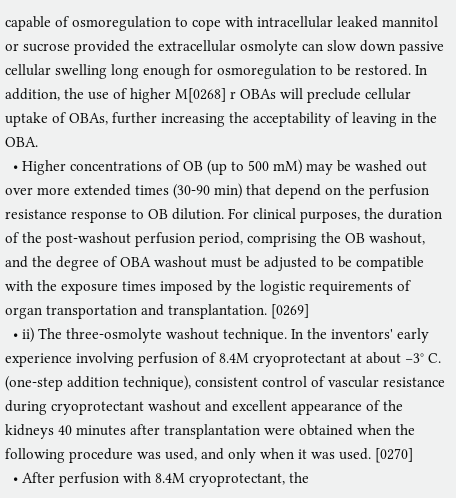capable of osmoregulation to cope with intracellular leaked mannitol or sucrose provided the extracellular osmolyte can slow down passive cellular swelling long enough for osmoregulation to be restored. In addition, the use of higher M[0268] r OBAs will preclude cellular uptake of OBAs, further increasing the acceptability of leaving in the OBA.
  • Higher concentrations of OB (up to 500 mM) may be washed out over more extended times (30-90 min) that depend on the perfusion resistance response to OB dilution. For clinical purposes, the duration of the post-washout perfusion period, comprising the OB washout, and the degree of OBA washout must be adjusted to be compatible with the exposure times imposed by the logistic requirements of organ transportation and transplantation. [0269]
  • ii) The three-osmolyte washout technique. In the inventors' early experience involving perfusion of 8.4M cryoprotectant at about −3° C. (one-step addition technique), consistent control of vascular resistance during cryoprotectant washout and excellent appearance of the kidneys 40 minutes after transplantation were obtained when the following procedure was used, and only when it was used. [0270]
  • After perfusion with 8.4M cryoprotectant, the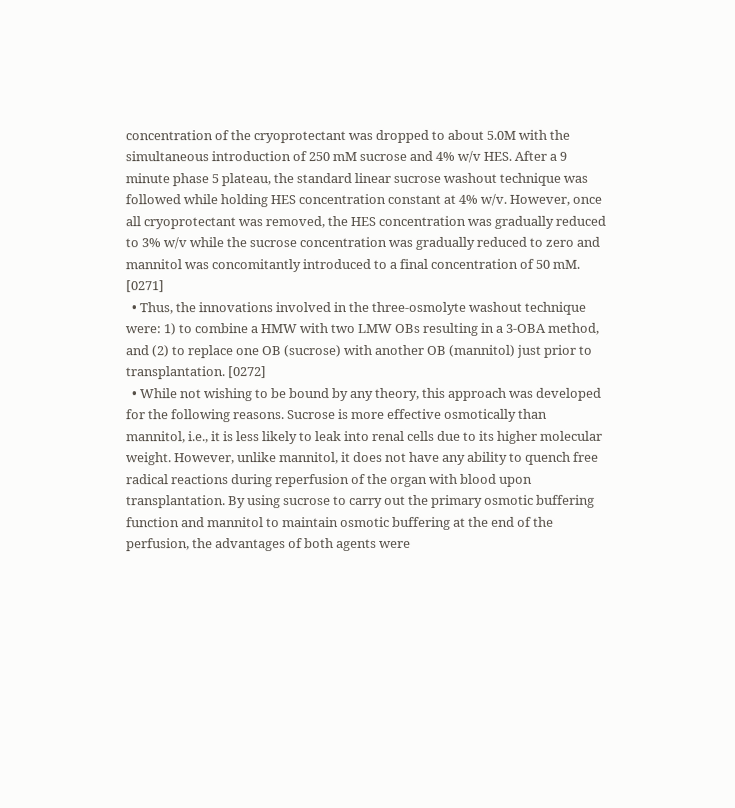concentration of the cryoprotectant was dropped to about 5.0M with the simultaneous introduction of 250 mM sucrose and 4% w/v HES. After a 9 minute phase 5 plateau, the standard linear sucrose washout technique was followed while holding HES concentration constant at 4% w/v. However, once all cryoprotectant was removed, the HES concentration was gradually reduced to 3% w/v while the sucrose concentration was gradually reduced to zero and mannitol was concomitantly introduced to a final concentration of 50 mM. [0271]
  • Thus, the innovations involved in the three-osmolyte washout technique were: 1) to combine a HMW with two LMW OBs resulting in a 3-OBA method, and (2) to replace one OB (sucrose) with another OB (mannitol) just prior to transplantation. [0272]
  • While not wishing to be bound by any theory, this approach was developed for the following reasons. Sucrose is more effective osmotically than mannitol, i.e., it is less likely to leak into renal cells due to its higher molecular weight. However, unlike mannitol, it does not have any ability to quench free radical reactions during reperfusion of the organ with blood upon transplantation. By using sucrose to carry out the primary osmotic buffering function and mannitol to maintain osmotic buffering at the end of the perfusion, the advantages of both agents were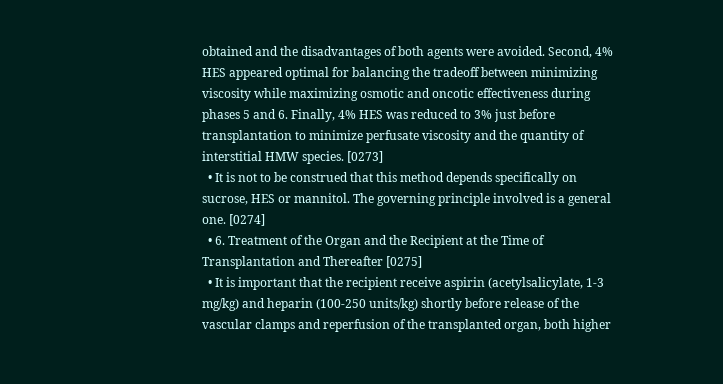obtained and the disadvantages of both agents were avoided. Second, 4% HES appeared optimal for balancing the tradeoff between minimizing viscosity while maximizing osmotic and oncotic effectiveness during phases 5 and 6. Finally, 4% HES was reduced to 3% just before transplantation to minimize perfusate viscosity and the quantity of interstitial HMW species. [0273]
  • It is not to be construed that this method depends specifically on sucrose, HES or mannitol. The governing principle involved is a general one. [0274]
  • 6. Treatment of the Organ and the Recipient at the Time of Transplantation and Thereafter [0275]
  • It is important that the recipient receive aspirin (acetylsalicylate, 1-3 mg/kg) and heparin (100-250 units/kg) shortly before release of the vascular clamps and reperfusion of the transplanted organ, both higher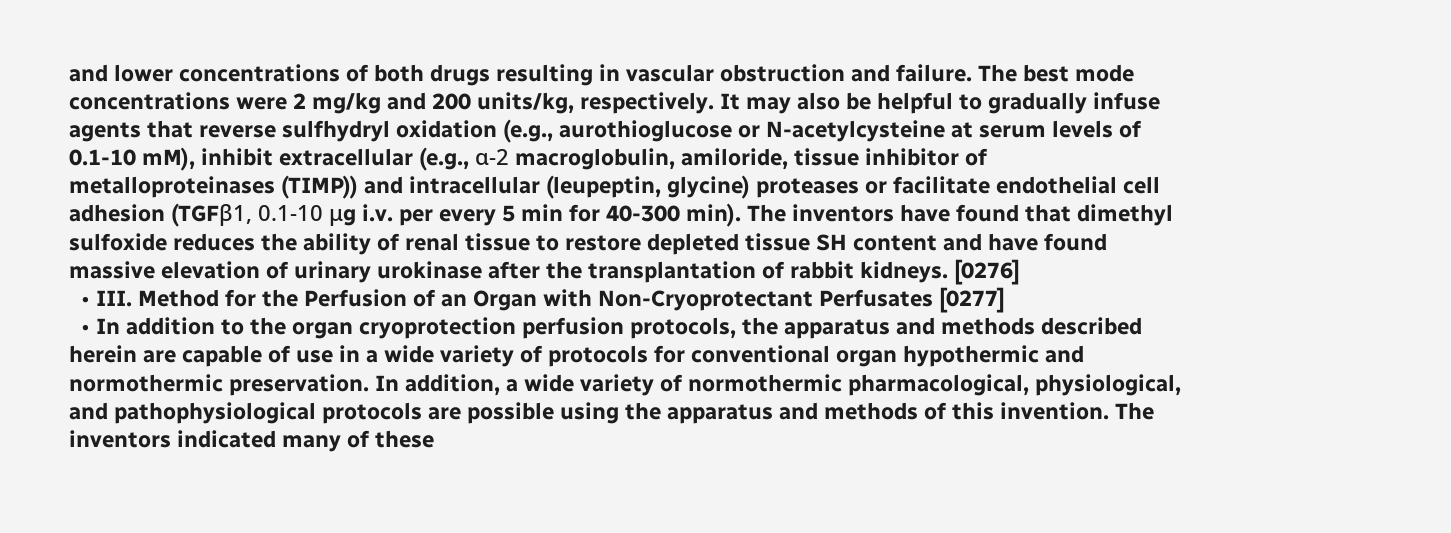and lower concentrations of both drugs resulting in vascular obstruction and failure. The best mode concentrations were 2 mg/kg and 200 units/kg, respectively. It may also be helpful to gradually infuse agents that reverse sulfhydryl oxidation (e.g., aurothioglucose or N-acetylcysteine at serum levels of 0.1-10 mM), inhibit extracellular (e.g., α-2 macroglobulin, amiloride, tissue inhibitor of metalloproteinases (TIMP)) and intracellular (leupeptin, glycine) proteases or facilitate endothelial cell adhesion (TGFβ1, 0.1-10 μg i.v. per every 5 min for 40-300 min). The inventors have found that dimethyl sulfoxide reduces the ability of renal tissue to restore depleted tissue SH content and have found massive elevation of urinary urokinase after the transplantation of rabbit kidneys. [0276]
  • III. Method for the Perfusion of an Organ with Non-Cryoprotectant Perfusates [0277]
  • In addition to the organ cryoprotection perfusion protocols, the apparatus and methods described herein are capable of use in a wide variety of protocols for conventional organ hypothermic and normothermic preservation. In addition, a wide variety of normothermic pharmacological, physiological, and pathophysiological protocols are possible using the apparatus and methods of this invention. The inventors indicated many of these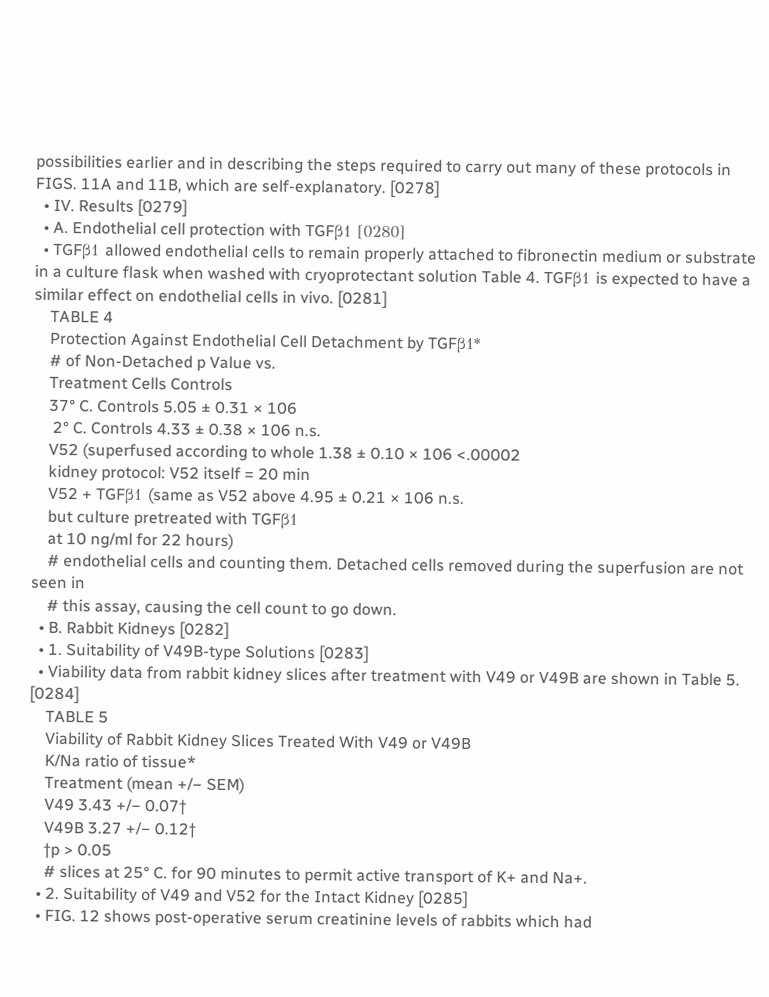possibilities earlier and in describing the steps required to carry out many of these protocols in FIGS. 11A and 11B, which are self-explanatory. [0278]
  • IV. Results [0279]
  • A. Endothelial cell protection with TGFβ1 [0280]
  • TGFβ1 allowed endothelial cells to remain properly attached to fibronectin medium or substrate in a culture flask when washed with cryoprotectant solution Table 4. TGFβ1 is expected to have a similar effect on endothelial cells in vivo. [0281]
    TABLE 4
    Protection Against Endothelial Cell Detachment by TGFβ1*
    # of Non-Detached p Value vs.
    Treatment Cells Controls
    37° C. Controls 5.05 ± 0.31 × 106
     2° C. Controls 4.33 ± 0.38 × 106 n.s.
    V52 (superfused according to whole 1.38 ± 0.10 × 106 <.00002
    kidney protocol: V52 itself = 20 min
    V52 + TGFβ1 (same as V52 above 4.95 ± 0.21 × 106 n.s.
    but culture pretreated with TGFβ1
    at 10 ng/ml for 22 hours)
    # endothelial cells and counting them. Detached cells removed during the superfusion are not seen in
    # this assay, causing the cell count to go down.
  • B. Rabbit Kidneys [0282]
  • 1. Suitability of V49B-type Solutions [0283]
  • Viability data from rabbit kidney slices after treatment with V49 or V49B are shown in Table 5. [0284]
    TABLE 5
    Viability of Rabbit Kidney Slices Treated With V49 or V49B
    K/Na ratio of tissue*
    Treatment (mean +/− SEM)
    V49 3.43 +/− 0.07†
    V49B 3.27 +/− 0.12†
    †p > 0.05
    # slices at 25° C. for 90 minutes to permit active transport of K+ and Na+.
  • 2. Suitability of V49 and V52 for the Intact Kidney [0285]
  • FIG. 12 shows post-operative serum creatinine levels of rabbits which had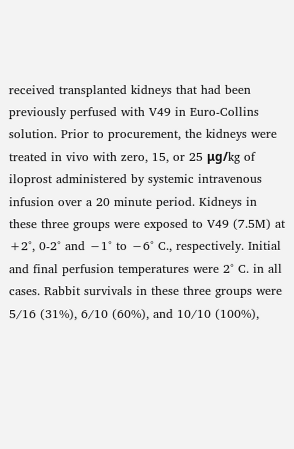received transplanted kidneys that had been previously perfused with V49 in Euro-Collins solution. Prior to procurement, the kidneys were treated in vivo with zero, 15, or 25 μg/kg of iloprost administered by systemic intravenous infusion over a 20 minute period. Kidneys in these three groups were exposed to V49 (7.5M) at +2°, 0-2° and −1° to −6° C., respectively. Initial and final perfusion temperatures were 2° C. in all cases. Rabbit survivals in these three groups were 5/16 (31%), 6/10 (60%), and 10/10 (100%),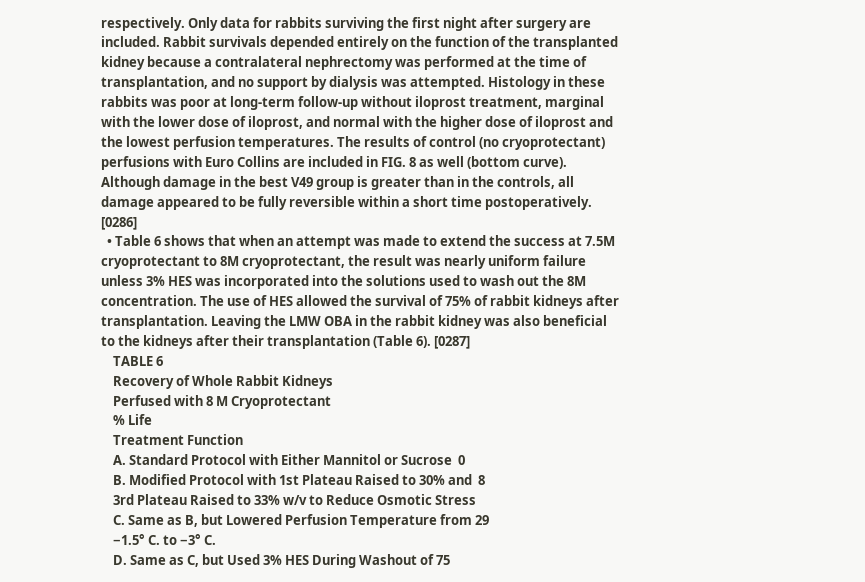respectively. Only data for rabbits surviving the first night after surgery are included. Rabbit survivals depended entirely on the function of the transplanted kidney because a contralateral nephrectomy was performed at the time of transplantation, and no support by dialysis was attempted. Histology in these rabbits was poor at long-term follow-up without iloprost treatment, marginal with the lower dose of iloprost, and normal with the higher dose of iloprost and the lowest perfusion temperatures. The results of control (no cryoprotectant) perfusions with Euro Collins are included in FIG. 8 as well (bottom curve). Although damage in the best V49 group is greater than in the controls, all damage appeared to be fully reversible within a short time postoperatively. [0286]
  • Table 6 shows that when an attempt was made to extend the success at 7.5M cryoprotectant to 8M cryoprotectant, the result was nearly uniform failure unless 3% HES was incorporated into the solutions used to wash out the 8M concentration. The use of HES allowed the survival of 75% of rabbit kidneys after transplantation. Leaving the LMW OBA in the rabbit kidney was also beneficial to the kidneys after their transplantation (Table 6). [0287]
    TABLE 6
    Recovery of Whole Rabbit Kidneys
    Perfused with 8 M Cryoprotectant
    % Life
    Treatment Function
    A. Standard Protocol with Either Mannitol or Sucrose  0
    B. Modified Protocol with 1st Plateau Raised to 30% and  8
    3rd Plateau Raised to 33% w/v to Reduce Osmotic Stress
    C. Same as B, but Lowered Perfusion Temperature from 29
    −1.5° C. to −3° C.
    D. Same as C, but Used 3% HES During Washout of 75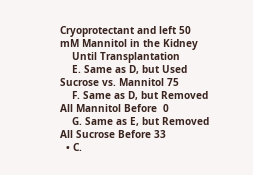Cryoprotectant and left 50 mM Mannitol in the Kidney
    Until Transplantation
    E. Same as D, but Used Sucrose vs. Mannitol 75
    F. Same as D, but Removed All Mannitol Before  0
    G. Same as E, but Removed All Sucrose Before 33
  • C.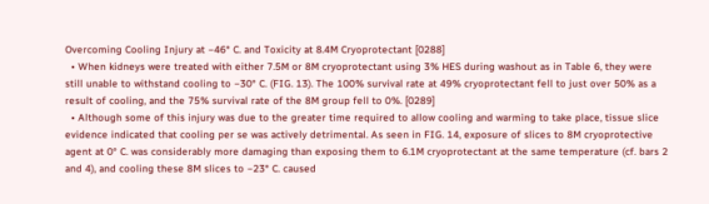Overcoming Cooling Injury at −46° C. and Toxicity at 8.4M Cryoprotectant [0288]
  • When kidneys were treated with either 7.5M or 8M cryoprotectant using 3% HES during washout as in Table 6, they were still unable to withstand cooling to −30° C. (FIG. 13). The 100% survival rate at 49% cryoprotectant fell to just over 50% as a result of cooling, and the 75% survival rate of the 8M group fell to 0%. [0289]
  • Although some of this injury was due to the greater time required to allow cooling and warming to take place, tissue slice evidence indicated that cooling per se was actively detrimental. As seen in FIG. 14, exposure of slices to 8M cryoprotective agent at 0° C. was considerably more damaging than exposing them to 6.1M cryoprotectant at the same temperature (cf. bars 2 and 4), and cooling these 8M slices to −23° C. caused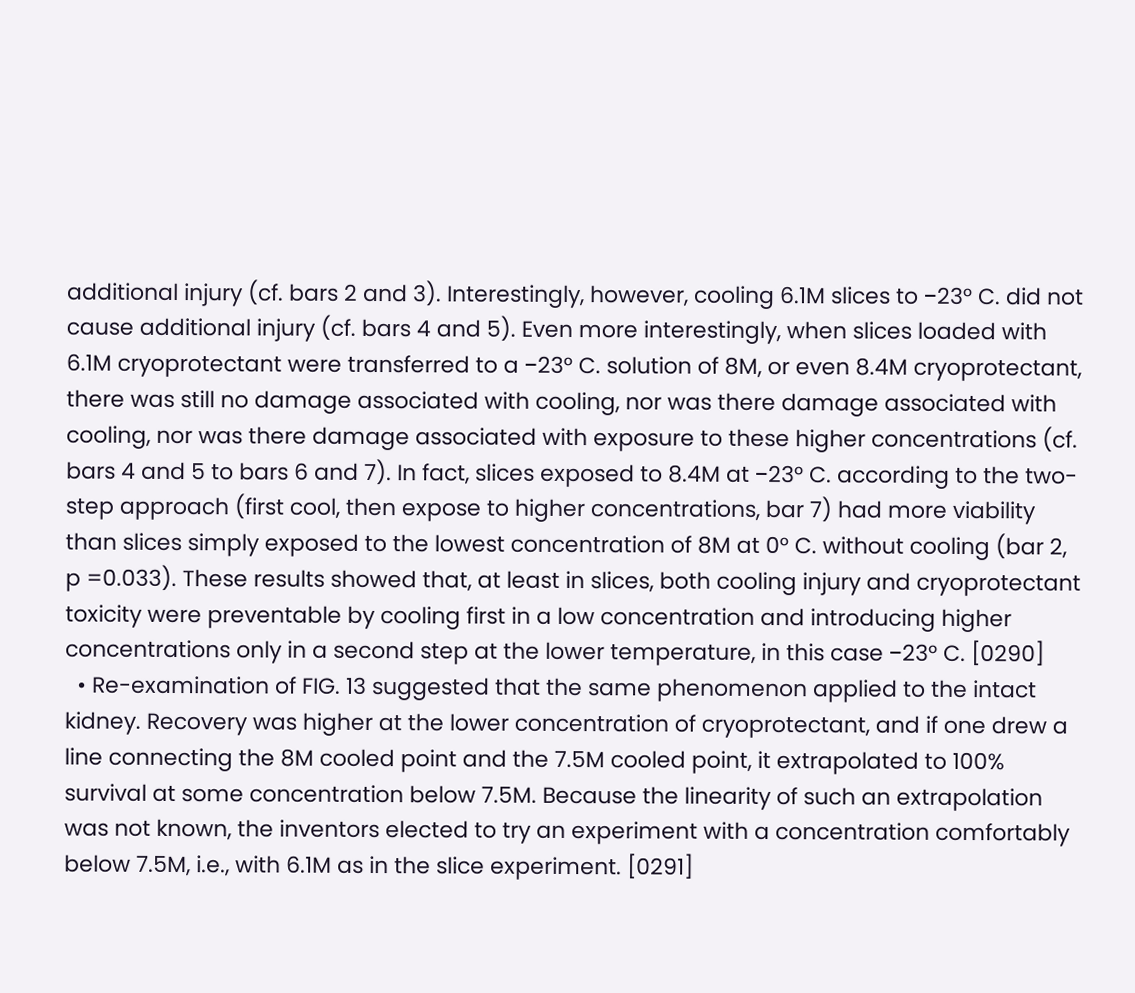additional injury (cf. bars 2 and 3). Interestingly, however, cooling 6.1M slices to −23° C. did not cause additional injury (cf. bars 4 and 5). Even more interestingly, when slices loaded with 6.1M cryoprotectant were transferred to a −23° C. solution of 8M, or even 8.4M cryoprotectant, there was still no damage associated with cooling, nor was there damage associated with cooling, nor was there damage associated with exposure to these higher concentrations (cf. bars 4 and 5 to bars 6 and 7). In fact, slices exposed to 8.4M at −23° C. according to the two-step approach (first cool, then expose to higher concentrations, bar 7) had more viability than slices simply exposed to the lowest concentration of 8M at 0° C. without cooling (bar 2, p =0.033). These results showed that, at least in slices, both cooling injury and cryoprotectant toxicity were preventable by cooling first in a low concentration and introducing higher concentrations only in a second step at the lower temperature, in this case −23° C. [0290]
  • Re-examination of FIG. 13 suggested that the same phenomenon applied to the intact kidney. Recovery was higher at the lower concentration of cryoprotectant, and if one drew a line connecting the 8M cooled point and the 7.5M cooled point, it extrapolated to 100% survival at some concentration below 7.5M. Because the linearity of such an extrapolation was not known, the inventors elected to try an experiment with a concentration comfortably below 7.5M, i.e., with 6.1M as in the slice experiment. [0291]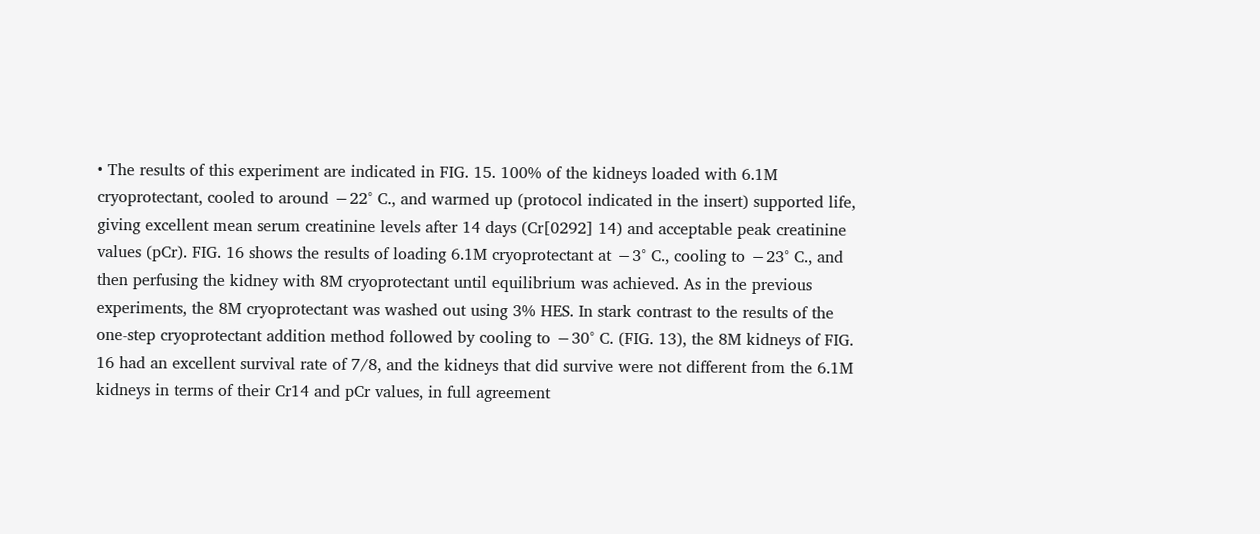• The results of this experiment are indicated in FIG. 15. 100% of the kidneys loaded with 6.1M cryoprotectant, cooled to around −22° C., and warmed up (protocol indicated in the insert) supported life, giving excellent mean serum creatinine levels after 14 days (Cr[0292] 14) and acceptable peak creatinine values (pCr). FIG. 16 shows the results of loading 6.1M cryoprotectant at −3° C., cooling to −23° C., and then perfusing the kidney with 8M cryoprotectant until equilibrium was achieved. As in the previous experiments, the 8M cryoprotectant was washed out using 3% HES. In stark contrast to the results of the one-step cryoprotectant addition method followed by cooling to −30° C. (FIG. 13), the 8M kidneys of FIG. 16 had an excellent survival rate of 7/8, and the kidneys that did survive were not different from the 6.1M kidneys in terms of their Cr14 and pCr values, in full agreement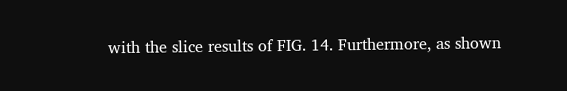with the slice results of FIG. 14. Furthermore, as shown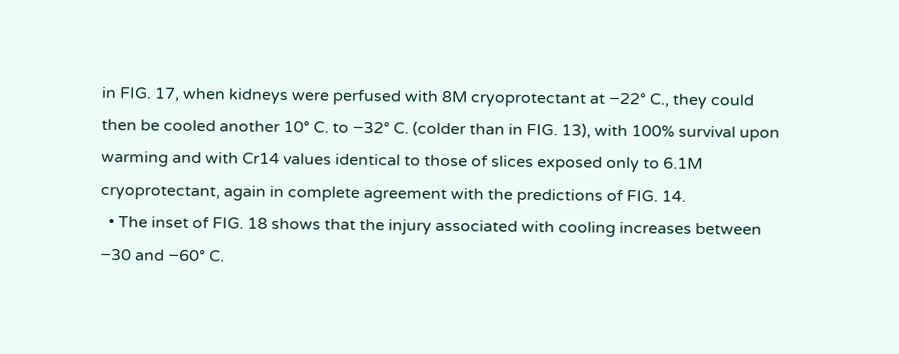in FIG. 17, when kidneys were perfused with 8M cryoprotectant at −22° C., they could then be cooled another 10° C. to −32° C. (colder than in FIG. 13), with 100% survival upon warming and with Cr14 values identical to those of slices exposed only to 6.1M cryoprotectant, again in complete agreement with the predictions of FIG. 14.
  • The inset of FIG. 18 shows that the injury associated with cooling increases between −30 and −60° C.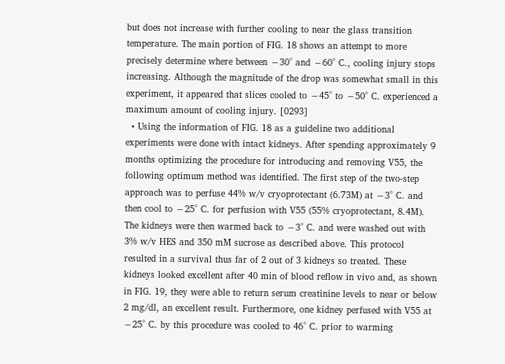but does not increase with further cooling to near the glass transition temperature. The main portion of FIG. 18 shows an attempt to more precisely determine where between −30° and −60° C., cooling injury stops increasing. Although the magnitude of the drop was somewhat small in this experiment, it appeared that slices cooled to −45° to −50° C. experienced a maximum amount of cooling injury. [0293]
  • Using the information of FIG. 18 as a guideline two additional experiments were done with intact kidneys. After spending approximately 9 months optimizing the procedure for introducing and removing V55, the following optimum method was identified. The first step of the two-step approach was to perfuse 44% w/v cryoprotectant (6.73M) at −3° C. and then cool to −25° C. for perfusion with V55 (55% cryoprotectant, 8.4M). The kidneys were then warmed back to −3° C. and were washed out with 3% w/v HES and 350 mM sucrose as described above. This protocol resulted in a survival thus far of 2 out of 3 kidneys so treated. These kidneys looked excellent after 40 min of blood reflow in vivo and, as shown in FIG. 19, they were able to return serum creatinine levels to near or below 2 mg/dl, an excellent result. Furthermore, one kidney perfused with V55 at −25° C. by this procedure was cooled to 46° C. prior to warming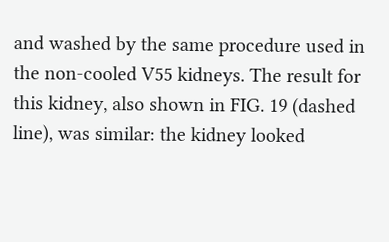and washed by the same procedure used in the non-cooled V55 kidneys. The result for this kidney, also shown in FIG. 19 (dashed line), was similar: the kidney looked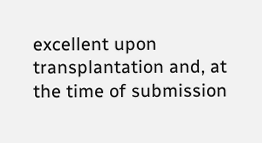excellent upon transplantation and, at the time of submission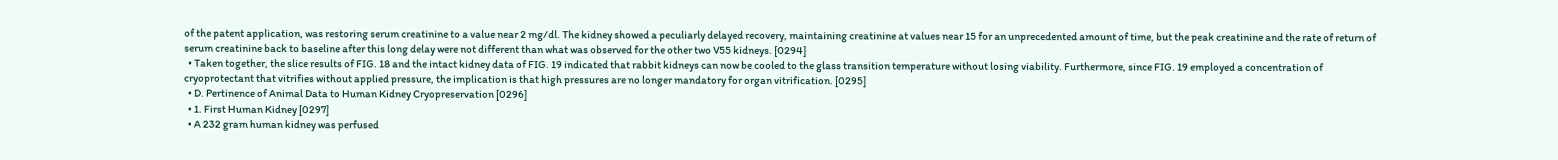of the patent application, was restoring serum creatinine to a value near 2 mg/dl. The kidney showed a peculiarly delayed recovery, maintaining creatinine at values near 15 for an unprecedented amount of time, but the peak creatinine and the rate of return of serum creatinine back to baseline after this long delay were not different than what was observed for the other two V55 kidneys. [0294]
  • Taken together, the slice results of FIG. 18 and the intact kidney data of FIG. 19 indicated that rabbit kidneys can now be cooled to the glass transition temperature without losing viability. Furthermore, since FIG. 19 employed a concentration of cryoprotectant that vitrifies without applied pressure, the implication is that high pressures are no longer mandatory for organ vitrification. [0295]
  • D. Pertinence of Animal Data to Human Kidney Cryopreservation [0296]
  • 1. First Human Kidney [0297]
  • A 232 gram human kidney was perfused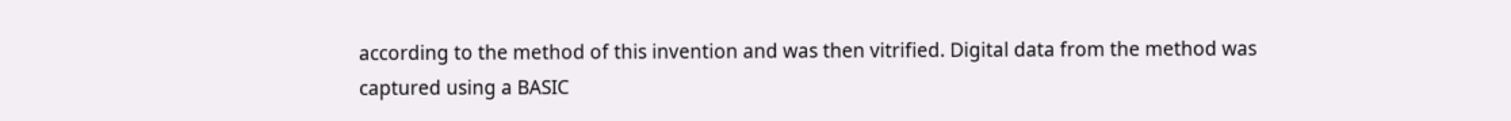according to the method of this invention and was then vitrified. Digital data from the method was captured using a BASIC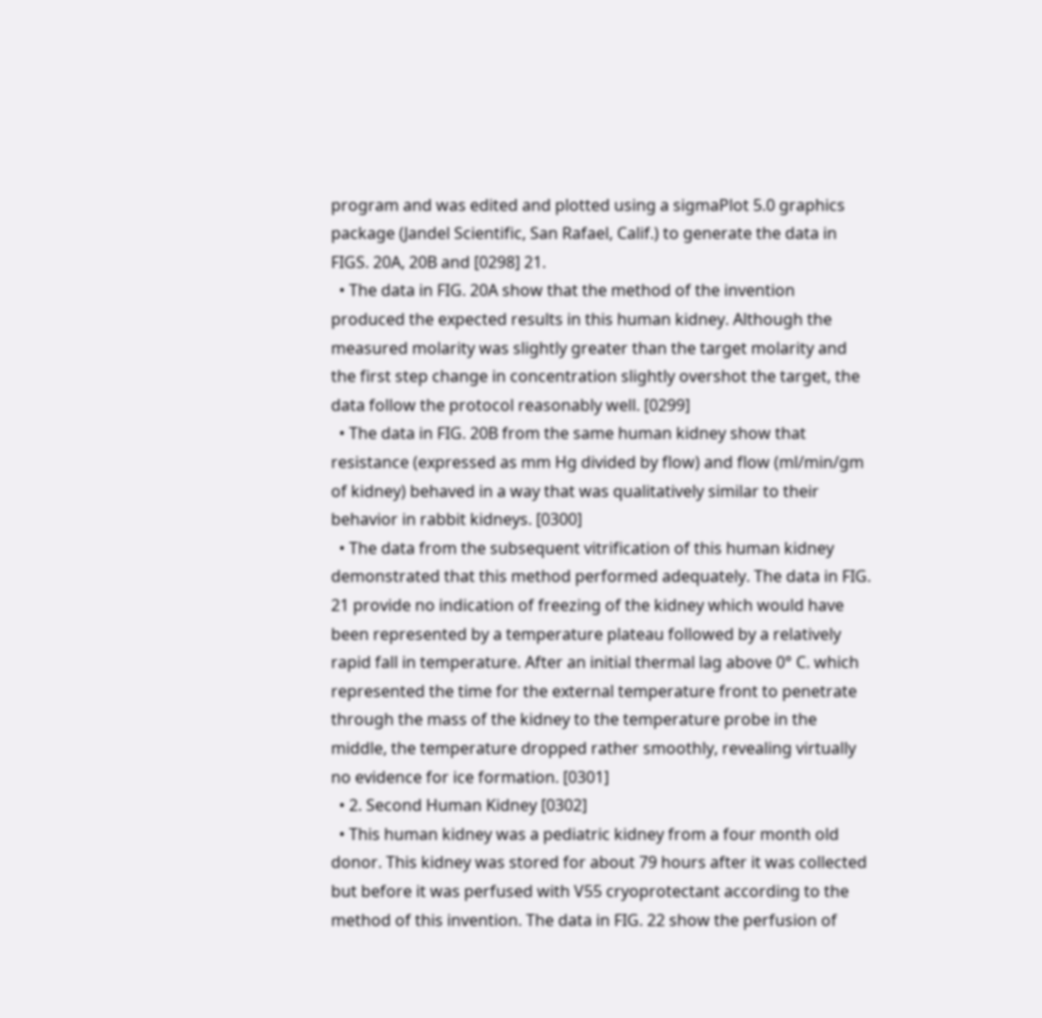program and was edited and plotted using a sigmaPlot 5.0 graphics package (Jandel Scientific, San Rafael, Calif.) to generate the data in FIGS. 20A, 20B and [0298] 21.
  • The data in FIG. 20A show that the method of the invention produced the expected results in this human kidney. Although the measured molarity was slightly greater than the target molarity and the first step change in concentration slightly overshot the target, the data follow the protocol reasonably well. [0299]
  • The data in FIG. 20B from the same human kidney show that resistance (expressed as mm Hg divided by flow) and flow (ml/min/gm of kidney) behaved in a way that was qualitatively similar to their behavior in rabbit kidneys. [0300]
  • The data from the subsequent vitrification of this human kidney demonstrated that this method performed adequately. The data in FIG. 21 provide no indication of freezing of the kidney which would have been represented by a temperature plateau followed by a relatively rapid fall in temperature. After an initial thermal lag above 0° C. which represented the time for the external temperature front to penetrate through the mass of the kidney to the temperature probe in the middle, the temperature dropped rather smoothly, revealing virtually no evidence for ice formation. [0301]
  • 2. Second Human Kidney [0302]
  • This human kidney was a pediatric kidney from a four month old donor. This kidney was stored for about 79 hours after it was collected but before it was perfused with V55 cryoprotectant according to the method of this invention. The data in FIG. 22 show the perfusion of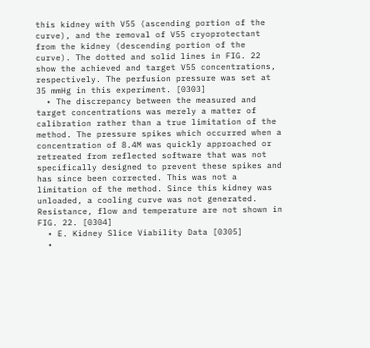this kidney with V55 (ascending portion of the curve), and the removal of V55 cryoprotectant from the kidney (descending portion of the curve). The dotted and solid lines in FIG. 22 show the achieved and target V55 concentrations, respectively. The perfusion pressure was set at 35 mmHg in this experiment. [0303]
  • The discrepancy between the measured and target concentrations was merely a matter of calibration rather than a true limitation of the method. The pressure spikes which occurred when a concentration of 8.4M was quickly approached or retreated from reflected software that was not specifically designed to prevent these spikes and has since been corrected. This was not a limitation of the method. Since this kidney was unloaded, a cooling curve was not generated. Resistance, flow and temperature are not shown in FIG. 22. [0304]
  • E. Kidney Slice Viability Data [0305]
  •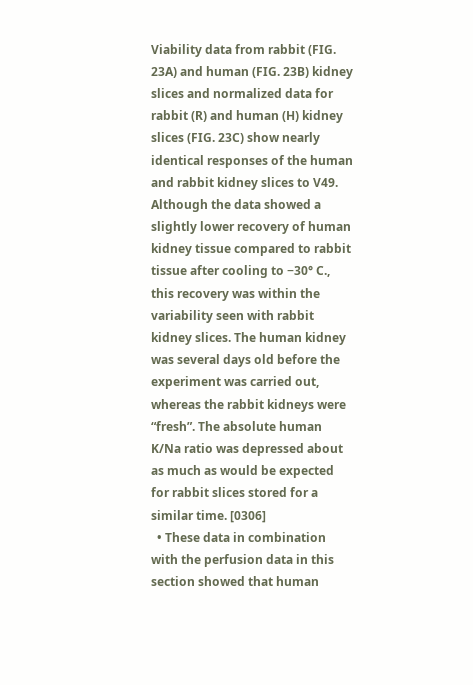Viability data from rabbit (FIG. 23A) and human (FIG. 23B) kidney slices and normalized data for rabbit (R) and human (H) kidney slices (FIG. 23C) show nearly identical responses of the human and rabbit kidney slices to V49. Although the data showed a slightly lower recovery of human kidney tissue compared to rabbit tissue after cooling to −30° C., this recovery was within the variability seen with rabbit kidney slices. The human kidney was several days old before the experiment was carried out, whereas the rabbit kidneys were “fresh”. The absolute human K/Na ratio was depressed about as much as would be expected for rabbit slices stored for a similar time. [0306]
  • These data in combination with the perfusion data in this section showed that human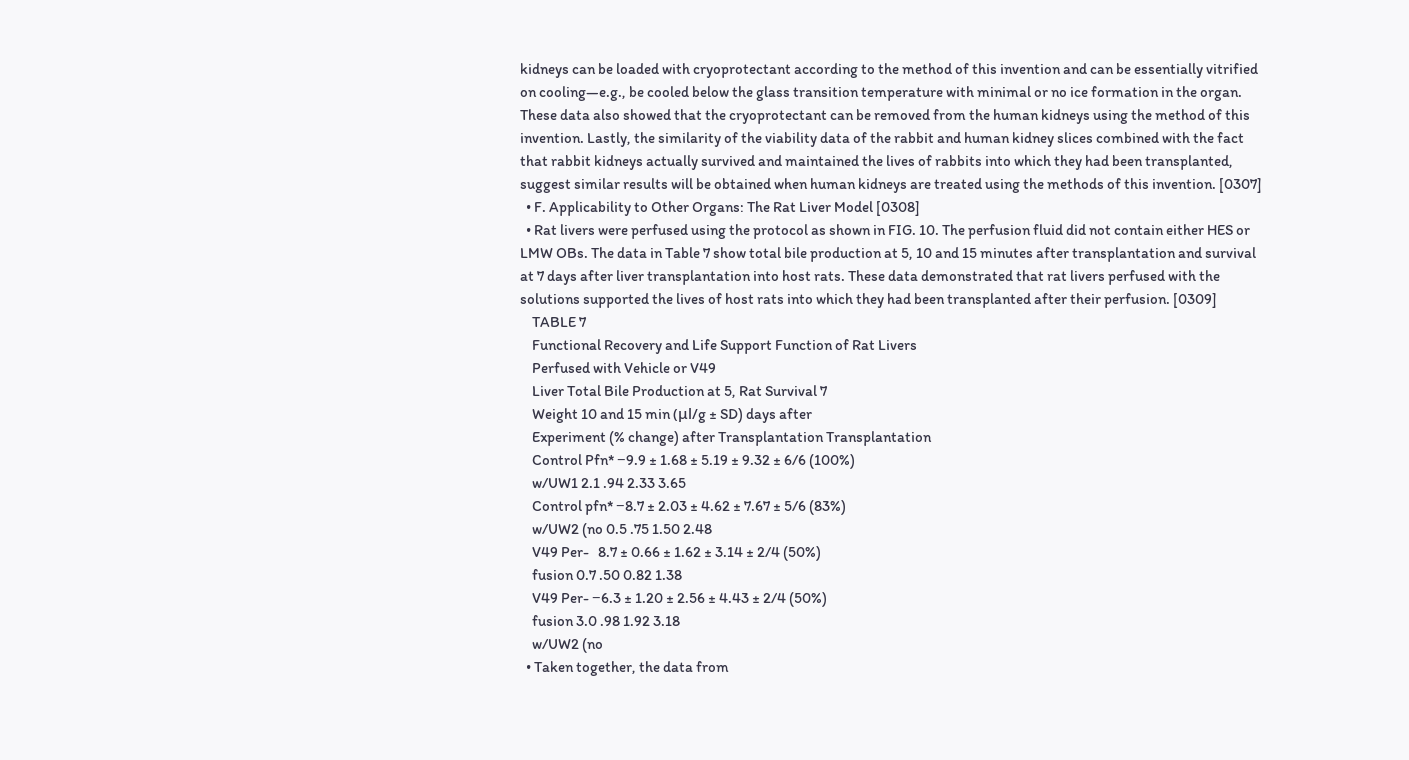kidneys can be loaded with cryoprotectant according to the method of this invention and can be essentially vitrified on cooling—e.g., be cooled below the glass transition temperature with minimal or no ice formation in the organ. These data also showed that the cryoprotectant can be removed from the human kidneys using the method of this invention. Lastly, the similarity of the viability data of the rabbit and human kidney slices combined with the fact that rabbit kidneys actually survived and maintained the lives of rabbits into which they had been transplanted, suggest similar results will be obtained when human kidneys are treated using the methods of this invention. [0307]
  • F. Applicability to Other Organs: The Rat Liver Model [0308]
  • Rat livers were perfused using the protocol as shown in FIG. 10. The perfusion fluid did not contain either HES or LMW OBs. The data in Table 7 show total bile production at 5, 10 and 15 minutes after transplantation and survival at 7 days after liver transplantation into host rats. These data demonstrated that rat livers perfused with the solutions supported the lives of host rats into which they had been transplanted after their perfusion. [0309]
    TABLE 7
    Functional Recovery and Life Support Function of Rat Livers
    Perfused with Vehicle or V49
    Liver Total Bile Production at 5, Rat Survival 7
    Weight 10 and 15 min (μl/g ± SD) days after
    Experiment (% change) after Transplantation Transplantation
    Control Pfn* −9.9 ± 1.68 ± 5.19 ± 9.32 ± 6/6 (100%)
    w/UW1 2.1 .94 2.33 3.65
    Control pfn* −8.7 ± 2.03 ± 4.62 ± 7.67 ± 5/6 (83%)
    w/UW2 (no 0.5 .75 1.50 2.48
    V49 Per-   8.7 ± 0.66 ± 1.62 ± 3.14 ± 2/4 (50%)
    fusion 0.7 .50 0.82 1.38
    V49 Per- −6.3 ± 1.20 ± 2.56 ± 4.43 ± 2/4 (50%)
    fusion 3.0 .98 1.92 3.18
    w/UW2 (no
  • Taken together, the data from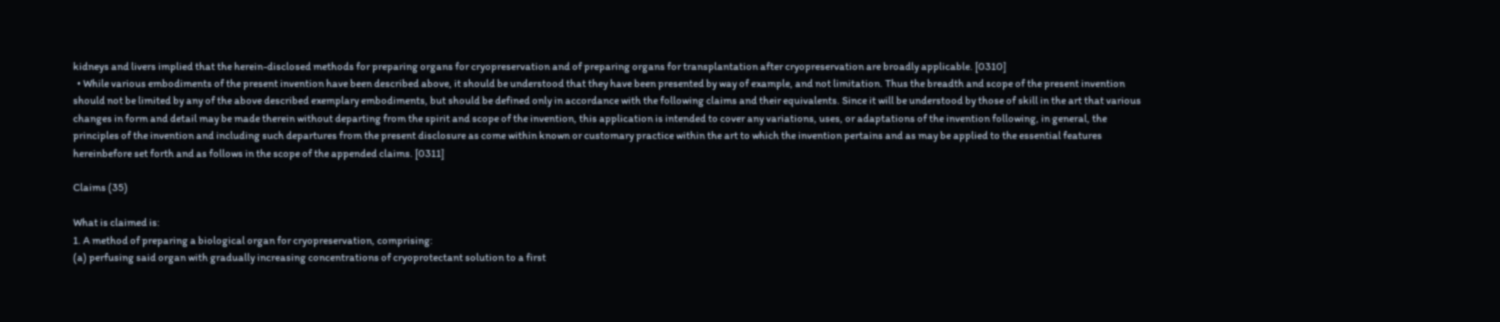kidneys and livers implied that the herein-disclosed methods for preparing organs for cryopreservation and of preparing organs for transplantation after cryopreservation are broadly applicable. [0310]
  • While various embodiments of the present invention have been described above, it should be understood that they have been presented by way of example, and not limitation. Thus the breadth and scope of the present invention should not be limited by any of the above described exemplary embodiments, but should be defined only in accordance with the following claims and their equivalents. Since it will be understood by those of skill in the art that various changes in form and detail may be made therein without departing from the spirit and scope of the invention, this application is intended to cover any variations, uses, or adaptations of the invention following, in general, the principles of the invention and including such departures from the present disclosure as come within known or customary practice within the art to which the invention pertains and as may be applied to the essential features hereinbefore set forth and as follows in the scope of the appended claims. [0311]

Claims (35)

What is claimed is:
1. A method of preparing a biological organ for cryopreservation, comprising:
(a) perfusing said organ with gradually increasing concentrations of cryoprotectant solution to a first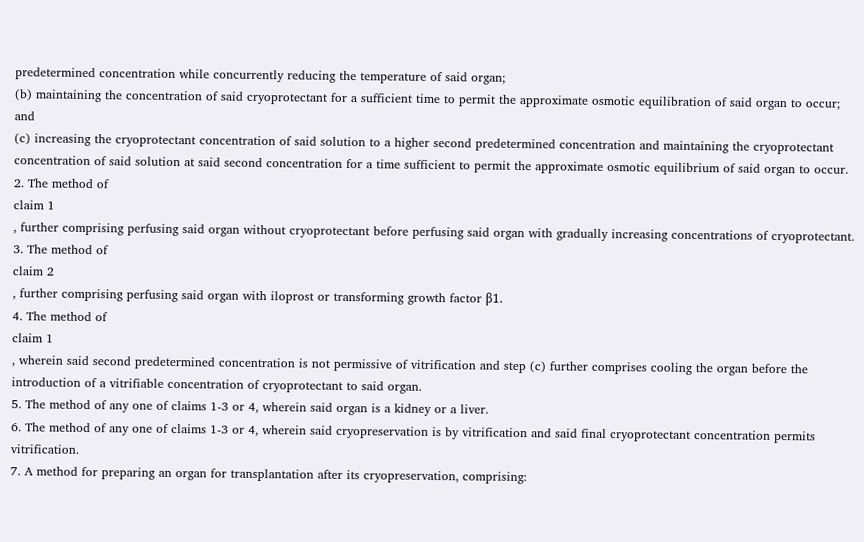predetermined concentration while concurrently reducing the temperature of said organ;
(b) maintaining the concentration of said cryoprotectant for a sufficient time to permit the approximate osmotic equilibration of said organ to occur; and
(c) increasing the cryoprotectant concentration of said solution to a higher second predetermined concentration and maintaining the cryoprotectant concentration of said solution at said second concentration for a time sufficient to permit the approximate osmotic equilibrium of said organ to occur.
2. The method of
claim 1
, further comprising perfusing said organ without cryoprotectant before perfusing said organ with gradually increasing concentrations of cryoprotectant.
3. The method of
claim 2
, further comprising perfusing said organ with iloprost or transforming growth factor β1.
4. The method of
claim 1
, wherein said second predetermined concentration is not permissive of vitrification and step (c) further comprises cooling the organ before the introduction of a vitrifiable concentration of cryoprotectant to said organ.
5. The method of any one of claims 1-3 or 4, wherein said organ is a kidney or a liver.
6. The method of any one of claims 1-3 or 4, wherein said cryopreservation is by vitrification and said final cryoprotectant concentration permits vitrification.
7. A method for preparing an organ for transplantation after its cryopreservation, comprising: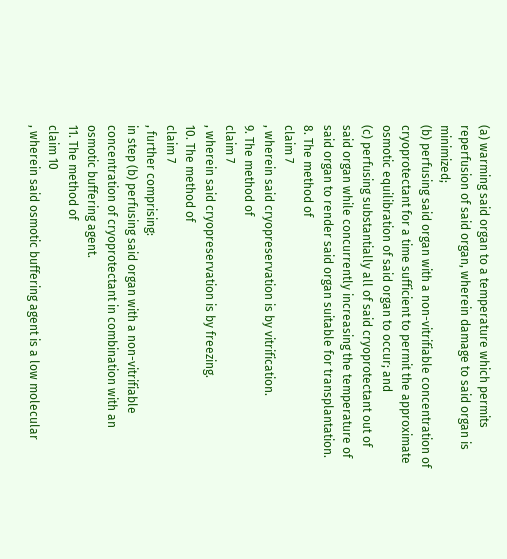(a) warming said organ to a temperature which permits reperfusion of said organ, wherein damage to said organ is minimized;
(b) perfusing said organ with a non-vitrifiable concentration of cryoprotectant for a time sufficient to permit the approximate osmotic equilibration of said organ to occur; and
(c) perfusing substantially all of said cryoprotectant out of said organ while concurrently increasing the temperature of said organ to render said organ suitable for transplantation.
8. The method of
claim 7
, wherein said cryopreservation is by vitrification.
9. The method of
claim 7
, wherein said cryopreservation is by freezing.
10. The method of
claim 7
, further comprising:
in step (b) perfusing said organ with a non-vitrifiable concentration of cryoprotectant in combination with an osmotic buffering agent.
11. The method of
claim 10
, wherein said osmotic buffering agent is a low molecular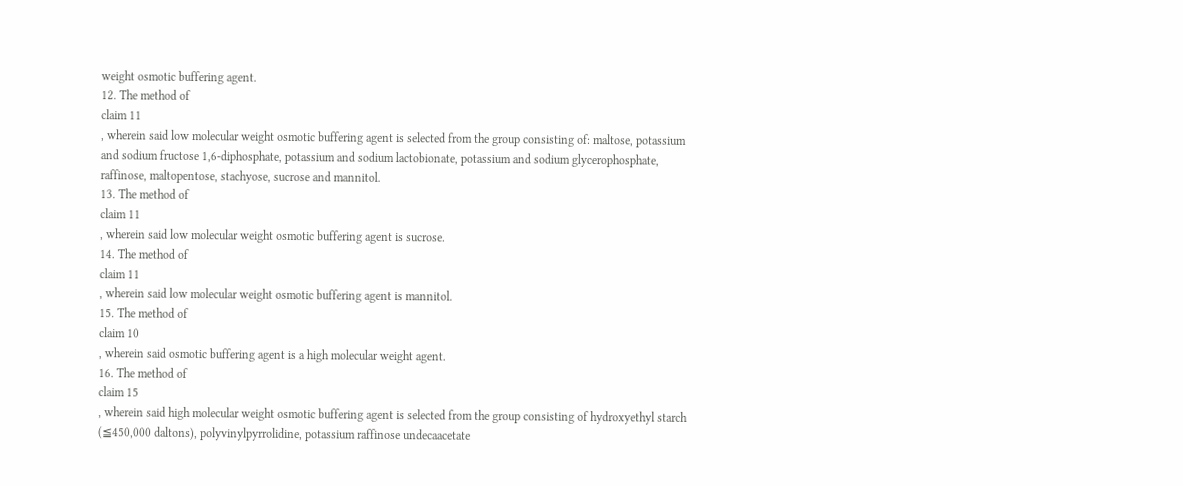weight osmotic buffering agent.
12. The method of
claim 11
, wherein said low molecular weight osmotic buffering agent is selected from the group consisting of: maltose, potassium and sodium fructose 1,6-diphosphate, potassium and sodium lactobionate, potassium and sodium glycerophosphate, raffinose, maltopentose, stachyose, sucrose and mannitol.
13. The method of
claim 11
, wherein said low molecular weight osmotic buffering agent is sucrose.
14. The method of
claim 11
, wherein said low molecular weight osmotic buffering agent is mannitol.
15. The method of
claim 10
, wherein said osmotic buffering agent is a high molecular weight agent.
16. The method of
claim 15
, wherein said high molecular weight osmotic buffering agent is selected from the group consisting of hydroxyethyl starch (≦450,000 daltons), polyvinylpyrrolidine, potassium raffinose undecaacetate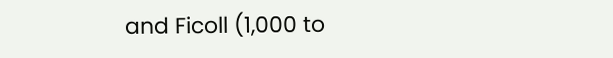and Ficoll (1,000 to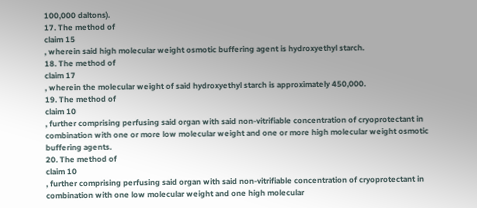100,000 daltons).
17. The method of
claim 15
, wherein said high molecular weight osmotic buffering agent is hydroxyethyl starch.
18. The method of
claim 17
, wherein the molecular weight of said hydroxyethyl starch is approximately 450,000.
19. The method of
claim 10
, further comprising perfusing said organ with said non-vitrifiable concentration of cryoprotectant in combination with one or more low molecular weight and one or more high molecular weight osmotic buffering agents.
20. The method of
claim 10
, further comprising perfusing said organ with said non-vitrifiable concentration of cryoprotectant in combination with one low molecular weight and one high molecular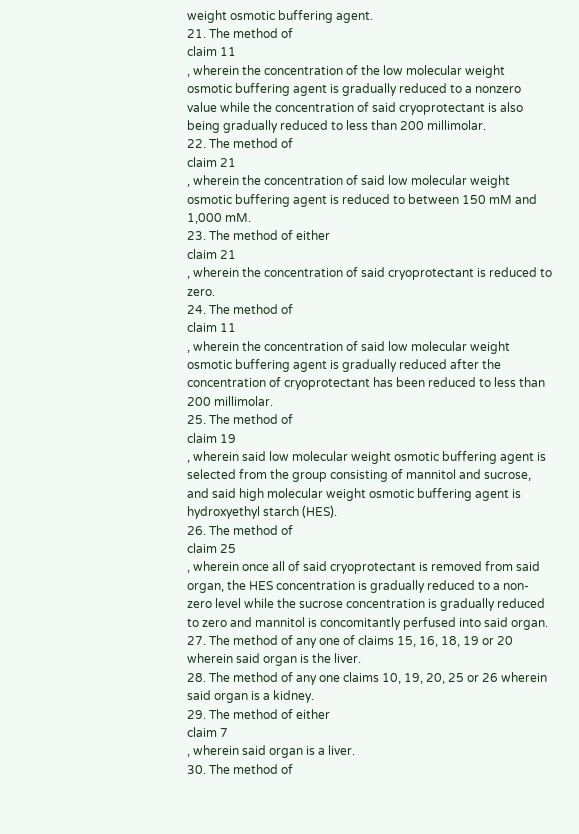weight osmotic buffering agent.
21. The method of
claim 11
, wherein the concentration of the low molecular weight osmotic buffering agent is gradually reduced to a nonzero value while the concentration of said cryoprotectant is also being gradually reduced to less than 200 millimolar.
22. The method of
claim 21
, wherein the concentration of said low molecular weight osmotic buffering agent is reduced to between 150 mM and 1,000 mM.
23. The method of either
claim 21
, wherein the concentration of said cryoprotectant is reduced to zero.
24. The method of
claim 11
, wherein the concentration of said low molecular weight osmotic buffering agent is gradually reduced after the concentration of cryoprotectant has been reduced to less than 200 millimolar.
25. The method of
claim 19
, wherein said low molecular weight osmotic buffering agent is selected from the group consisting of mannitol and sucrose, and said high molecular weight osmotic buffering agent is hydroxyethyl starch (HES).
26. The method of
claim 25
, wherein once all of said cryoprotectant is removed from said organ, the HES concentration is gradually reduced to a non-zero level while the sucrose concentration is gradually reduced to zero and mannitol is concomitantly perfused into said organ.
27. The method of any one of claims 15, 16, 18, 19 or 20 wherein said organ is the liver.
28. The method of any one claims 10, 19, 20, 25 or 26 wherein said organ is a kidney.
29. The method of either
claim 7
, wherein said organ is a liver.
30. The method of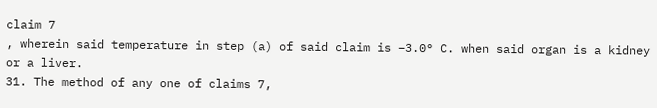claim 7
, wherein said temperature in step (a) of said claim is −3.0° C. when said organ is a kidney or a liver.
31. The method of any one of claims 7,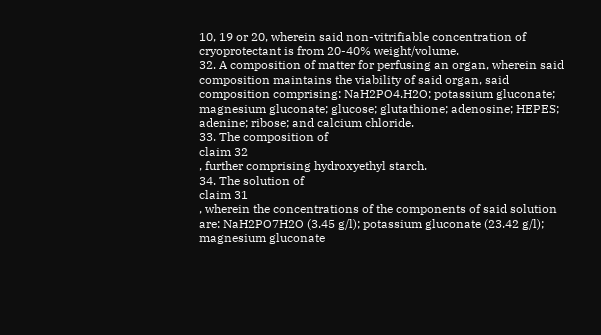10, 19 or 20, wherein said non-vitrifiable concentration of cryoprotectant is from 20-40% weight/volume.
32. A composition of matter for perfusing an organ, wherein said composition maintains the viability of said organ, said composition comprising: NaH2PO4.H2O; potassium gluconate; magnesium gluconate; glucose; glutathione; adenosine; HEPES; adenine; ribose; and calcium chloride.
33. The composition of
claim 32
, further comprising hydroxyethyl starch.
34. The solution of
claim 31
, wherein the concentrations of the components of said solution are: NaH2PO7H2O (3.45 g/l); potassium gluconate (23.42 g/l); magnesium gluconate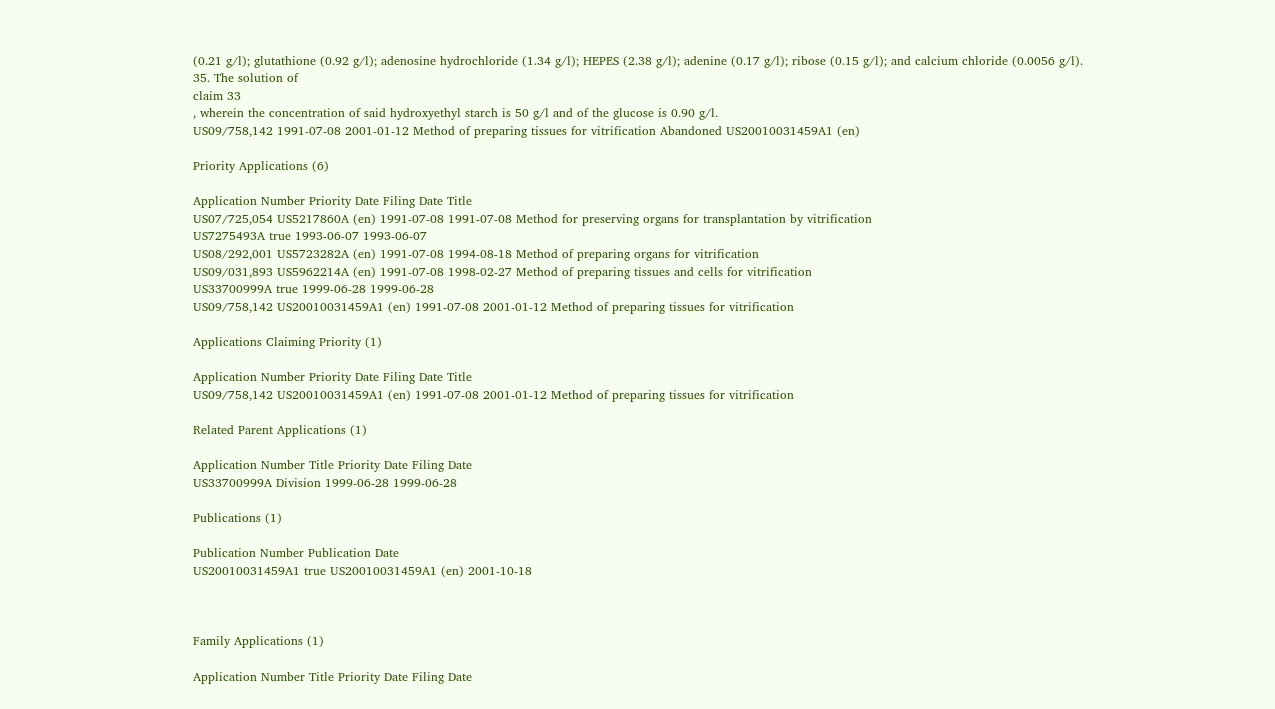(0.21 g/l); glutathione (0.92 g/l); adenosine hydrochloride (1.34 g/l); HEPES (2.38 g/l); adenine (0.17 g/l); ribose (0.15 g/l); and calcium chloride (0.0056 g/l).
35. The solution of
claim 33
, wherein the concentration of said hydroxyethyl starch is 50 g/l and of the glucose is 0.90 g/l.
US09/758,142 1991-07-08 2001-01-12 Method of preparing tissues for vitrification Abandoned US20010031459A1 (en)

Priority Applications (6)

Application Number Priority Date Filing Date Title
US07/725,054 US5217860A (en) 1991-07-08 1991-07-08 Method for preserving organs for transplantation by vitrification
US7275493A true 1993-06-07 1993-06-07
US08/292,001 US5723282A (en) 1991-07-08 1994-08-18 Method of preparing organs for vitrification
US09/031,893 US5962214A (en) 1991-07-08 1998-02-27 Method of preparing tissues and cells for vitrification
US33700999A true 1999-06-28 1999-06-28
US09/758,142 US20010031459A1 (en) 1991-07-08 2001-01-12 Method of preparing tissues for vitrification

Applications Claiming Priority (1)

Application Number Priority Date Filing Date Title
US09/758,142 US20010031459A1 (en) 1991-07-08 2001-01-12 Method of preparing tissues for vitrification

Related Parent Applications (1)

Application Number Title Priority Date Filing Date
US33700999A Division 1999-06-28 1999-06-28

Publications (1)

Publication Number Publication Date
US20010031459A1 true US20010031459A1 (en) 2001-10-18



Family Applications (1)

Application Number Title Priority Date Filing Date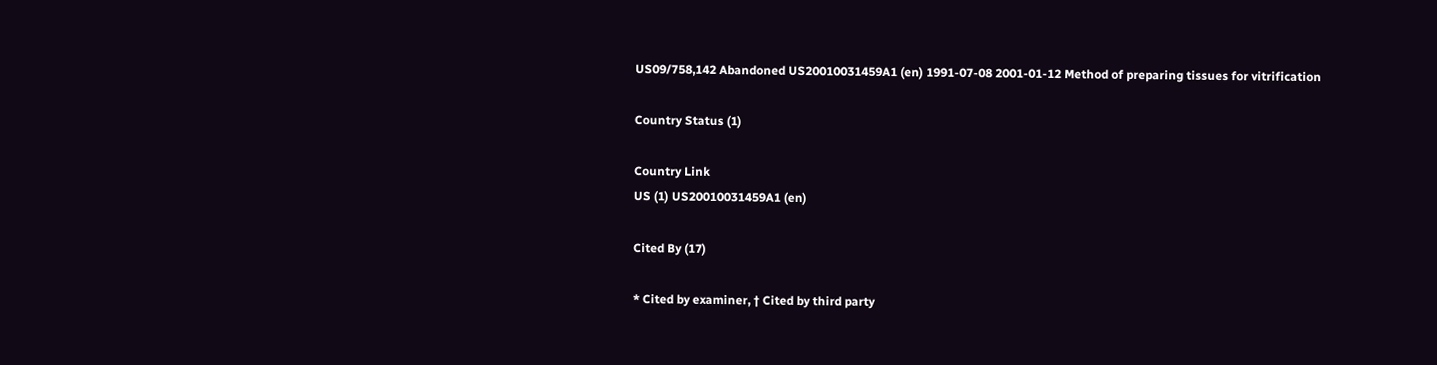US09/758,142 Abandoned US20010031459A1 (en) 1991-07-08 2001-01-12 Method of preparing tissues for vitrification

Country Status (1)

Country Link
US (1) US20010031459A1 (en)

Cited By (17)

* Cited by examiner, † Cited by third party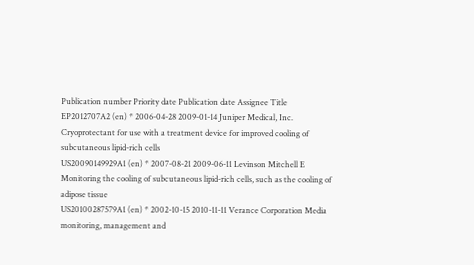Publication number Priority date Publication date Assignee Title
EP2012707A2 (en) * 2006-04-28 2009-01-14 Juniper Medical, Inc. Cryoprotectant for use with a treatment device for improved cooling of subcutaneous lipid-rich cells
US20090149929A1 (en) * 2007-08-21 2009-06-11 Levinson Mitchell E Monitoring the cooling of subcutaneous lipid-rich cells, such as the cooling of adipose tissue
US20100287579A1 (en) * 2002-10-15 2010-11-11 Verance Corporation Media monitoring, management and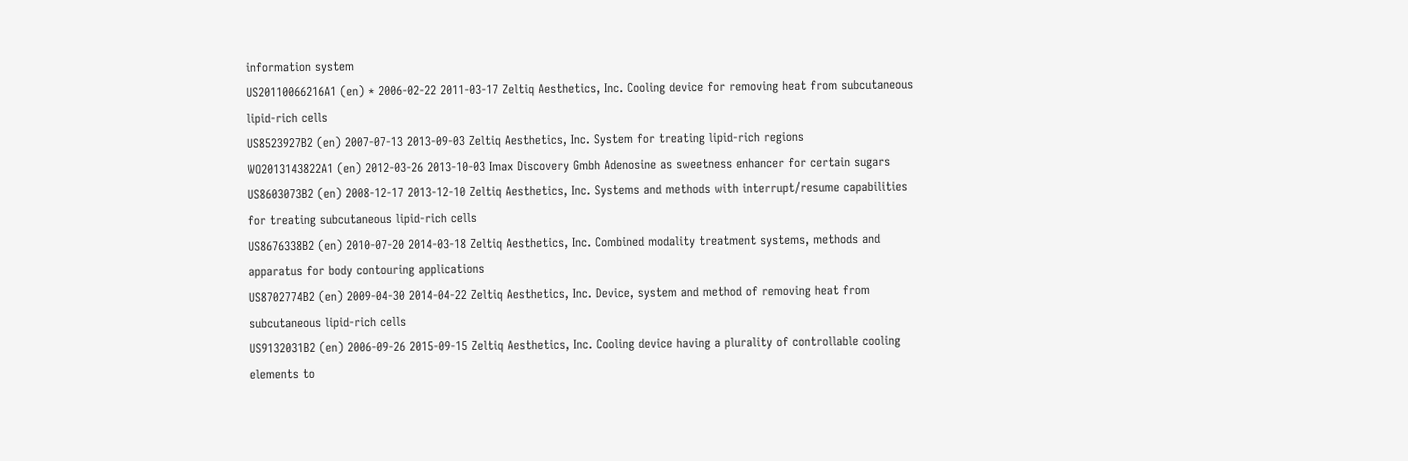information system
US20110066216A1 (en) * 2006-02-22 2011-03-17 Zeltiq Aesthetics, Inc. Cooling device for removing heat from subcutaneous lipid-rich cells
US8523927B2 (en) 2007-07-13 2013-09-03 Zeltiq Aesthetics, Inc. System for treating lipid-rich regions
WO2013143822A1 (en) 2012-03-26 2013-10-03 Imax Discovery Gmbh Adenosine as sweetness enhancer for certain sugars
US8603073B2 (en) 2008-12-17 2013-12-10 Zeltiq Aesthetics, Inc. Systems and methods with interrupt/resume capabilities for treating subcutaneous lipid-rich cells
US8676338B2 (en) 2010-07-20 2014-03-18 Zeltiq Aesthetics, Inc. Combined modality treatment systems, methods and apparatus for body contouring applications
US8702774B2 (en) 2009-04-30 2014-04-22 Zeltiq Aesthetics, Inc. Device, system and method of removing heat from subcutaneous lipid-rich cells
US9132031B2 (en) 2006-09-26 2015-09-15 Zeltiq Aesthetics, Inc. Cooling device having a plurality of controllable cooling elements to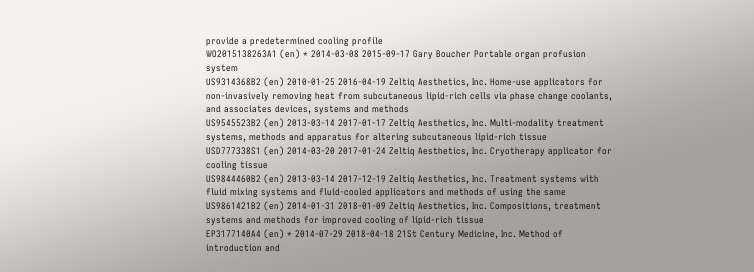provide a predetermined cooling profile
WO2015138263A1 (en) * 2014-03-08 2015-09-17 Gary Boucher Portable organ profusion system
US9314368B2 (en) 2010-01-25 2016-04-19 Zeltiq Aesthetics, Inc. Home-use applicators for non-invasively removing heat from subcutaneous lipid-rich cells via phase change coolants, and associates devices, systems and methods
US9545523B2 (en) 2013-03-14 2017-01-17 Zeltiq Aesthetics, Inc. Multi-modality treatment systems, methods and apparatus for altering subcutaneous lipid-rich tissue
USD777338S1 (en) 2014-03-20 2017-01-24 Zeltiq Aesthetics, Inc. Cryotherapy applicator for cooling tissue
US9844460B2 (en) 2013-03-14 2017-12-19 Zeltiq Aesthetics, Inc. Treatment systems with fluid mixing systems and fluid-cooled applicators and methods of using the same
US9861421B2 (en) 2014-01-31 2018-01-09 Zeltiq Aesthetics, Inc. Compositions, treatment systems and methods for improved cooling of lipid-rich tissue
EP3177140A4 (en) * 2014-07-29 2018-04-18 21St Century Medicine, Inc. Method of introduction and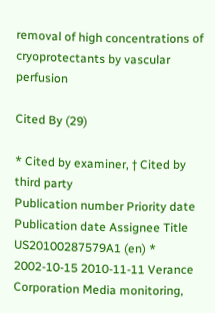removal of high concentrations of cryoprotectants by vascular perfusion

Cited By (29)

* Cited by examiner, † Cited by third party
Publication number Priority date Publication date Assignee Title
US20100287579A1 (en) * 2002-10-15 2010-11-11 Verance Corporation Media monitoring,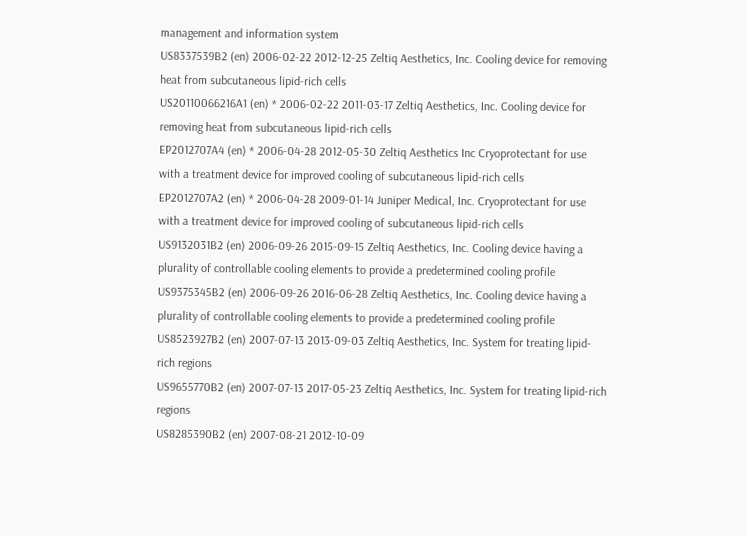management and information system
US8337539B2 (en) 2006-02-22 2012-12-25 Zeltiq Aesthetics, Inc. Cooling device for removing heat from subcutaneous lipid-rich cells
US20110066216A1 (en) * 2006-02-22 2011-03-17 Zeltiq Aesthetics, Inc. Cooling device for removing heat from subcutaneous lipid-rich cells
EP2012707A4 (en) * 2006-04-28 2012-05-30 Zeltiq Aesthetics Inc Cryoprotectant for use with a treatment device for improved cooling of subcutaneous lipid-rich cells
EP2012707A2 (en) * 2006-04-28 2009-01-14 Juniper Medical, Inc. Cryoprotectant for use with a treatment device for improved cooling of subcutaneous lipid-rich cells
US9132031B2 (en) 2006-09-26 2015-09-15 Zeltiq Aesthetics, Inc. Cooling device having a plurality of controllable cooling elements to provide a predetermined cooling profile
US9375345B2 (en) 2006-09-26 2016-06-28 Zeltiq Aesthetics, Inc. Cooling device having a plurality of controllable cooling elements to provide a predetermined cooling profile
US8523927B2 (en) 2007-07-13 2013-09-03 Zeltiq Aesthetics, Inc. System for treating lipid-rich regions
US9655770B2 (en) 2007-07-13 2017-05-23 Zeltiq Aesthetics, Inc. System for treating lipid-rich regions
US8285390B2 (en) 2007-08-21 2012-10-09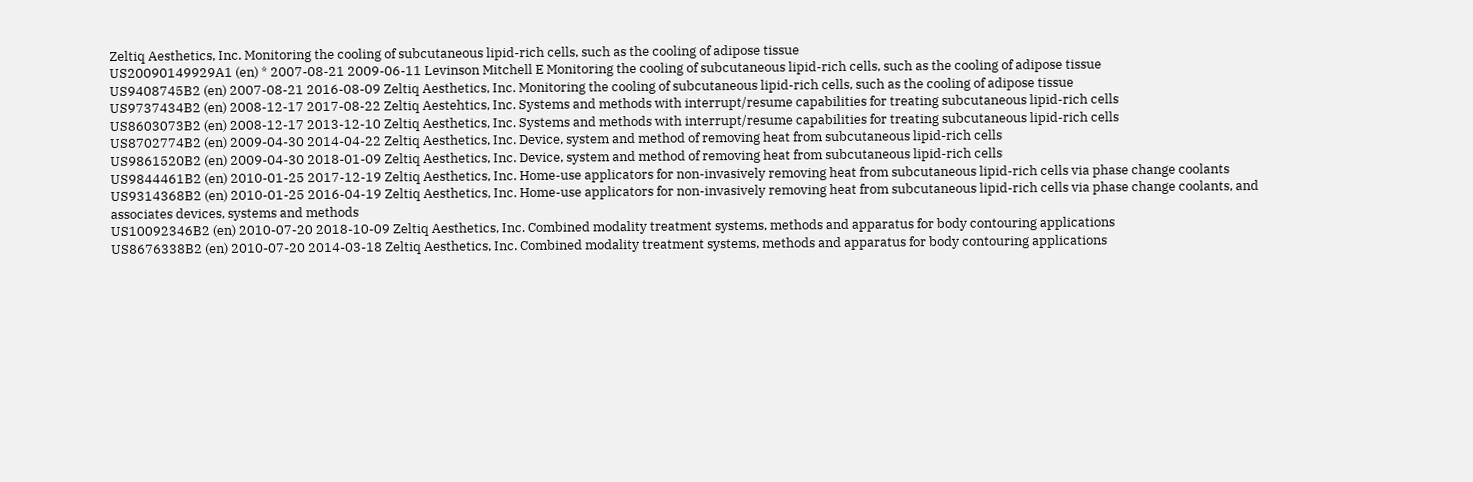Zeltiq Aesthetics, Inc. Monitoring the cooling of subcutaneous lipid-rich cells, such as the cooling of adipose tissue
US20090149929A1 (en) * 2007-08-21 2009-06-11 Levinson Mitchell E Monitoring the cooling of subcutaneous lipid-rich cells, such as the cooling of adipose tissue
US9408745B2 (en) 2007-08-21 2016-08-09 Zeltiq Aesthetics, Inc. Monitoring the cooling of subcutaneous lipid-rich cells, such as the cooling of adipose tissue
US9737434B2 (en) 2008-12-17 2017-08-22 Zeltiq Aestehtics, Inc. Systems and methods with interrupt/resume capabilities for treating subcutaneous lipid-rich cells
US8603073B2 (en) 2008-12-17 2013-12-10 Zeltiq Aesthetics, Inc. Systems and methods with interrupt/resume capabilities for treating subcutaneous lipid-rich cells
US8702774B2 (en) 2009-04-30 2014-04-22 Zeltiq Aesthetics, Inc. Device, system and method of removing heat from subcutaneous lipid-rich cells
US9861520B2 (en) 2009-04-30 2018-01-09 Zeltiq Aesthetics, Inc. Device, system and method of removing heat from subcutaneous lipid-rich cells
US9844461B2 (en) 2010-01-25 2017-12-19 Zeltiq Aesthetics, Inc. Home-use applicators for non-invasively removing heat from subcutaneous lipid-rich cells via phase change coolants
US9314368B2 (en) 2010-01-25 2016-04-19 Zeltiq Aesthetics, Inc. Home-use applicators for non-invasively removing heat from subcutaneous lipid-rich cells via phase change coolants, and associates devices, systems and methods
US10092346B2 (en) 2010-07-20 2018-10-09 Zeltiq Aesthetics, Inc. Combined modality treatment systems, methods and apparatus for body contouring applications
US8676338B2 (en) 2010-07-20 2014-03-18 Zeltiq Aesthetics, Inc. Combined modality treatment systems, methods and apparatus for body contouring applications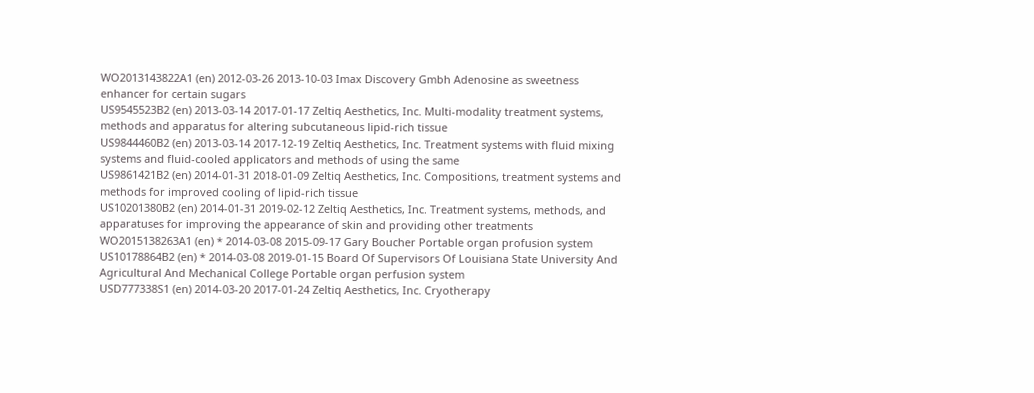WO2013143822A1 (en) 2012-03-26 2013-10-03 Imax Discovery Gmbh Adenosine as sweetness enhancer for certain sugars
US9545523B2 (en) 2013-03-14 2017-01-17 Zeltiq Aesthetics, Inc. Multi-modality treatment systems, methods and apparatus for altering subcutaneous lipid-rich tissue
US9844460B2 (en) 2013-03-14 2017-12-19 Zeltiq Aesthetics, Inc. Treatment systems with fluid mixing systems and fluid-cooled applicators and methods of using the same
US9861421B2 (en) 2014-01-31 2018-01-09 Zeltiq Aesthetics, Inc. Compositions, treatment systems and methods for improved cooling of lipid-rich tissue
US10201380B2 (en) 2014-01-31 2019-02-12 Zeltiq Aesthetics, Inc. Treatment systems, methods, and apparatuses for improving the appearance of skin and providing other treatments
WO2015138263A1 (en) * 2014-03-08 2015-09-17 Gary Boucher Portable organ profusion system
US10178864B2 (en) * 2014-03-08 2019-01-15 Board Of Supervisors Of Louisiana State University And Agricultural And Mechanical College Portable organ perfusion system
USD777338S1 (en) 2014-03-20 2017-01-24 Zeltiq Aesthetics, Inc. Cryotherapy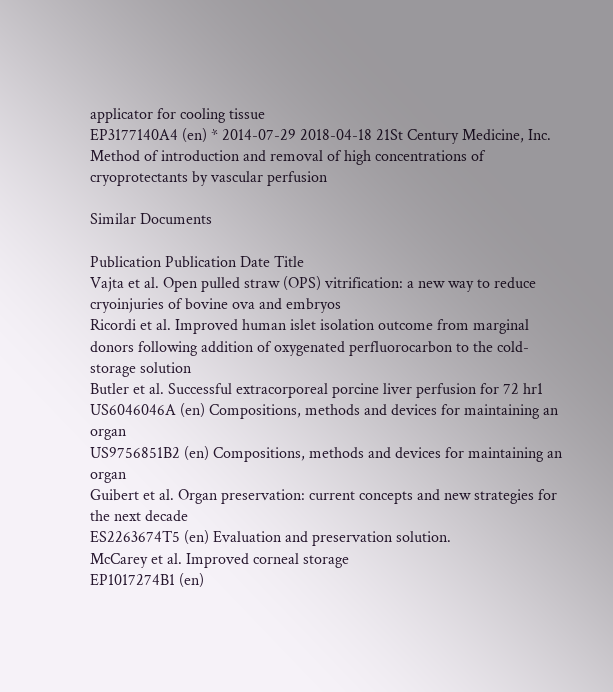applicator for cooling tissue
EP3177140A4 (en) * 2014-07-29 2018-04-18 21St Century Medicine, Inc. Method of introduction and removal of high concentrations of cryoprotectants by vascular perfusion

Similar Documents

Publication Publication Date Title
Vajta et al. Open pulled straw (OPS) vitrification: a new way to reduce cryoinjuries of bovine ova and embryos
Ricordi et al. Improved human islet isolation outcome from marginal donors following addition of oxygenated perfluorocarbon to the cold-storage solution
Butler et al. Successful extracorporeal porcine liver perfusion for 72 hr1
US6046046A (en) Compositions, methods and devices for maintaining an organ
US9756851B2 (en) Compositions, methods and devices for maintaining an organ
Guibert et al. Organ preservation: current concepts and new strategies for the next decade
ES2263674T5 (en) Evaluation and preservation solution.
McCarey et al. Improved corneal storage
EP1017274B1 (en)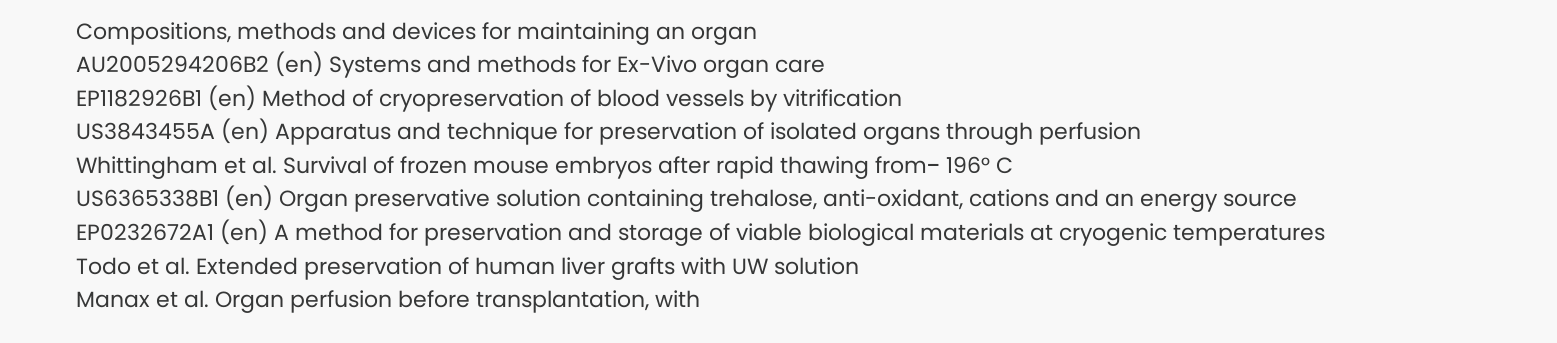Compositions, methods and devices for maintaining an organ
AU2005294206B2 (en) Systems and methods for Ex-Vivo organ care
EP1182926B1 (en) Method of cryopreservation of blood vessels by vitrification
US3843455A (en) Apparatus and technique for preservation of isolated organs through perfusion
Whittingham et al. Survival of frozen mouse embryos after rapid thawing from− 196° C
US6365338B1 (en) Organ preservative solution containing trehalose, anti-oxidant, cations and an energy source
EP0232672A1 (en) A method for preservation and storage of viable biological materials at cryogenic temperatures
Todo et al. Extended preservation of human liver grafts with UW solution
Manax et al. Organ perfusion before transplantation, with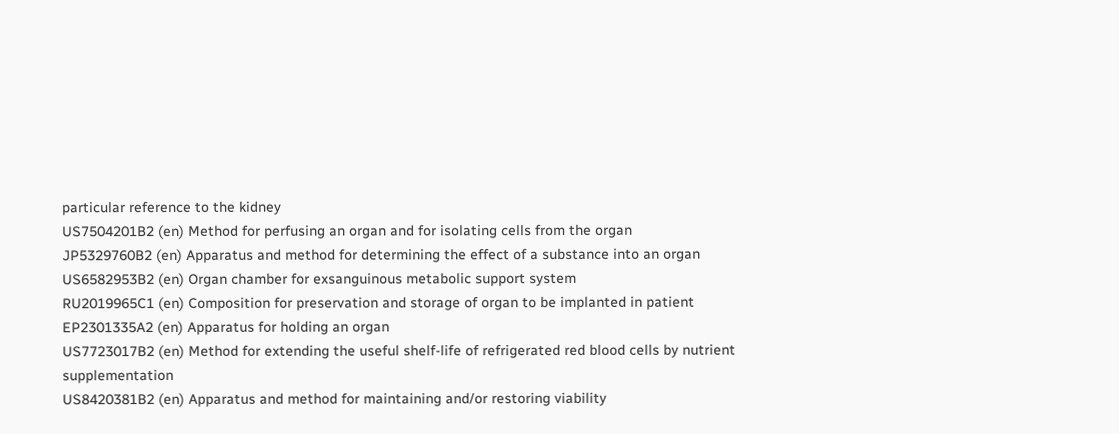particular reference to the kidney
US7504201B2 (en) Method for perfusing an organ and for isolating cells from the organ
JP5329760B2 (en) Apparatus and method for determining the effect of a substance into an organ
US6582953B2 (en) Organ chamber for exsanguinous metabolic support system
RU2019965C1 (en) Composition for preservation and storage of organ to be implanted in patient
EP2301335A2 (en) Apparatus for holding an organ
US7723017B2 (en) Method for extending the useful shelf-life of refrigerated red blood cells by nutrient supplementation
US8420381B2 (en) Apparatus and method for maintaining and/or restoring viability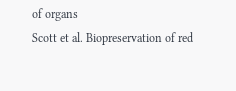of organs
Scott et al. Biopreservation of red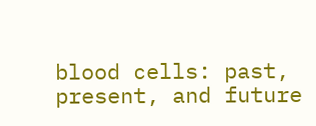blood cells: past, present, and future